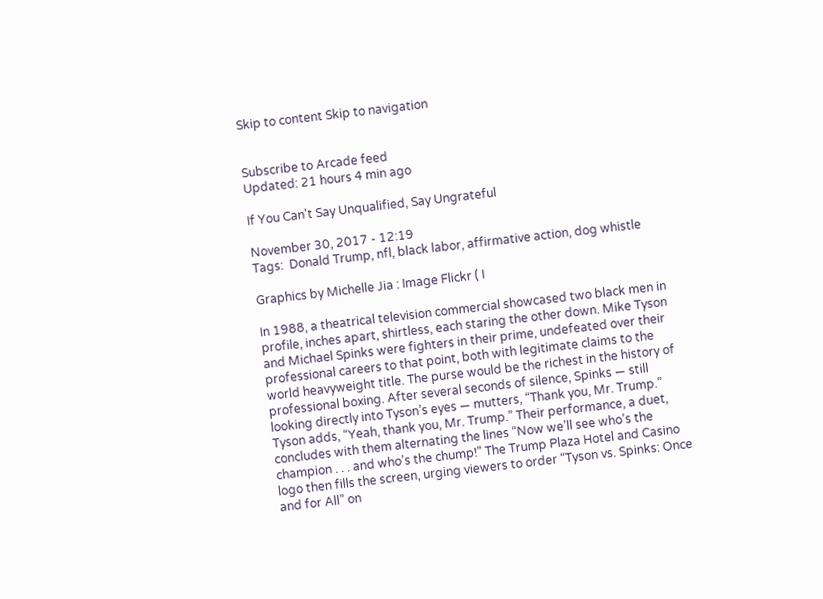Skip to content Skip to navigation


Subscribe to Arcade feed
Updated: 21 hours 4 min ago

If You Can't Say Unqualified, Say Ungrateful

November 30, 2017 - 12:19
Tags:  Donald Trump, nfl, black labor, affirmative action, dog whistle

Graphics by Michelle Jia : Image Flickr ( I

In 1988, a theatrical television commercial showcased two black men in profile, inches apart, shirtless, each staring the other down. Mike Tyson and Michael Spinks were fighters in their prime, undefeated over their professional careers to that point, both with legitimate claims to the world heavyweight title. The purse would be the richest in the history of professional boxing. After several seconds of silence, Spinks — still looking directly into Tyson’s eyes — mutters, “Thank you, Mr. Trump.” Tyson adds, “Yeah, thank you, Mr. Trump.” Their performance, a duet, concludes with them alternating the lines “Now we’ll see who’s the champion . . . and who’s the chump!” The Trump Plaza Hotel and Casino logo then fills the screen, urging viewers to order “Tyson vs. Spinks: Once and for All” on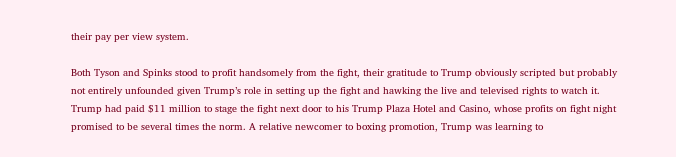their pay per view system.

Both Tyson and Spinks stood to profit handsomely from the fight, their gratitude to Trump obviously scripted but probably not entirely unfounded given Trump’s role in setting up the fight and hawking the live and televised rights to watch it. Trump had paid $11 million to stage the fight next door to his Trump Plaza Hotel and Casino, whose profits on fight night promised to be several times the norm. A relative newcomer to boxing promotion, Trump was learning to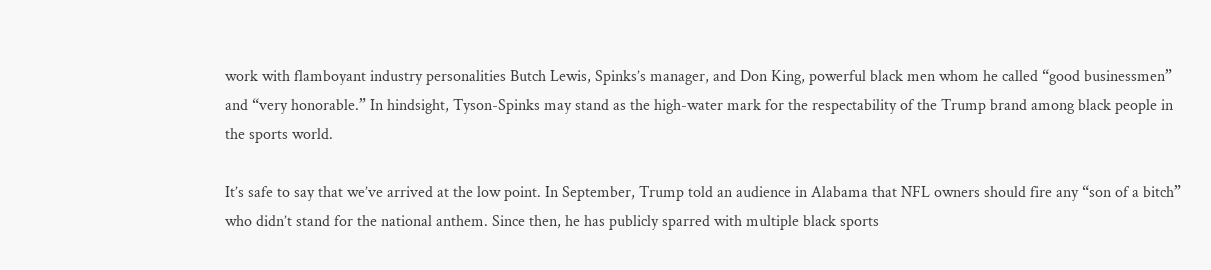work with flamboyant industry personalities Butch Lewis, Spinks’s manager, and Don King, powerful black men whom he called “good businessmen” and “very honorable.” In hindsight, Tyson-Spinks may stand as the high-water mark for the respectability of the Trump brand among black people in the sports world.

It’s safe to say that we’ve arrived at the low point. In September, Trump told an audience in Alabama that NFL owners should fire any “son of a bitch” who didn’t stand for the national anthem. Since then, he has publicly sparred with multiple black sports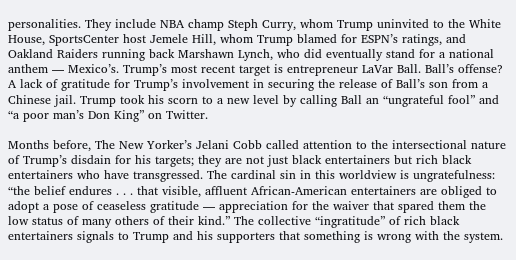personalities. They include NBA champ Steph Curry, whom Trump uninvited to the White House, SportsCenter host Jemele Hill, whom Trump blamed for ESPN’s ratings, and Oakland Raiders running back Marshawn Lynch, who did eventually stand for a national anthem — Mexico’s. Trump’s most recent target is entrepreneur LaVar Ball. Ball’s offense? A lack of gratitude for Trump’s involvement in securing the release of Ball’s son from a Chinese jail. Trump took his scorn to a new level by calling Ball an “ungrateful fool” and “a poor man’s Don King” on Twitter.

Months before, The New Yorker’s Jelani Cobb called attention to the intersectional nature of Trump’s disdain for his targets; they are not just black entertainers but rich black entertainers who have transgressed. The cardinal sin in this worldview is ungratefulness: “the belief endures . . . that visible, affluent African-American entertainers are obliged to adopt a pose of ceaseless gratitude — appreciation for the waiver that spared them the low status of many others of their kind.” The collective “ingratitude” of rich black entertainers signals to Trump and his supporters that something is wrong with the system.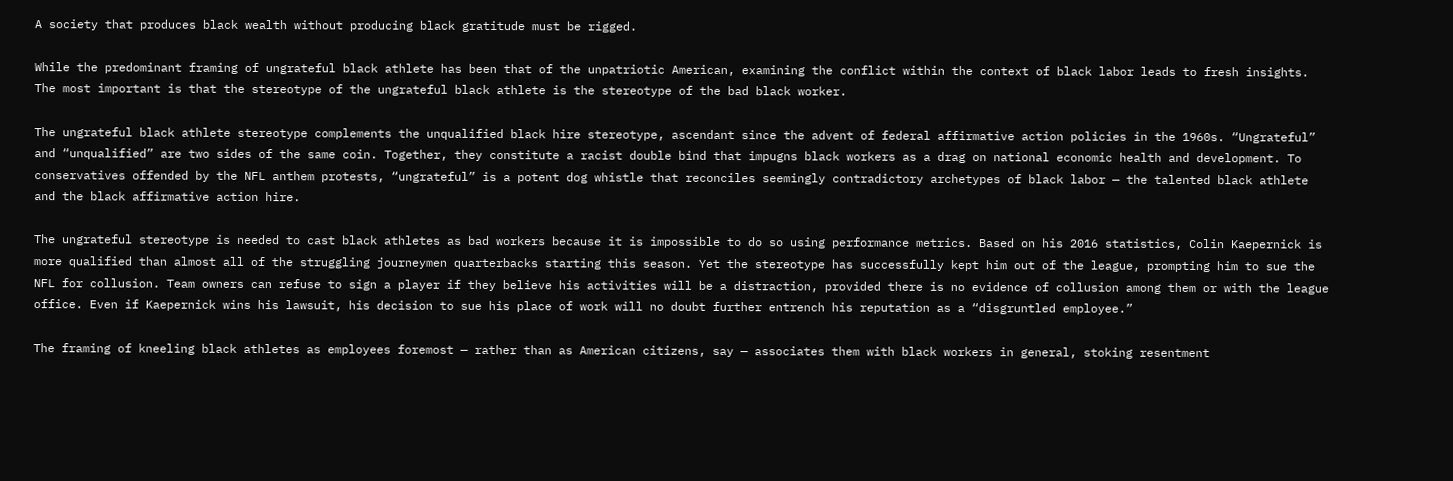A society that produces black wealth without producing black gratitude must be rigged.

While the predominant framing of ungrateful black athlete has been that of the unpatriotic American, examining the conflict within the context of black labor leads to fresh insights. The most important is that the stereotype of the ungrateful black athlete is the stereotype of the bad black worker.

The ungrateful black athlete stereotype complements the unqualified black hire stereotype, ascendant since the advent of federal affirmative action policies in the 1960s. “Ungrateful” and “unqualified” are two sides of the same coin. Together, they constitute a racist double bind that impugns black workers as a drag on national economic health and development. To conservatives offended by the NFL anthem protests, “ungrateful” is a potent dog whistle that reconciles seemingly contradictory archetypes of black labor — the talented black athlete and the black affirmative action hire.

The ungrateful stereotype is needed to cast black athletes as bad workers because it is impossible to do so using performance metrics. Based on his 2016 statistics, Colin Kaepernick is more qualified than almost all of the struggling journeymen quarterbacks starting this season. Yet the stereotype has successfully kept him out of the league, prompting him to sue the NFL for collusion. Team owners can refuse to sign a player if they believe his activities will be a distraction, provided there is no evidence of collusion among them or with the league office. Even if Kaepernick wins his lawsuit, his decision to sue his place of work will no doubt further entrench his reputation as a “disgruntled employee.”

The framing of kneeling black athletes as employees foremost — rather than as American citizens, say — associates them with black workers in general, stoking resentment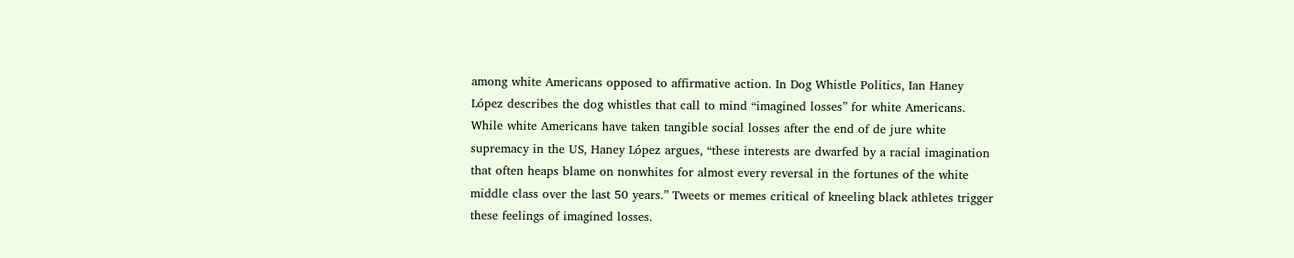among white Americans opposed to affirmative action. In Dog Whistle Politics, Ian Haney López describes the dog whistles that call to mind “imagined losses” for white Americans. While white Americans have taken tangible social losses after the end of de jure white supremacy in the US, Haney López argues, “these interests are dwarfed by a racial imagination that often heaps blame on nonwhites for almost every reversal in the fortunes of the white middle class over the last 50 years.” Tweets or memes critical of kneeling black athletes trigger these feelings of imagined losses.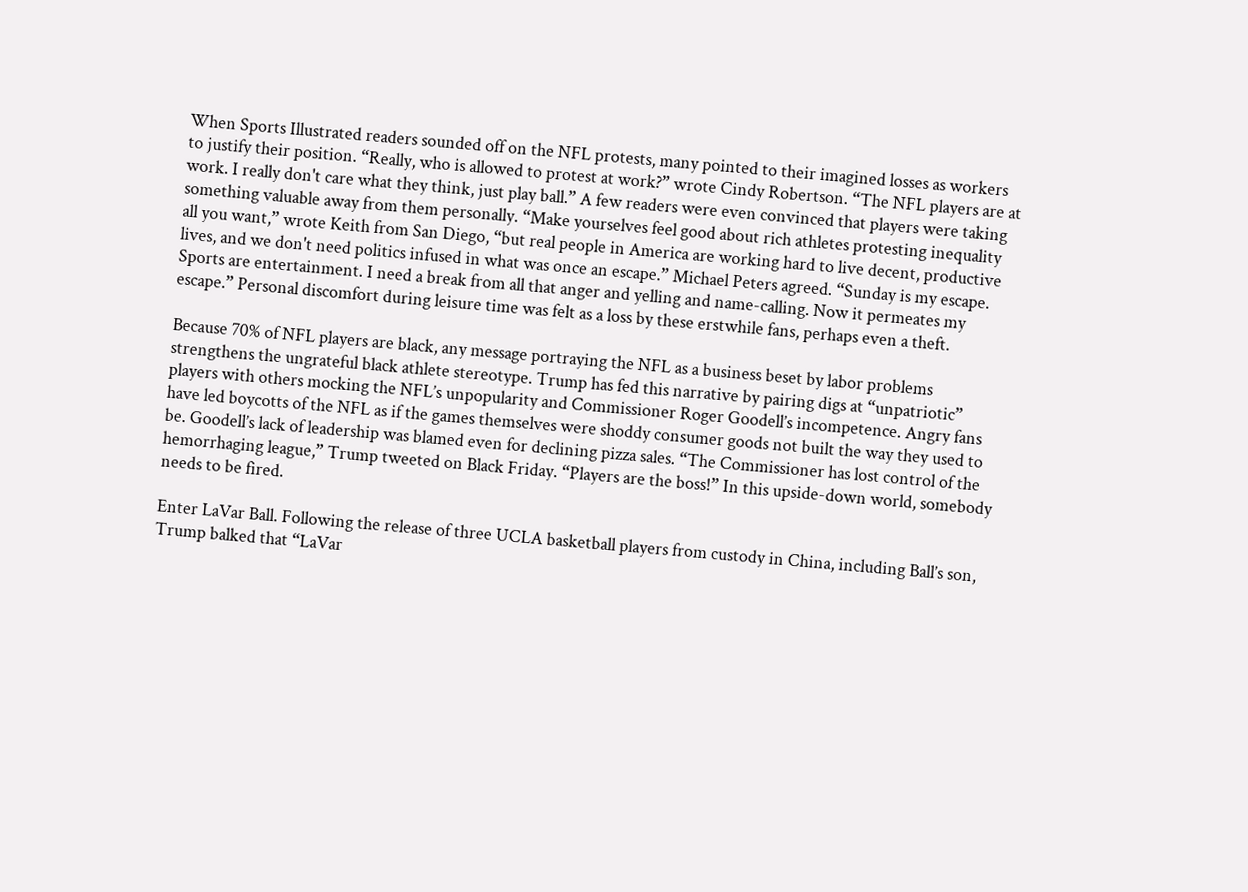When Sports Illustrated readers sounded off on the NFL protests, many pointed to their imagined losses as workers to justify their position. “Really, who is allowed to protest at work?” wrote Cindy Robertson. “The NFL players are at work. I really don't care what they think, just play ball.” A few readers were even convinced that players were taking something valuable away from them personally. “Make yourselves feel good about rich athletes protesting inequality all you want,” wrote Keith from San Diego, “but real people in America are working hard to live decent, productive lives, and we don't need politics infused in what was once an escape.” Michael Peters agreed. “Sunday is my escape. Sports are entertainment. I need a break from all that anger and yelling and name-calling. Now it permeates my escape.” Personal discomfort during leisure time was felt as a loss by these erstwhile fans, perhaps even a theft.

Because 70% of NFL players are black, any message portraying the NFL as a business beset by labor problems strengthens the ungrateful black athlete stereotype. Trump has fed this narrative by pairing digs at “unpatriotic” players with others mocking the NFL’s unpopularity and Commissioner Roger Goodell’s incompetence. Angry fans have led boycotts of the NFL as if the games themselves were shoddy consumer goods not built the way they used to be. Goodell’s lack of leadership was blamed even for declining pizza sales. “The Commissioner has lost control of the hemorrhaging league,” Trump tweeted on Black Friday. “Players are the boss!” In this upside-down world, somebody needs to be fired.

Enter LaVar Ball. Following the release of three UCLA basketball players from custody in China, including Ball’s son, Trump balked that “LaVar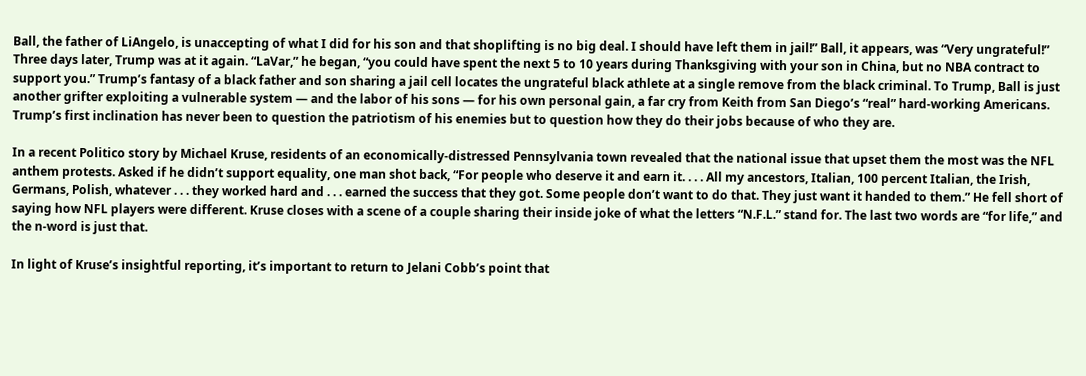Ball, the father of LiAngelo, is unaccepting of what I did for his son and that shoplifting is no big deal. I should have left them in jail!” Ball, it appears, was “Very ungrateful!” Three days later, Trump was at it again. “LaVar,” he began, “you could have spent the next 5 to 10 years during Thanksgiving with your son in China, but no NBA contract to support you.” Trump’s fantasy of a black father and son sharing a jail cell locates the ungrateful black athlete at a single remove from the black criminal. To Trump, Ball is just another grifter exploiting a vulnerable system — and the labor of his sons — for his own personal gain, a far cry from Keith from San Diego’s “real” hard-working Americans. Trump’s first inclination has never been to question the patriotism of his enemies but to question how they do their jobs because of who they are.

In a recent Politico story by Michael Kruse, residents of an economically-distressed Pennsylvania town revealed that the national issue that upset them the most was the NFL anthem protests. Asked if he didn’t support equality, one man shot back, “For people who deserve it and earn it. . . . All my ancestors, Italian, 100 percent Italian, the Irish, Germans, Polish, whatever . . . they worked hard and . . . earned the success that they got. Some people don’t want to do that. They just want it handed to them.” He fell short of saying how NFL players were different. Kruse closes with a scene of a couple sharing their inside joke of what the letters “N.F.L.” stand for. The last two words are “for life,” and the n-word is just that.

In light of Kruse’s insightful reporting, it’s important to return to Jelani Cobb’s point that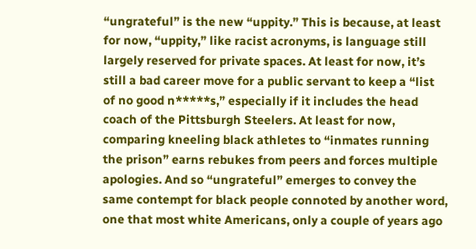“ungrateful” is the new “uppity.” This is because, at least for now, “uppity,” like racist acronyms, is language still largely reserved for private spaces. At least for now, it’s still a bad career move for a public servant to keep a “list of no good n*****s,” especially if it includes the head coach of the Pittsburgh Steelers. At least for now, comparing kneeling black athletes to “inmates running the prison” earns rebukes from peers and forces multiple apologies. And so “ungrateful” emerges to convey the same contempt for black people connoted by another word, one that most white Americans, only a couple of years ago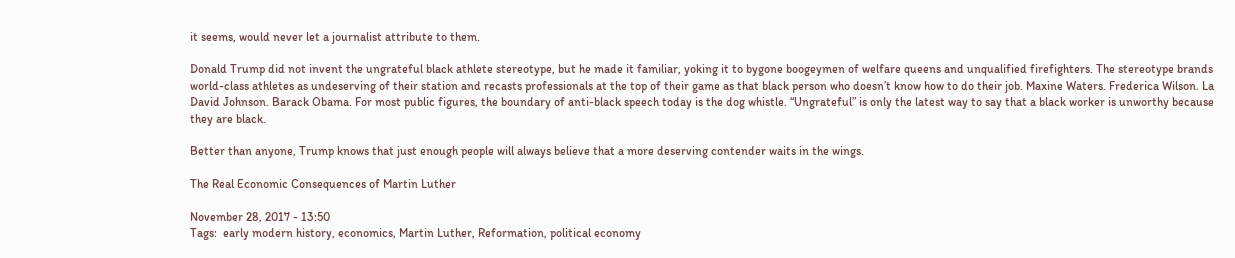it seems, would never let a journalist attribute to them.

Donald Trump did not invent the ungrateful black athlete stereotype, but he made it familiar, yoking it to bygone boogeymen of welfare queens and unqualified firefighters. The stereotype brands world-class athletes as undeserving of their station and recasts professionals at the top of their game as that black person who doesn’t know how to do their job. Maxine Waters. Frederica Wilson. La David Johnson. Barack Obama. For most public figures, the boundary of anti-black speech today is the dog whistle. “Ungrateful” is only the latest way to say that a black worker is unworthy because they are black.

Better than anyone, Trump knows that just enough people will always believe that a more deserving contender waits in the wings.

The Real Economic Consequences of Martin Luther

November 28, 2017 - 13:50
Tags:  early modern history, economics, Martin Luther, Reformation, political economy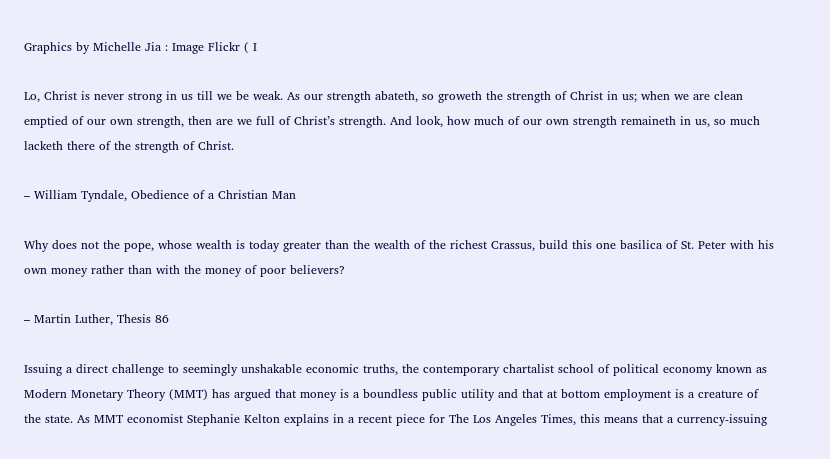Graphics by Michelle Jia : Image Flickr ( I

Lo, Christ is never strong in us till we be weak. As our strength abateth, so groweth the strength of Christ in us; when we are clean emptied of our own strength, then are we full of Christ’s strength. And look, how much of our own strength remaineth in us, so much lacketh there of the strength of Christ.

– William Tyndale, Obedience of a Christian Man

Why does not the pope, whose wealth is today greater than the wealth of the richest Crassus, build this one basilica of St. Peter with his own money rather than with the money of poor believers?

– Martin Luther, Thesis 86

Issuing a direct challenge to seemingly unshakable economic truths, the contemporary chartalist school of political economy known as Modern Monetary Theory (MMT) has argued that money is a boundless public utility and that at bottom employment is a creature of the state. As MMT economist Stephanie Kelton explains in a recent piece for The Los Angeles Times, this means that a currency-issuing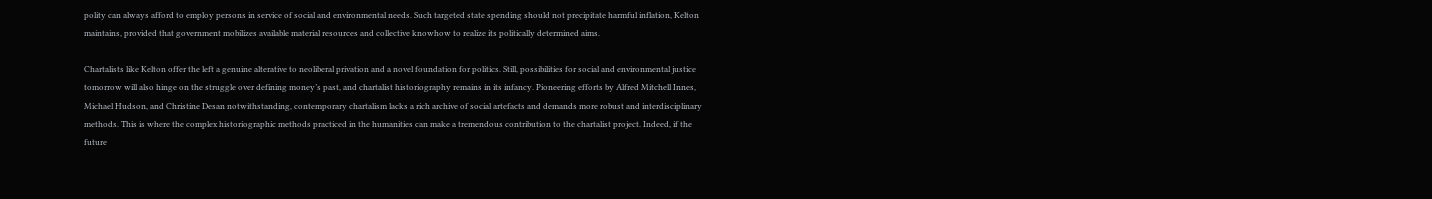polity can always afford to employ persons in service of social and environmental needs. Such targeted state spending should not precipitate harmful inflation, Kelton maintains, provided that government mobilizes available material resources and collective knowhow to realize its politically determined aims.

Chartalists like Kelton offer the left a genuine alterative to neoliberal privation and a novel foundation for politics. Still, possibilities for social and environmental justice tomorrow will also hinge on the struggle over defining money’s past, and chartalist historiography remains in its infancy. Pioneering efforts by Alfred Mitchell Innes, Michael Hudson, and Christine Desan notwithstanding, contemporary chartalism lacks a rich archive of social artefacts and demands more robust and interdisciplinary methods. This is where the complex historiographic methods practiced in the humanities can make a tremendous contribution to the chartalist project. Indeed, if the future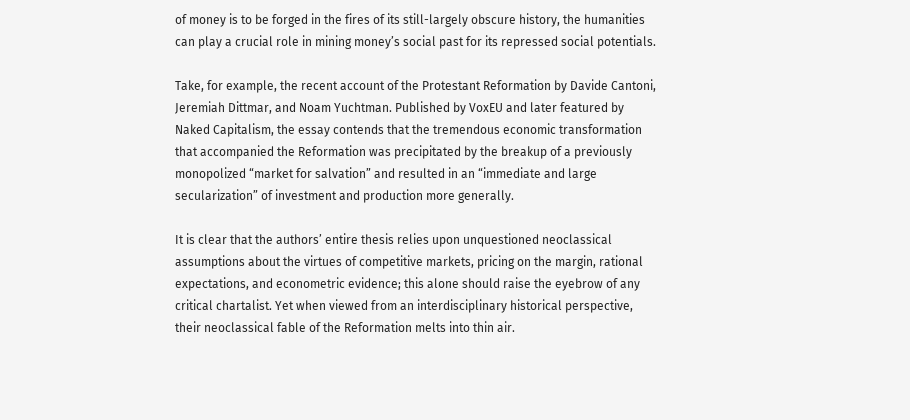of money is to be forged in the fires of its still-largely obscure history, the humanities can play a crucial role in mining money’s social past for its repressed social potentials.

Take, for example, the recent account of the Protestant Reformation by Davide Cantoni, Jeremiah Dittmar, and Noam Yuchtman. Published by VoxEU and later featured by Naked Capitalism, the essay contends that the tremendous economic transformation that accompanied the Reformation was precipitated by the breakup of a previously monopolized “market for salvation” and resulted in an “immediate and large secularization” of investment and production more generally.

It is clear that the authors’ entire thesis relies upon unquestioned neoclassical assumptions about the virtues of competitive markets, pricing on the margin, rational expectations, and econometric evidence; this alone should raise the eyebrow of any critical chartalist. Yet when viewed from an interdisciplinary historical perspective, their neoclassical fable of the Reformation melts into thin air.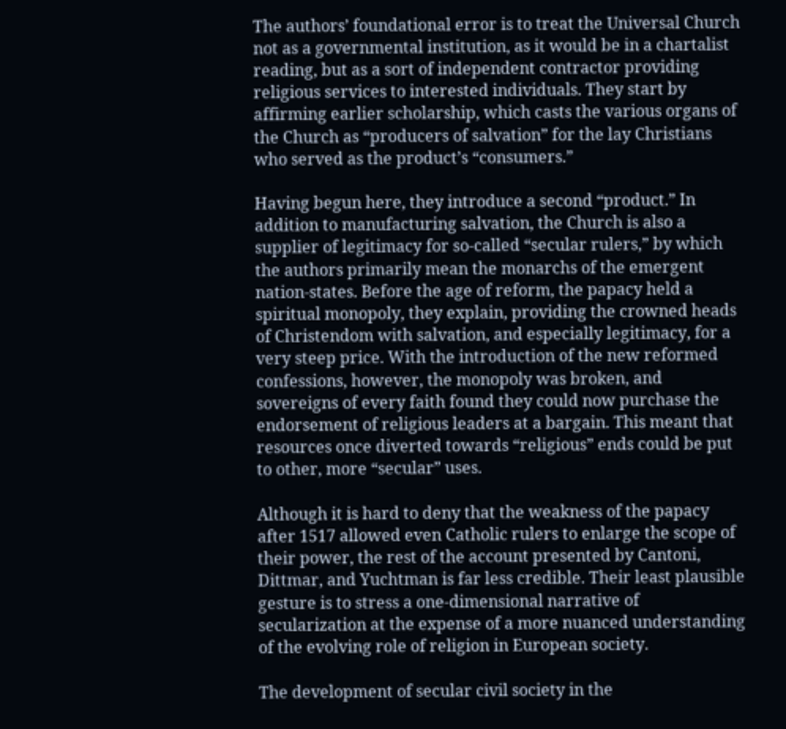The authors’ foundational error is to treat the Universal Church not as a governmental institution, as it would be in a chartalist reading, but as a sort of independent contractor providing religious services to interested individuals. They start by affirming earlier scholarship, which casts the various organs of the Church as “producers of salvation” for the lay Christians who served as the product’s “consumers.”

Having begun here, they introduce a second “product.” In addition to manufacturing salvation, the Church is also a supplier of legitimacy for so-called “secular rulers,” by which the authors primarily mean the monarchs of the emergent nation-states. Before the age of reform, the papacy held a spiritual monopoly, they explain, providing the crowned heads of Christendom with salvation, and especially legitimacy, for a very steep price. With the introduction of the new reformed confessions, however, the monopoly was broken, and sovereigns of every faith found they could now purchase the endorsement of religious leaders at a bargain. This meant that resources once diverted towards “religious” ends could be put to other, more “secular” uses.

Although it is hard to deny that the weakness of the papacy after 1517 allowed even Catholic rulers to enlarge the scope of their power, the rest of the account presented by Cantoni, Dittmar, and Yuchtman is far less credible. Their least plausible gesture is to stress a one-dimensional narrative of secularization at the expense of a more nuanced understanding of the evolving role of religion in European society.

The development of secular civil society in the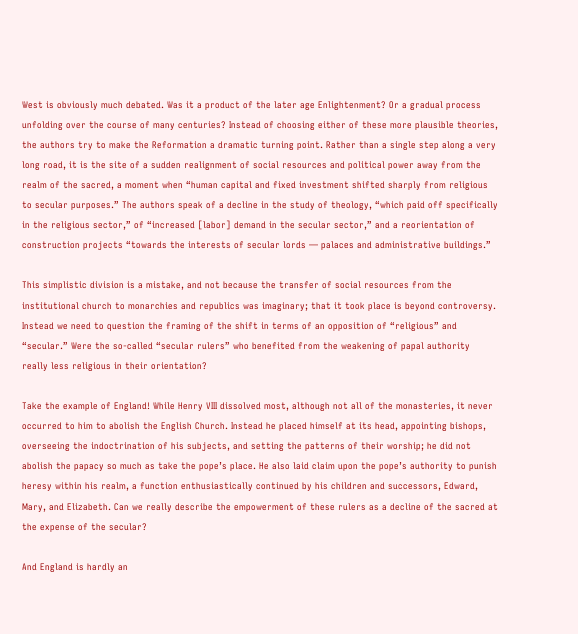West is obviously much debated. Was it a product of the later age Enlightenment? Or a gradual process unfolding over the course of many centuries? Instead of choosing either of these more plausible theories, the authors try to make the Reformation a dramatic turning point. Rather than a single step along a very long road, it is the site of a sudden realignment of social resources and political power away from the realm of the sacred, a moment when “human capital and fixed investment shifted sharply from religious to secular purposes.” The authors speak of a decline in the study of theology, “which paid off specifically in the religious sector,” of “increased [labor] demand in the secular sector,” and a reorientation of construction projects “towards the interests of secular lords — palaces and administrative buildings.”

This simplistic division is a mistake, and not because the transfer of social resources from the institutional church to monarchies and republics was imaginary; that it took place is beyond controversy. Instead we need to question the framing of the shift in terms of an opposition of “religious” and “secular.” Were the so-called “secular rulers” who benefited from the weakening of papal authority really less religious in their orientation?

Take the example of England! While Henry VIII dissolved most, although not all of the monasteries, it never occurred to him to abolish the English Church. Instead he placed himself at its head, appointing bishops, overseeing the indoctrination of his subjects, and setting the patterns of their worship; he did not abolish the papacy so much as take the pope’s place. He also laid claim upon the pope’s authority to punish heresy within his realm, a function enthusiastically continued by his children and successors, Edward, Mary, and Elizabeth. Can we really describe the empowerment of these rulers as a decline of the sacred at the expense of the secular?

And England is hardly an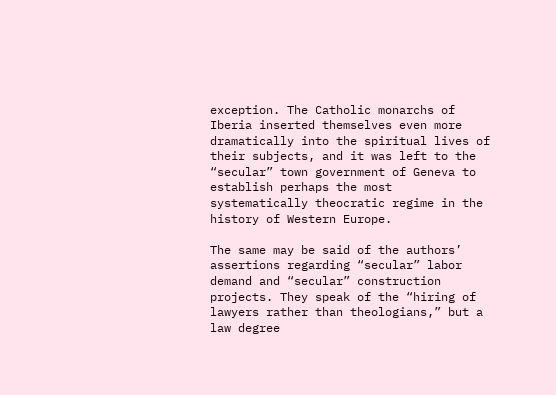exception. The Catholic monarchs of Iberia inserted themselves even more dramatically into the spiritual lives of their subjects, and it was left to the “secular” town government of Geneva to establish perhaps the most systematically theocratic regime in the history of Western Europe.

The same may be said of the authors’ assertions regarding “secular” labor demand and “secular” construction projects. They speak of the “hiring of lawyers rather than theologians,” but a law degree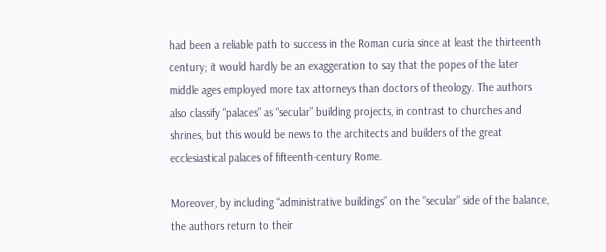had been a reliable path to success in the Roman curia since at least the thirteenth century; it would hardly be an exaggeration to say that the popes of the later middle ages employed more tax attorneys than doctors of theology. The authors also classify “palaces” as “secular” building projects, in contrast to churches and shrines, but this would be news to the architects and builders of the great ecclesiastical palaces of fifteenth-century Rome.

Moreover, by including “administrative buildings” on the “secular” side of the balance, the authors return to their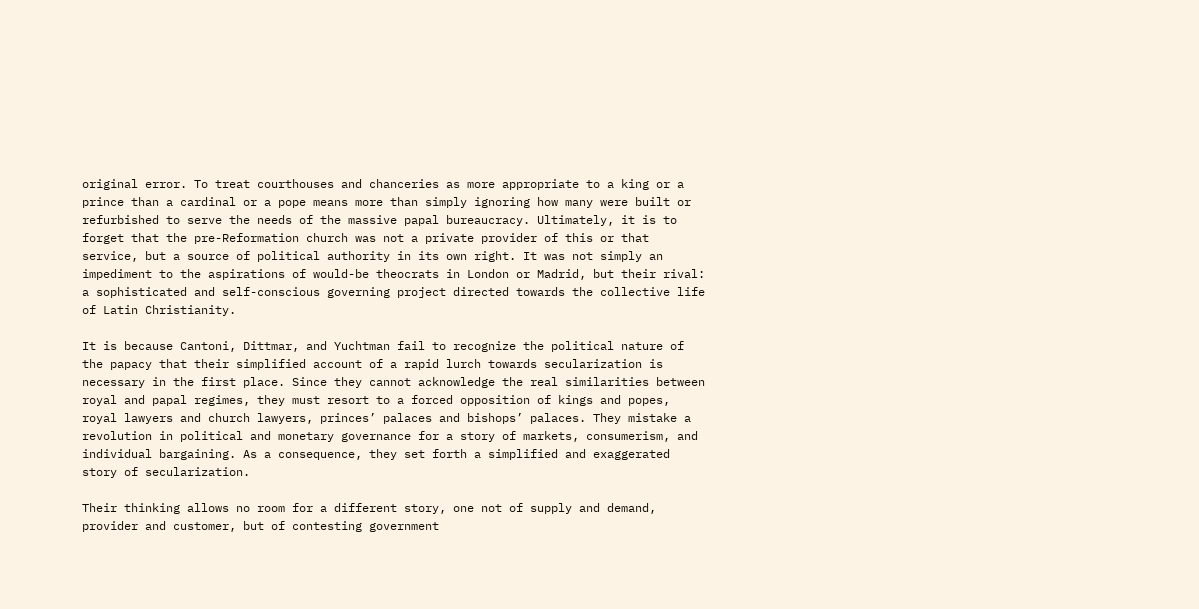original error. To treat courthouses and chanceries as more appropriate to a king or a prince than a cardinal or a pope means more than simply ignoring how many were built or refurbished to serve the needs of the massive papal bureaucracy. Ultimately, it is to forget that the pre-Reformation church was not a private provider of this or that service, but a source of political authority in its own right. It was not simply an impediment to the aspirations of would-be theocrats in London or Madrid, but their rival: a sophisticated and self-conscious governing project directed towards the collective life of Latin Christianity.

It is because Cantoni, Dittmar, and Yuchtman fail to recognize the political nature of the papacy that their simplified account of a rapid lurch towards secularization is necessary in the first place. Since they cannot acknowledge the real similarities between royal and papal regimes, they must resort to a forced opposition of kings and popes, royal lawyers and church lawyers, princes’ palaces and bishops’ palaces. They mistake a revolution in political and monetary governance for a story of markets, consumerism, and individual bargaining. As a consequence, they set forth a simplified and exaggerated story of secularization.

Their thinking allows no room for a different story, one not of supply and demand, provider and customer, but of contesting government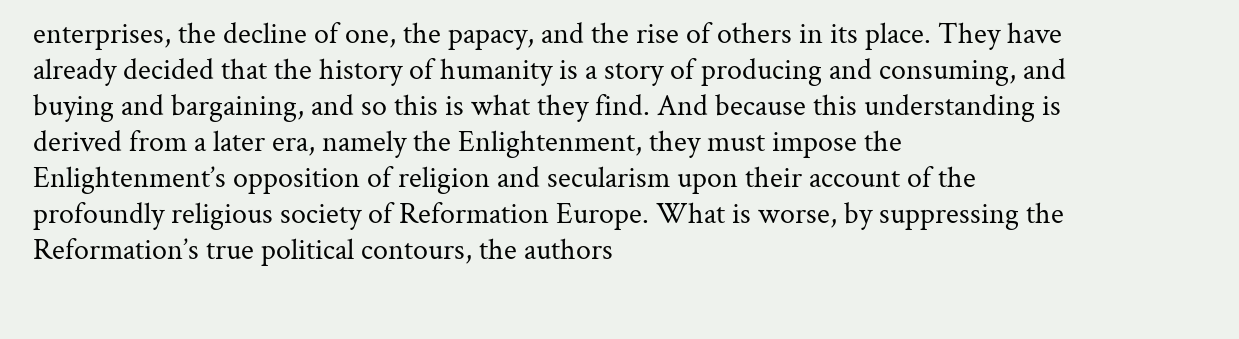enterprises, the decline of one, the papacy, and the rise of others in its place. They have already decided that the history of humanity is a story of producing and consuming, and buying and bargaining, and so this is what they find. And because this understanding is derived from a later era, namely the Enlightenment, they must impose the Enlightenment’s opposition of religion and secularism upon their account of the profoundly religious society of Reformation Europe. What is worse, by suppressing the Reformation’s true political contours, the authors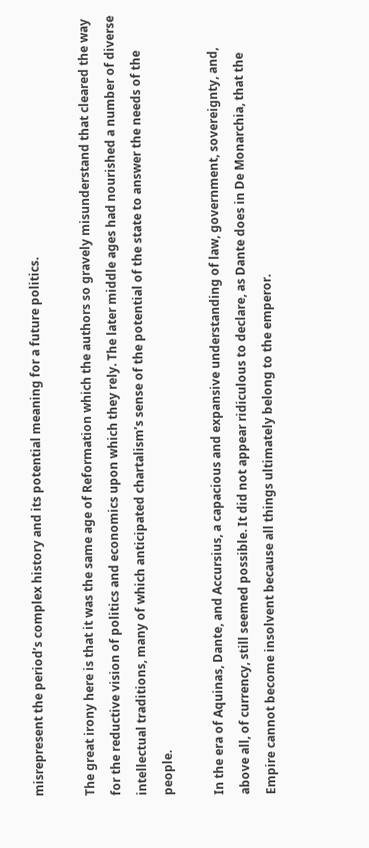misrepresent the period’s complex history and its potential meaning for a future politics.

The great irony here is that it was the same age of Reformation which the authors so gravely misunderstand that cleared the way for the reductive vision of politics and economics upon which they rely. The later middle ages had nourished a number of diverse intellectual traditions, many of which anticipated chartalism’s sense of the potential of the state to answer the needs of the people.

In the era of Aquinas, Dante, and Accursius, a capacious and expansive understanding of law, government, sovereignty, and, above all, of currency, still seemed possible. It did not appear ridiculous to declare, as Dante does in De Monarchia, that the Empire cannot become insolvent because all things ultimately belong to the emperor.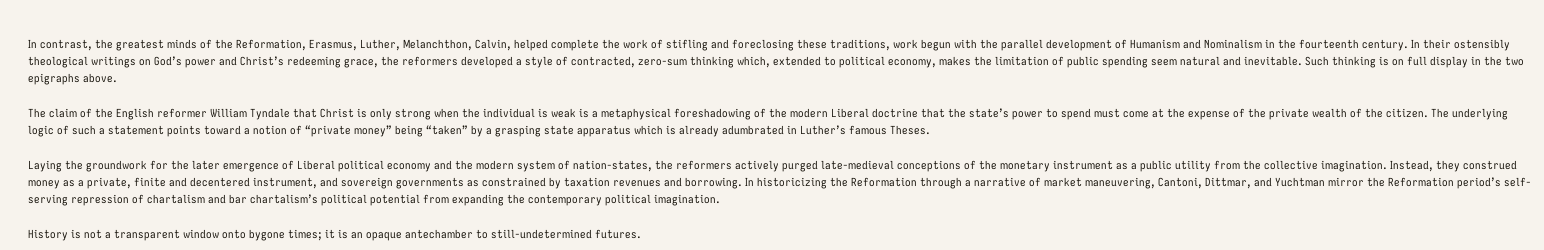In contrast, the greatest minds of the Reformation, Erasmus, Luther, Melanchthon, Calvin, helped complete the work of stifling and foreclosing these traditions, work begun with the parallel development of Humanism and Nominalism in the fourteenth century. In their ostensibly theological writings on God’s power and Christ’s redeeming grace, the reformers developed a style of contracted, zero-sum thinking which, extended to political economy, makes the limitation of public spending seem natural and inevitable. Such thinking is on full display in the two epigraphs above.

The claim of the English reformer William Tyndale that Christ is only strong when the individual is weak is a metaphysical foreshadowing of the modern Liberal doctrine that the state’s power to spend must come at the expense of the private wealth of the citizen. The underlying logic of such a statement points toward a notion of “private money” being “taken” by a grasping state apparatus which is already adumbrated in Luther’s famous Theses.

Laying the groundwork for the later emergence of Liberal political economy and the modern system of nation-states, the reformers actively purged late-medieval conceptions of the monetary instrument as a public utility from the collective imagination. Instead, they construed money as a private, finite and decentered instrument, and sovereign governments as constrained by taxation revenues and borrowing. In historicizing the Reformation through a narrative of market maneuvering, Cantoni, Dittmar, and Yuchtman mirror the Reformation period’s self-serving repression of chartalism and bar chartalism’s political potential from expanding the contemporary political imagination.

History is not a transparent window onto bygone times; it is an opaque antechamber to still-undetermined futures.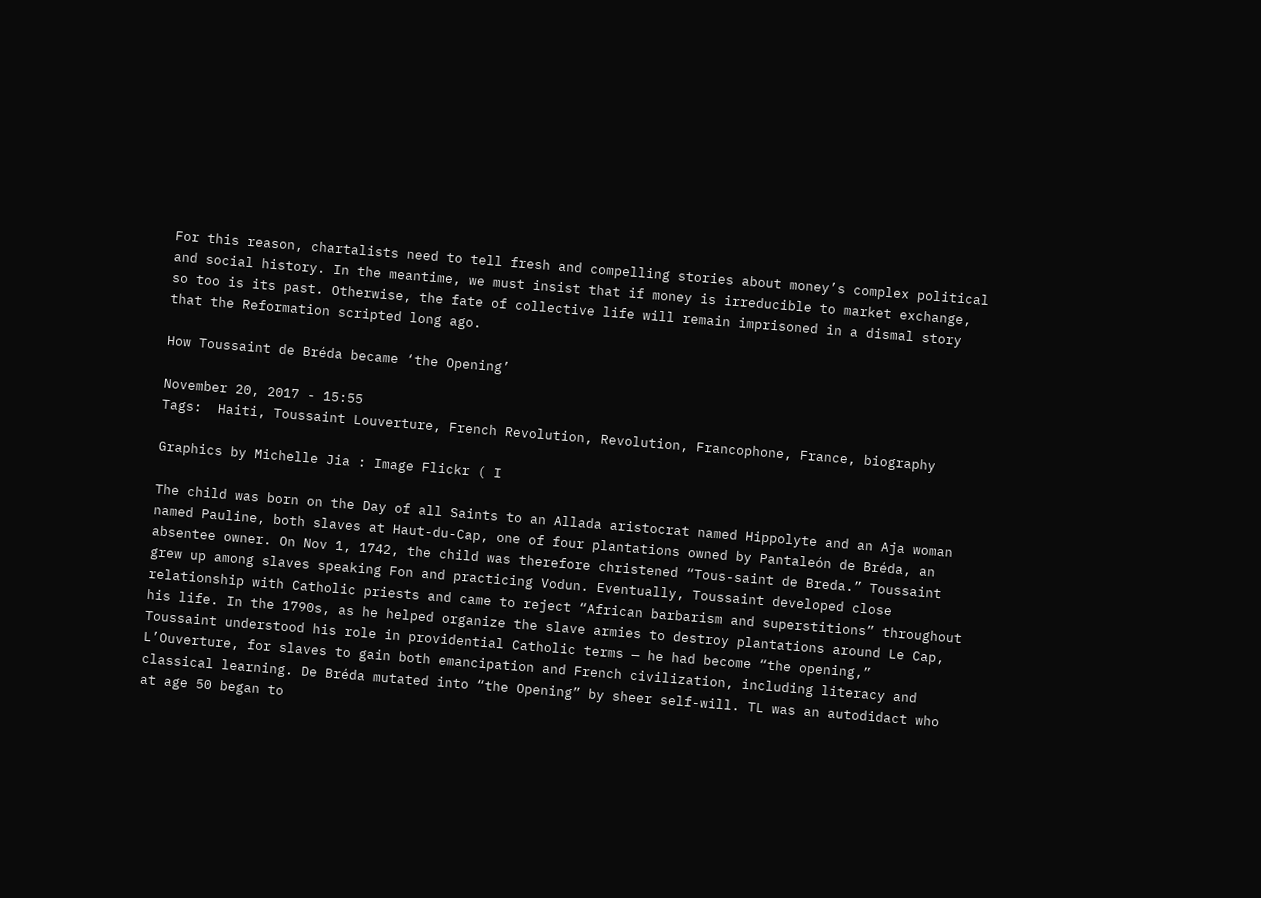For this reason, chartalists need to tell fresh and compelling stories about money’s complex political and social history. In the meantime, we must insist that if money is irreducible to market exchange, so too is its past. Otherwise, the fate of collective life will remain imprisoned in a dismal story that the Reformation scripted long ago.

How Toussaint de Bréda became ‘the Opening’

November 20, 2017 - 15:55
Tags:  Haiti, Toussaint Louverture, French Revolution, Revolution, Francophone, France, biography

Graphics by Michelle Jia : Image Flickr ( I

The child was born on the Day of all Saints to an Allada aristocrat named Hippolyte and an Aja woman named Pauline, both slaves at Haut-du-Cap, one of four plantations owned by Pantaleón de Bréda, an absentee owner. On Nov 1, 1742, the child was therefore christened “Tous-saint de Breda.” Toussaint grew up among slaves speaking Fon and practicing Vodun. Eventually, Toussaint developed close relationship with Catholic priests and came to reject “African barbarism and superstitions” throughout his life. In the 1790s, as he helped organize the slave armies to destroy plantations around Le Cap, Toussaint understood his role in providential Catholic terms — he had become “the opening,” L’Ouverture, for slaves to gain both emancipation and French civilization, including literacy and classical learning. De Bréda mutated into “the Opening” by sheer self-will. TL was an autodidact who at age 50 began to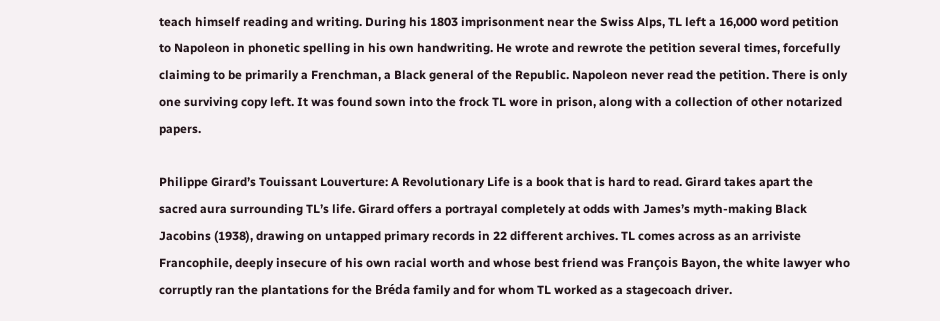teach himself reading and writing. During his 1803 imprisonment near the Swiss Alps, TL left a 16,000 word petition to Napoleon in phonetic spelling in his own handwriting. He wrote and rewrote the petition several times, forcefully claiming to be primarily a Frenchman, a Black general of the Republic. Napoleon never read the petition. There is only one surviving copy left. It was found sown into the frock TL wore in prison, along with a collection of other notarized papers.

Philippe Girard’s Touissant Louverture: A Revolutionary Life is a book that is hard to read. Girard takes apart the sacred aura surrounding TL’s life. Girard offers a portrayal completely at odds with James’s myth-making Black Jacobins (1938), drawing on untapped primary records in 22 different archives. TL comes across as an arriviste Francophile, deeply insecure of his own racial worth and whose best friend was François Bayon, the white lawyer who corruptly ran the plantations for the Bréda family and for whom TL worked as a stagecoach driver.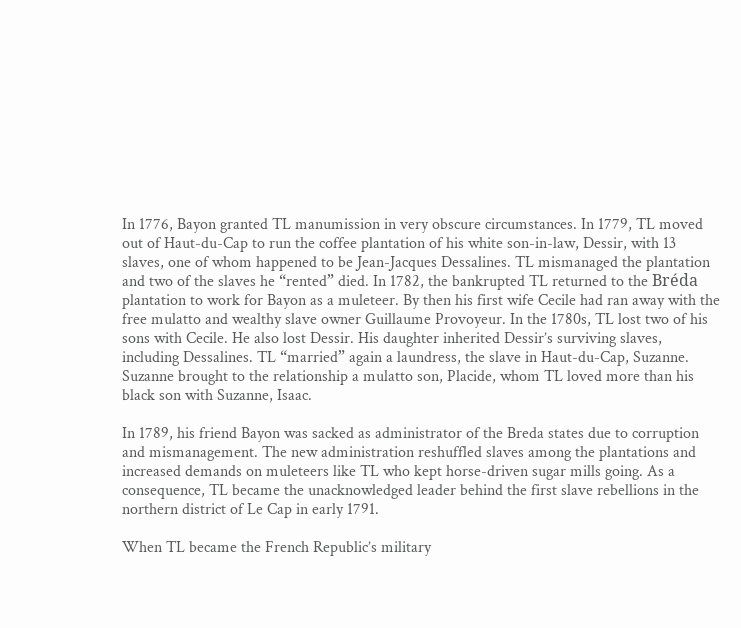In 1776, Bayon granted TL manumission in very obscure circumstances. In 1779, TL moved out of Haut-du-Cap to run the coffee plantation of his white son-in-law, Dessir, with 13 slaves, one of whom happened to be Jean-Jacques Dessalines. TL mismanaged the plantation and two of the slaves he “rented” died. In 1782, the bankrupted TL returned to the Bréda plantation to work for Bayon as a muleteer. By then his first wife Cecile had ran away with the free mulatto and wealthy slave owner Guillaume Provoyeur. In the 1780s, TL lost two of his sons with Cecile. He also lost Dessir. His daughter inherited Dessir’s surviving slaves, including Dessalines. TL “married” again a laundress, the slave in Haut-du-Cap, Suzanne. Suzanne brought to the relationship a mulatto son, Placide, whom TL loved more than his black son with Suzanne, Isaac.

In 1789, his friend Bayon was sacked as administrator of the Breda states due to corruption and mismanagement. The new administration reshuffled slaves among the plantations and increased demands on muleteers like TL who kept horse-driven sugar mills going. As a consequence, TL became the unacknowledged leader behind the first slave rebellions in the northern district of Le Cap in early 1791.

When TL became the French Republic’s military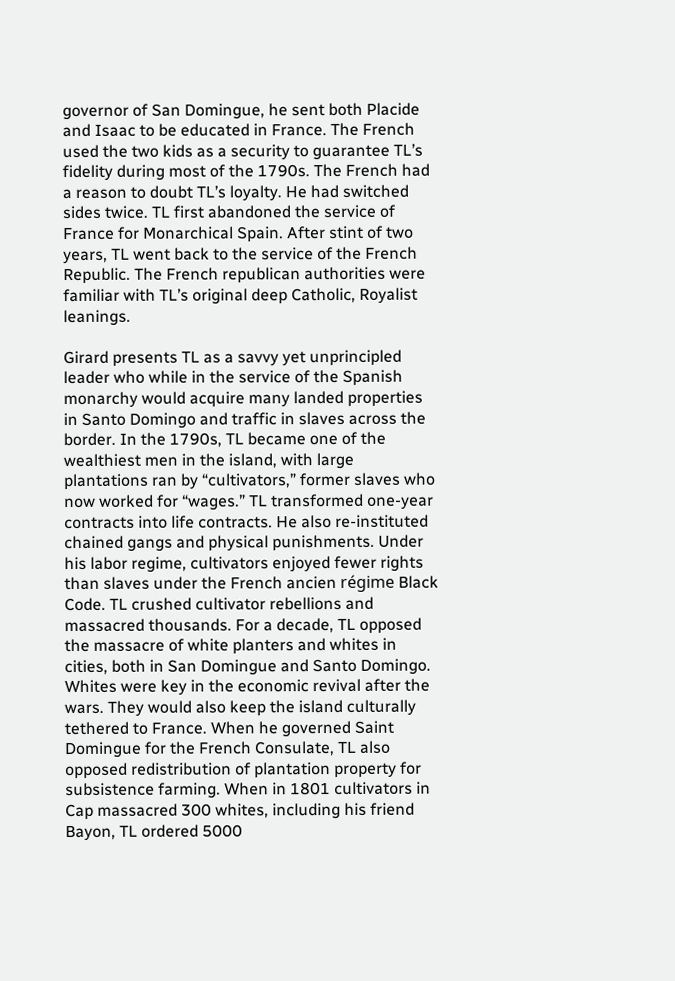governor of San Domingue, he sent both Placide and Isaac to be educated in France. The French used the two kids as a security to guarantee TL’s fidelity during most of the 1790s. The French had a reason to doubt TL’s loyalty. He had switched sides twice. TL first abandoned the service of France for Monarchical Spain. After stint of two years, TL went back to the service of the French Republic. The French republican authorities were familiar with TL’s original deep Catholic, Royalist leanings.

Girard presents TL as a savvy yet unprincipled leader who while in the service of the Spanish monarchy would acquire many landed properties in Santo Domingo and traffic in slaves across the border. In the 1790s, TL became one of the wealthiest men in the island, with large plantations ran by “cultivators,” former slaves who now worked for “wages.” TL transformed one-year contracts into life contracts. He also re-instituted chained gangs and physical punishments. Under his labor regime, cultivators enjoyed fewer rights than slaves under the French ancien régime Black Code. TL crushed cultivator rebellions and massacred thousands. For a decade, TL opposed the massacre of white planters and whites in cities, both in San Domingue and Santo Domingo. Whites were key in the economic revival after the wars. They would also keep the island culturally tethered to France. When he governed Saint Domingue for the French Consulate, TL also opposed redistribution of plantation property for subsistence farming. When in 1801 cultivators in Cap massacred 300 whites, including his friend Bayon, TL ordered 5000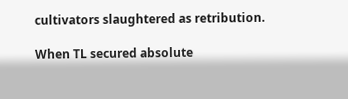cultivators slaughtered as retribution.

When TL secured absolute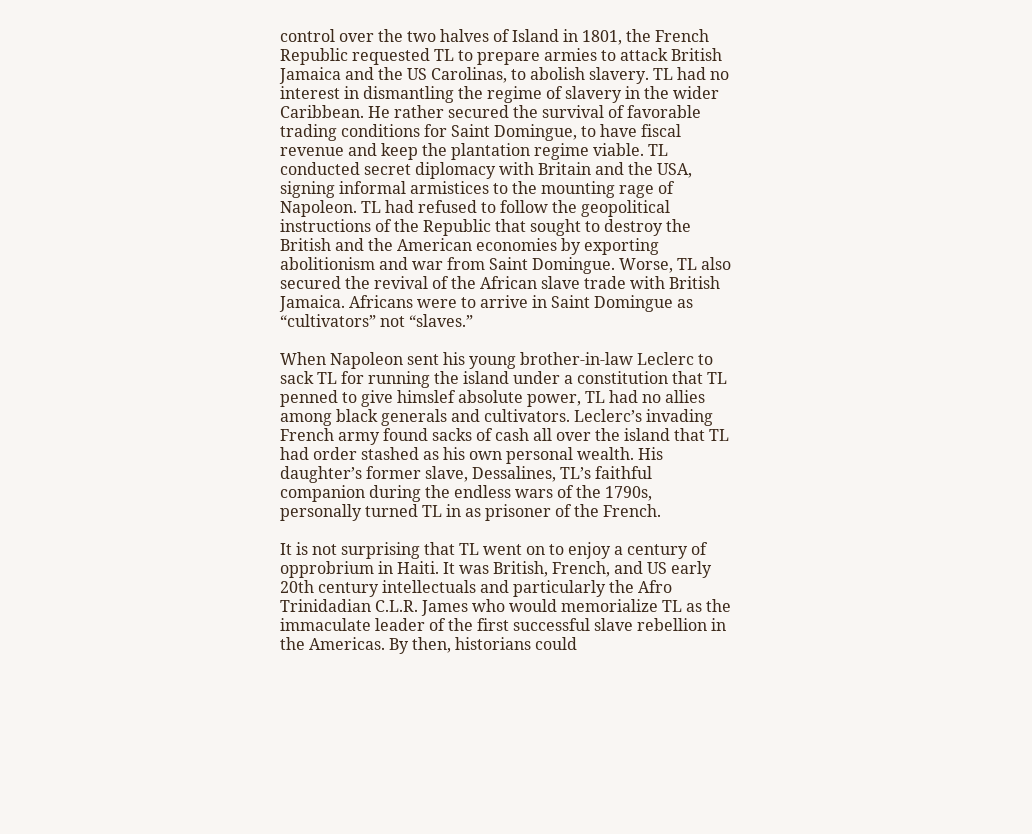control over the two halves of Island in 1801, the French Republic requested TL to prepare armies to attack British Jamaica and the US Carolinas, to abolish slavery. TL had no interest in dismantling the regime of slavery in the wider Caribbean. He rather secured the survival of favorable trading conditions for Saint Domingue, to have fiscal revenue and keep the plantation regime viable. TL conducted secret diplomacy with Britain and the USA, signing informal armistices to the mounting rage of Napoleon. TL had refused to follow the geopolitical instructions of the Republic that sought to destroy the British and the American economies by exporting abolitionism and war from Saint Domingue. Worse, TL also secured the revival of the African slave trade with British Jamaica. Africans were to arrive in Saint Domingue as “cultivators” not “slaves.”

When Napoleon sent his young brother-in-law Leclerc to sack TL for running the island under a constitution that TL penned to give himslef absolute power, TL had no allies among black generals and cultivators. Leclerc’s invading French army found sacks of cash all over the island that TL had order stashed as his own personal wealth. His daughter’s former slave, Dessalines, TL’s faithful companion during the endless wars of the 1790s, personally turned TL in as prisoner of the French.

It is not surprising that TL went on to enjoy a century of opprobrium in Haiti. It was British, French, and US early 20th century intellectuals and particularly the Afro Trinidadian C.L.R. James who would memorialize TL as the immaculate leader of the first successful slave rebellion in the Americas. By then, historians could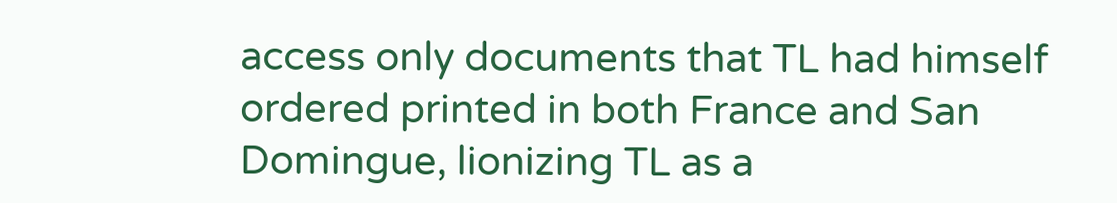access only documents that TL had himself ordered printed in both France and San Domingue, lionizing TL as a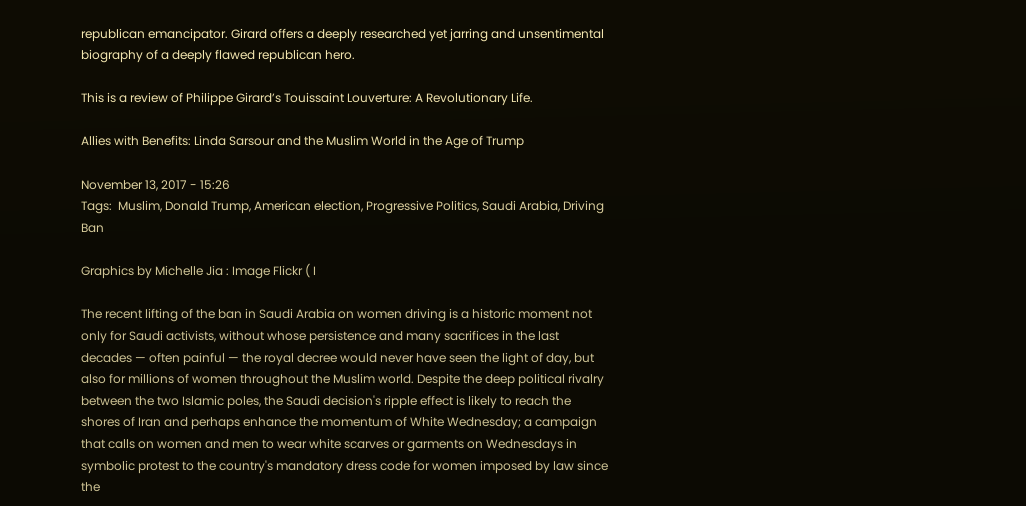republican emancipator. Girard offers a deeply researched yet jarring and unsentimental biography of a deeply flawed republican hero.

This is a review of Philippe Girard’s Touissaint Louverture: A Revolutionary Life.

Allies with Benefits: Linda Sarsour and the Muslim World in the Age of Trump

November 13, 2017 - 15:26
Tags:  Muslim, Donald Trump, American election, Progressive Politics, Saudi Arabia, Driving Ban

Graphics by Michelle Jia : Image Flickr ( I

The recent lifting of the ban in Saudi Arabia on women driving is a historic moment not only for Saudi activists, without whose persistence and many sacrifices in the last decades — often painful — the royal decree would never have seen the light of day, but also for millions of women throughout the Muslim world. Despite the deep political rivalry between the two Islamic poles, the Saudi decision's ripple effect is likely to reach the shores of Iran and perhaps enhance the momentum of White Wednesday; a campaign that calls on women and men to wear white scarves or garments on Wednesdays in symbolic protest to the country's mandatory dress code for women imposed by law since the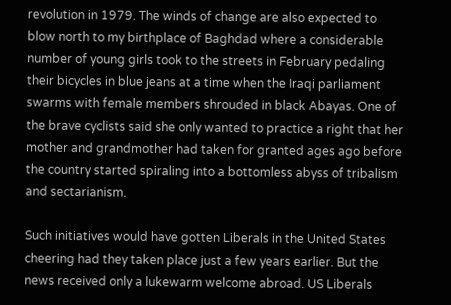revolution in 1979. The winds of change are also expected to blow north to my birthplace of Baghdad where a considerable number of young girls took to the streets in February pedaling their bicycles in blue jeans at a time when the Iraqi parliament swarms with female members shrouded in black Abayas. One of the brave cyclists said she only wanted to practice a right that her mother and grandmother had taken for granted ages ago before the country started spiraling into a bottomless abyss of tribalism and sectarianism.

Such initiatives would have gotten Liberals in the United States cheering had they taken place just a few years earlier. But the news received only a lukewarm welcome abroad. US Liberals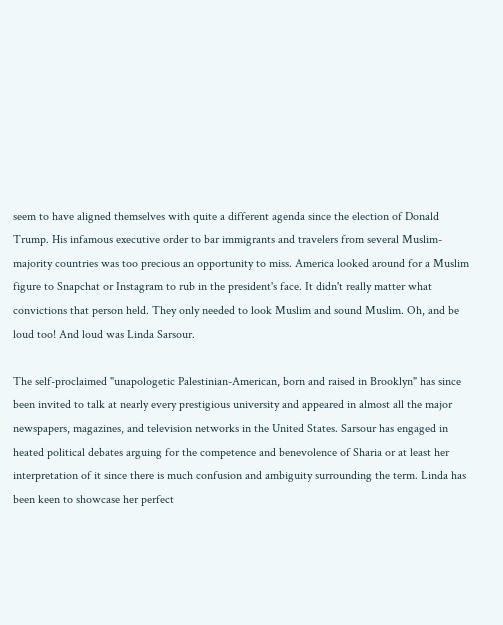seem to have aligned themselves with quite a different agenda since the election of Donald Trump. His infamous executive order to bar immigrants and travelers from several Muslim-majority countries was too precious an opportunity to miss. America looked around for a Muslim figure to Snapchat or Instagram to rub in the president's face. It didn't really matter what convictions that person held. They only needed to look Muslim and sound Muslim. Oh, and be loud too! And loud was Linda Sarsour.

The self-proclaimed "unapologetic Palestinian-American, born and raised in Brooklyn" has since been invited to talk at nearly every prestigious university and appeared in almost all the major newspapers, magazines, and television networks in the United States. Sarsour has engaged in heated political debates arguing for the competence and benevolence of Sharia or at least her interpretation of it since there is much confusion and ambiguity surrounding the term. Linda has been keen to showcase her perfect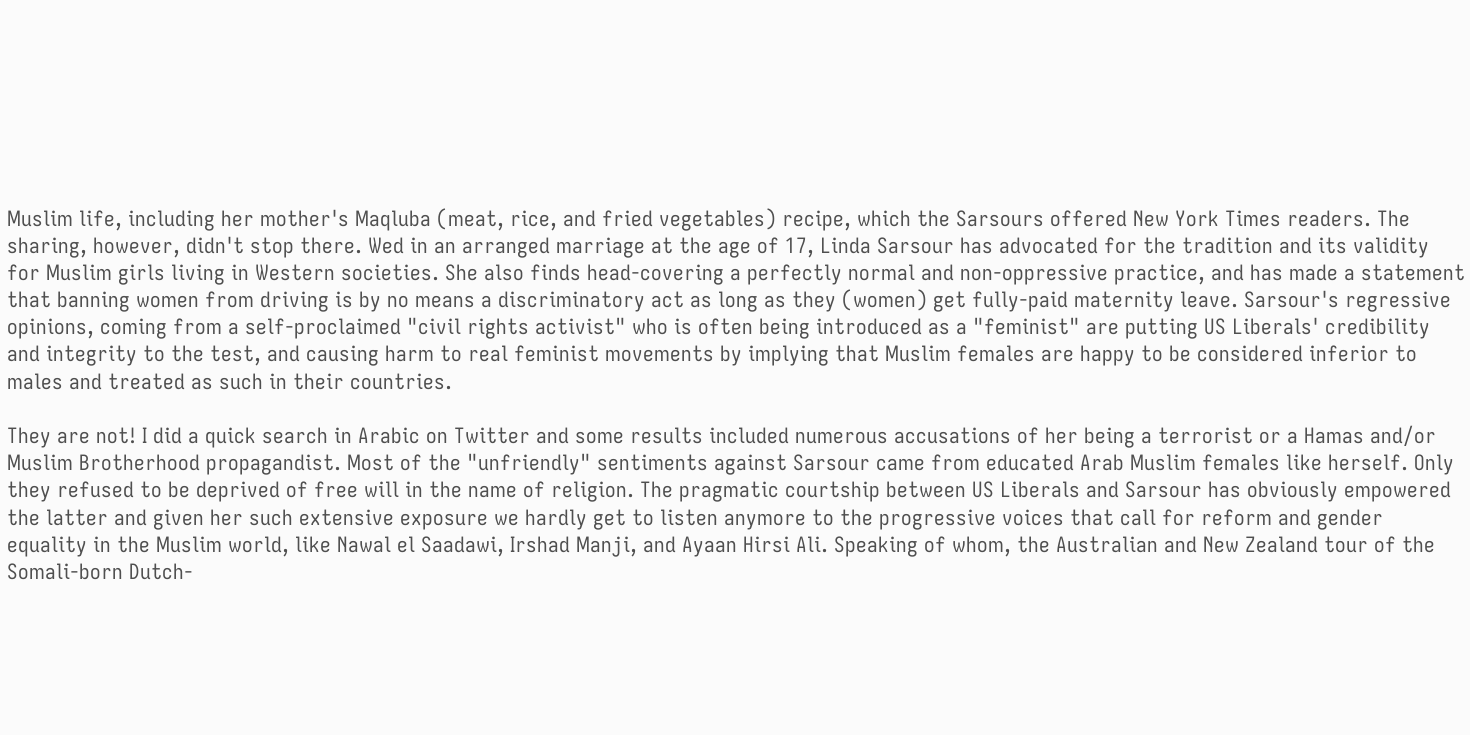Muslim life, including her mother's Maqluba (meat, rice, and fried vegetables) recipe, which the Sarsours offered New York Times readers. The sharing, however, didn't stop there. Wed in an arranged marriage at the age of 17, Linda Sarsour has advocated for the tradition and its validity for Muslim girls living in Western societies. She also finds head-covering a perfectly normal and non-oppressive practice, and has made a statement that banning women from driving is by no means a discriminatory act as long as they (women) get fully-paid maternity leave. Sarsour's regressive opinions, coming from a self-proclaimed "civil rights activist" who is often being introduced as a "feminist" are putting US Liberals' credibility and integrity to the test, and causing harm to real feminist movements by implying that Muslim females are happy to be considered inferior to males and treated as such in their countries.

They are not! I did a quick search in Arabic on Twitter and some results included numerous accusations of her being a terrorist or a Hamas and/or Muslim Brotherhood propagandist. Most of the "unfriendly" sentiments against Sarsour came from educated Arab Muslim females like herself. Only they refused to be deprived of free will in the name of religion. The pragmatic courtship between US Liberals and Sarsour has obviously empowered the latter and given her such extensive exposure we hardly get to listen anymore to the progressive voices that call for reform and gender equality in the Muslim world, like Nawal el Saadawi, Irshad Manji, and Ayaan Hirsi Ali. Speaking of whom, the Australian and New Zealand tour of the Somali-born Dutch-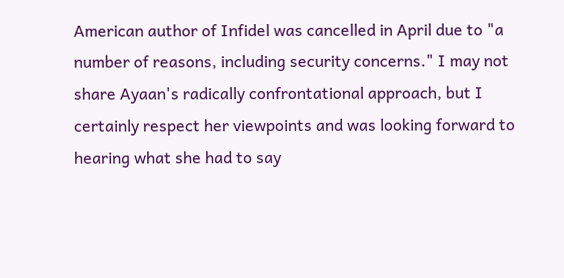American author of Infidel was cancelled in April due to "a number of reasons, including security concerns." I may not share Ayaan's radically confrontational approach, but I certainly respect her viewpoints and was looking forward to hearing what she had to say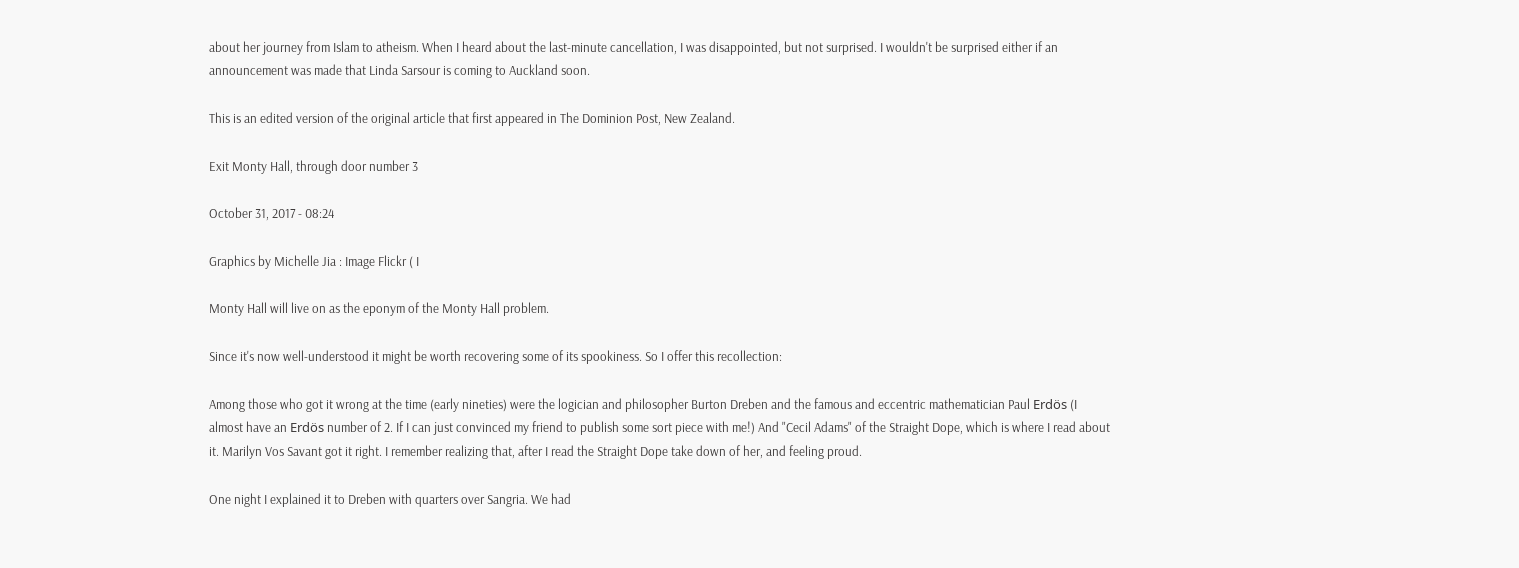about her journey from Islam to atheism. When I heard about the last-minute cancellation, I was disappointed, but not surprised. I wouldn't be surprised either if an announcement was made that Linda Sarsour is coming to Auckland soon.

This is an edited version of the original article that first appeared in The Dominion Post, New Zealand.

Exit Monty Hall, through door number 3

October 31, 2017 - 08:24

Graphics by Michelle Jia : Image Flickr ( I

Monty Hall will live on as the eponym of the Monty Hall problem.

Since it's now well-understood it might be worth recovering some of its spookiness. So I offer this recollection:

Among those who got it wrong at the time (early nineties) were the logician and philosopher Burton Dreben and the famous and eccentric mathematician Paul Erdös (I almost have an Erdös number of 2. If I can just convinced my friend to publish some sort piece with me!) And "Cecil Adams" of the Straight Dope, which is where I read about it. Marilyn Vos Savant got it right. I remember realizing that, after I read the Straight Dope take down of her, and feeling proud.

One night I explained it to Dreben with quarters over Sangria. We had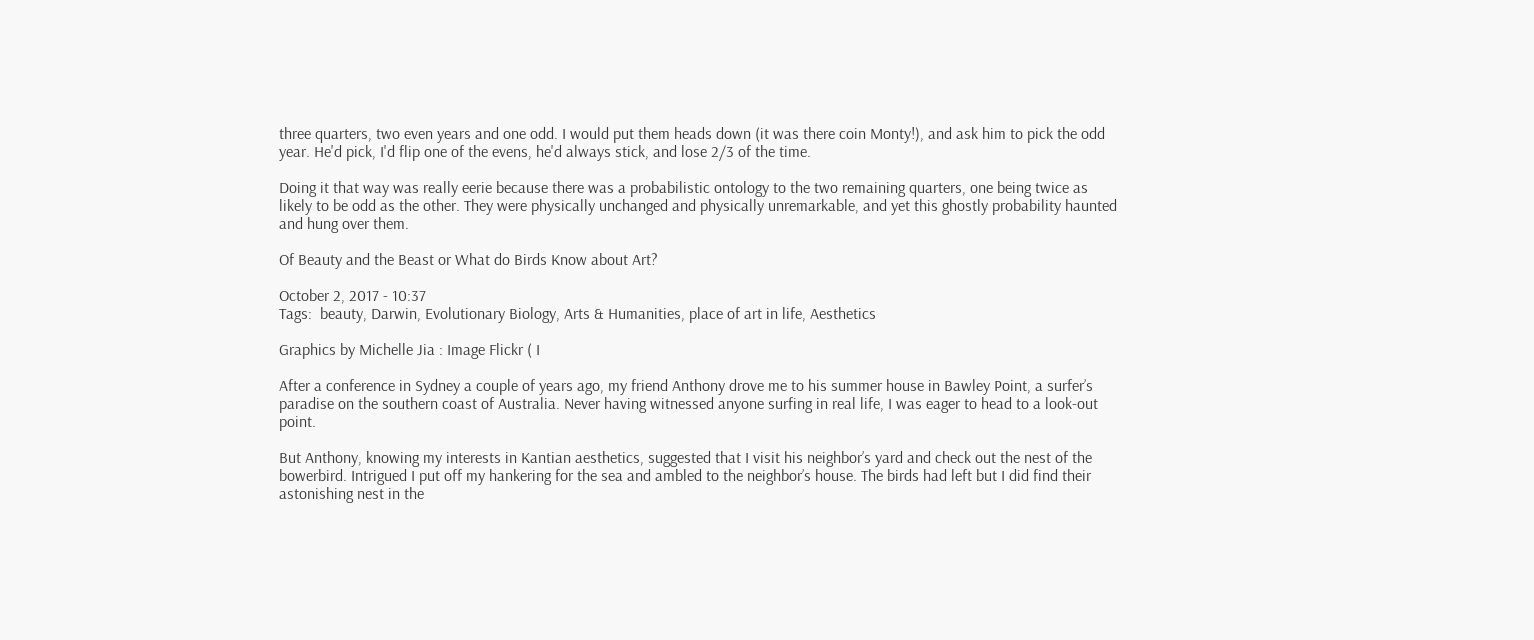three quarters, two even years and one odd. I would put them heads down (it was there coin Monty!), and ask him to pick the odd year. He'd pick, I'd flip one of the evens, he'd always stick, and lose 2/3 of the time.

Doing it that way was really eerie because there was a probabilistic ontology to the two remaining quarters, one being twice as likely to be odd as the other. They were physically unchanged and physically unremarkable, and yet this ghostly probability haunted and hung over them.

Of Beauty and the Beast or What do Birds Know about Art?

October 2, 2017 - 10:37
Tags:  beauty, Darwin, Evolutionary Biology, Arts & Humanities, place of art in life, Aesthetics

Graphics by Michelle Jia : Image Flickr ( I

After a conference in Sydney a couple of years ago, my friend Anthony drove me to his summer house in Bawley Point, a surfer’s paradise on the southern coast of Australia. Never having witnessed anyone surfing in real life, I was eager to head to a look-out point.

But Anthony, knowing my interests in Kantian aesthetics, suggested that I visit his neighbor’s yard and check out the nest of the bowerbird. Intrigued I put off my hankering for the sea and ambled to the neighbor’s house. The birds had left but I did find their astonishing nest in the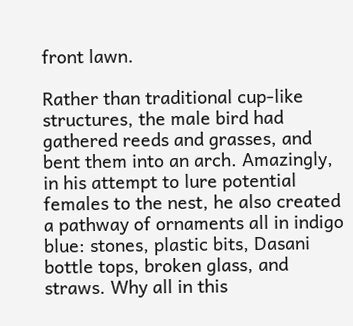front lawn.

Rather than traditional cup-like structures, the male bird had gathered reeds and grasses, and bent them into an arch. Amazingly, in his attempt to lure potential females to the nest, he also created a pathway of ornaments all in indigo blue: stones, plastic bits, Dasani bottle tops, broken glass, and straws. Why all in this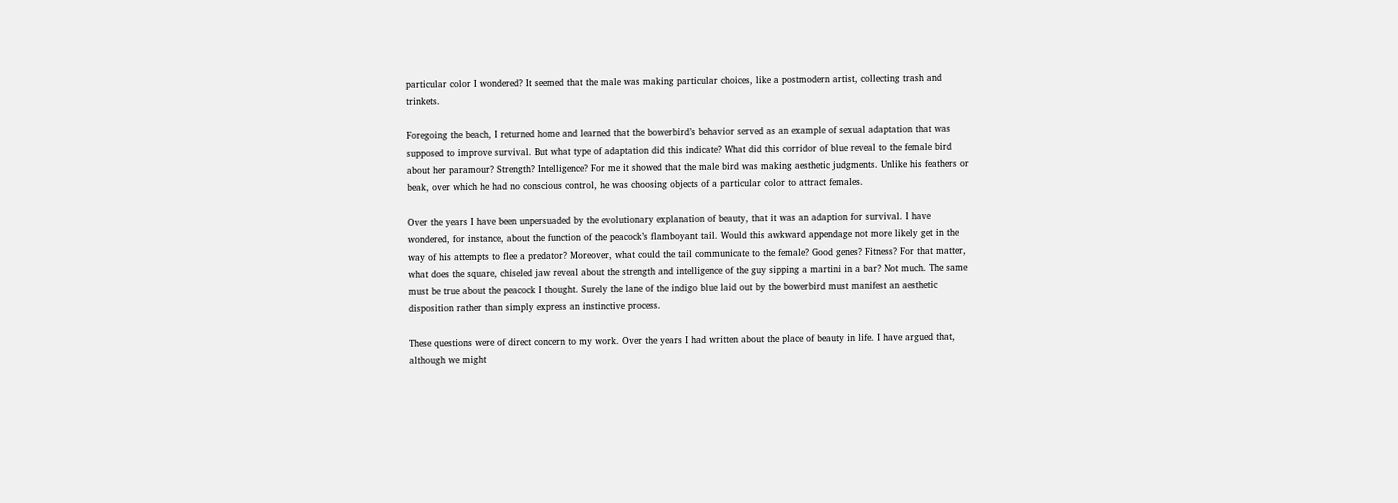particular color I wondered? It seemed that the male was making particular choices, like a postmodern artist, collecting trash and trinkets.

Foregoing the beach, I returned home and learned that the bowerbird’s behavior served as an example of sexual adaptation that was supposed to improve survival. But what type of adaptation did this indicate? What did this corridor of blue reveal to the female bird about her paramour? Strength? Intelligence? For me it showed that the male bird was making aesthetic judgments. Unlike his feathers or beak, over which he had no conscious control, he was choosing objects of a particular color to attract females.

Over the years I have been unpersuaded by the evolutionary explanation of beauty, that it was an adaption for survival. I have wondered, for instance, about the function of the peacock’s flamboyant tail. Would this awkward appendage not more likely get in the way of his attempts to flee a predator? Moreover, what could the tail communicate to the female? Good genes? Fitness? For that matter, what does the square, chiseled jaw reveal about the strength and intelligence of the guy sipping a martini in a bar? Not much. The same must be true about the peacock I thought. Surely the lane of the indigo blue laid out by the bowerbird must manifest an aesthetic disposition rather than simply express an instinctive process.

These questions were of direct concern to my work. Over the years I had written about the place of beauty in life. I have argued that, although we might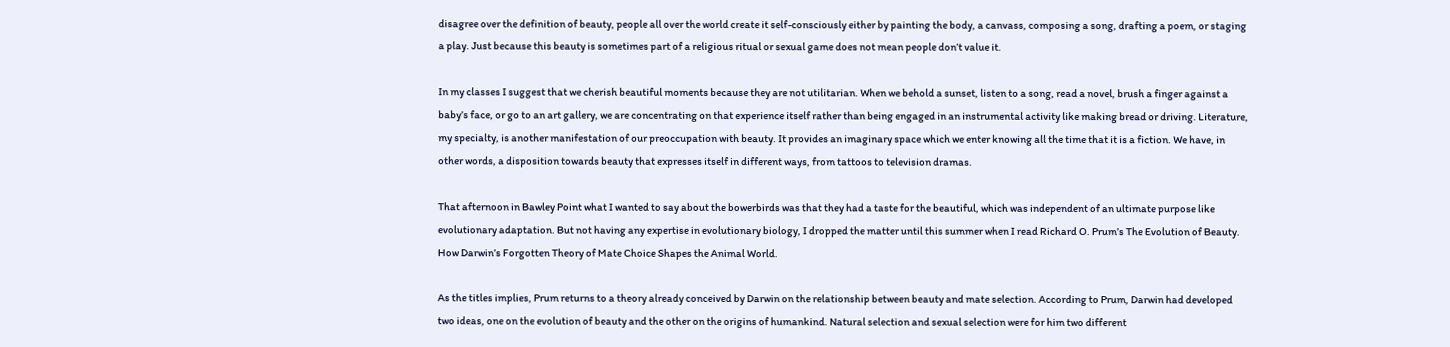disagree over the definition of beauty, people all over the world create it self-consciously either by painting the body, a canvass, composing a song, drafting a poem, or staging a play. Just because this beauty is sometimes part of a religious ritual or sexual game does not mean people don’t value it.

In my classes I suggest that we cherish beautiful moments because they are not utilitarian. When we behold a sunset, listen to a song, read a novel, brush a finger against a baby’s face, or go to an art gallery, we are concentrating on that experience itself rather than being engaged in an instrumental activity like making bread or driving. Literature, my specialty, is another manifestation of our preoccupation with beauty. It provides an imaginary space which we enter knowing all the time that it is a fiction. We have, in other words, a disposition towards beauty that expresses itself in different ways, from tattoos to television dramas.

That afternoon in Bawley Point what I wanted to say about the bowerbirds was that they had a taste for the beautiful, which was independent of an ultimate purpose like evolutionary adaptation. But not having any expertise in evolutionary biology, I dropped the matter until this summer when I read Richard O. Prum’s The Evolution of Beauty. How Darwin’s Forgotten Theory of Mate Choice Shapes the Animal World.

As the titles implies, Prum returns to a theory already conceived by Darwin on the relationship between beauty and mate selection. According to Prum, Darwin had developed two ideas, one on the evolution of beauty and the other on the origins of humankind. Natural selection and sexual selection were for him two different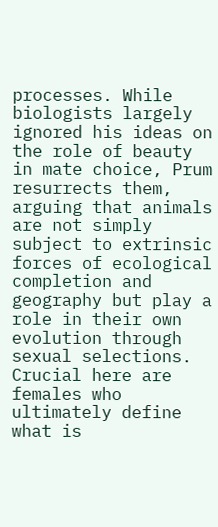processes. While biologists largely ignored his ideas on the role of beauty in mate choice, Prum resurrects them, arguing that animals are not simply subject to extrinsic forces of ecological completion and geography but play a role in their own evolution through sexual selections. Crucial here are females who ultimately define what is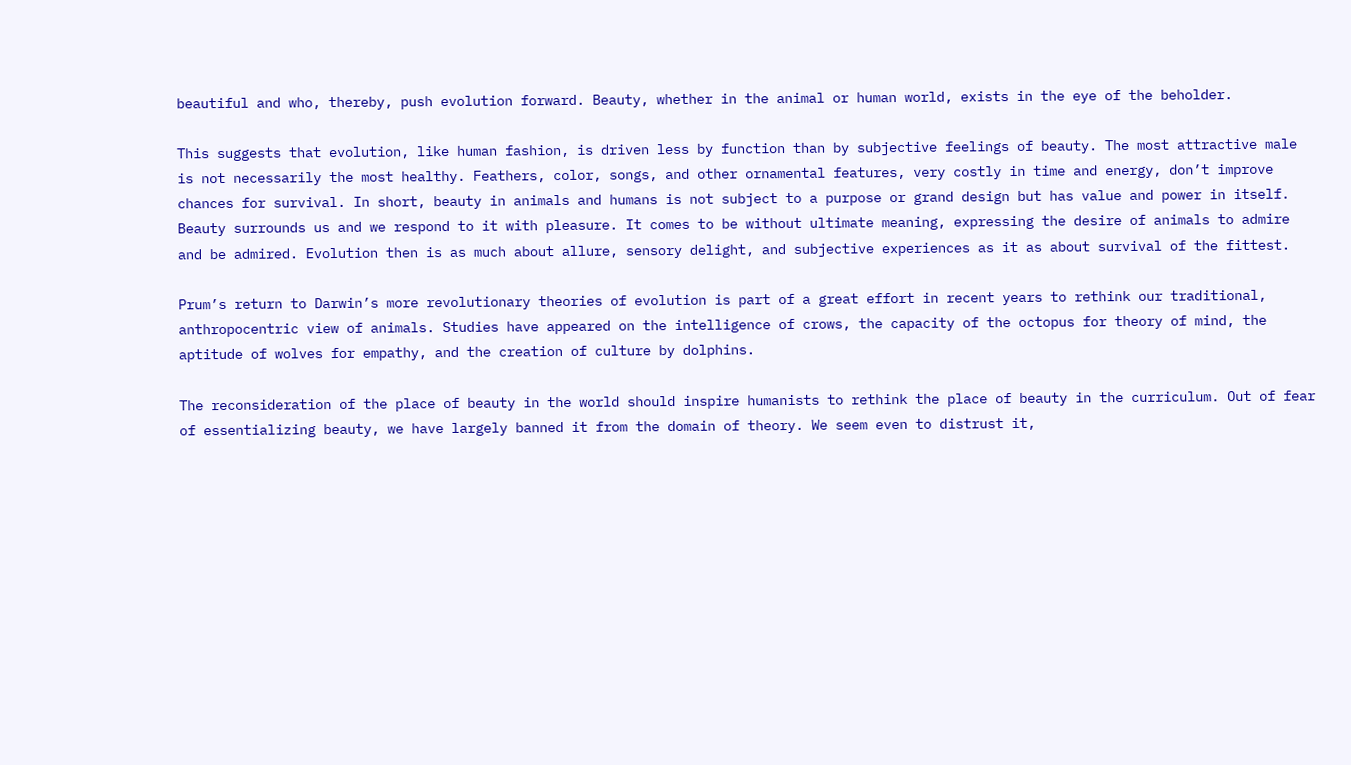beautiful and who, thereby, push evolution forward. Beauty, whether in the animal or human world, exists in the eye of the beholder.

This suggests that evolution, like human fashion, is driven less by function than by subjective feelings of beauty. The most attractive male is not necessarily the most healthy. Feathers, color, songs, and other ornamental features, very costly in time and energy, don’t improve chances for survival. In short, beauty in animals and humans is not subject to a purpose or grand design but has value and power in itself. Beauty surrounds us and we respond to it with pleasure. It comes to be without ultimate meaning, expressing the desire of animals to admire and be admired. Evolution then is as much about allure, sensory delight, and subjective experiences as it as about survival of the fittest.

Prum’s return to Darwin’s more revolutionary theories of evolution is part of a great effort in recent years to rethink our traditional, anthropocentric view of animals. Studies have appeared on the intelligence of crows, the capacity of the octopus for theory of mind, the aptitude of wolves for empathy, and the creation of culture by dolphins.

The reconsideration of the place of beauty in the world should inspire humanists to rethink the place of beauty in the curriculum. Out of fear of essentializing beauty, we have largely banned it from the domain of theory. We seem even to distrust it,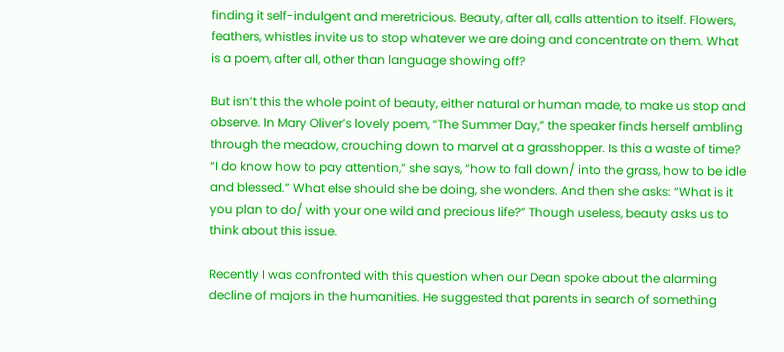finding it self-indulgent and meretricious. Beauty, after all, calls attention to itself. Flowers, feathers, whistles invite us to stop whatever we are doing and concentrate on them. What is a poem, after all, other than language showing off?

But isn’t this the whole point of beauty, either natural or human made, to make us stop and observe. In Mary Oliver’s lovely poem, “The Summer Day,” the speaker finds herself ambling through the meadow, crouching down to marvel at a grasshopper. Is this a waste of time? “I do know how to pay attention,” she says, “how to fall down/ into the grass, how to be idle and blessed.” What else should she be doing, she wonders. And then she asks: “What is it you plan to do/ with your one wild and precious life?” Though useless, beauty asks us to think about this issue.

Recently I was confronted with this question when our Dean spoke about the alarming decline of majors in the humanities. He suggested that parents in search of something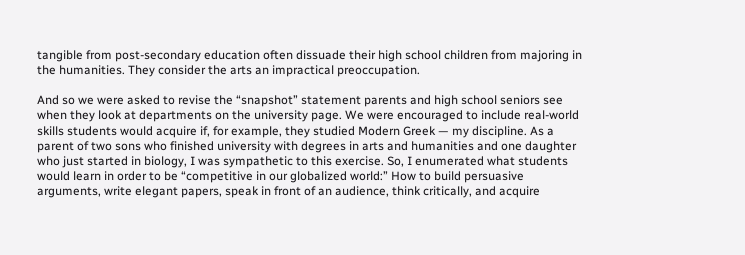tangible from post-secondary education often dissuade their high school children from majoring in the humanities. They consider the arts an impractical preoccupation.

And so we were asked to revise the “snapshot” statement parents and high school seniors see when they look at departments on the university page. We were encouraged to include real-world skills students would acquire if, for example, they studied Modern Greek — my discipline. As a parent of two sons who finished university with degrees in arts and humanities and one daughter who just started in biology, I was sympathetic to this exercise. So, I enumerated what students would learn in order to be “competitive in our globalized world:” How to build persuasive arguments, write elegant papers, speak in front of an audience, think critically, and acquire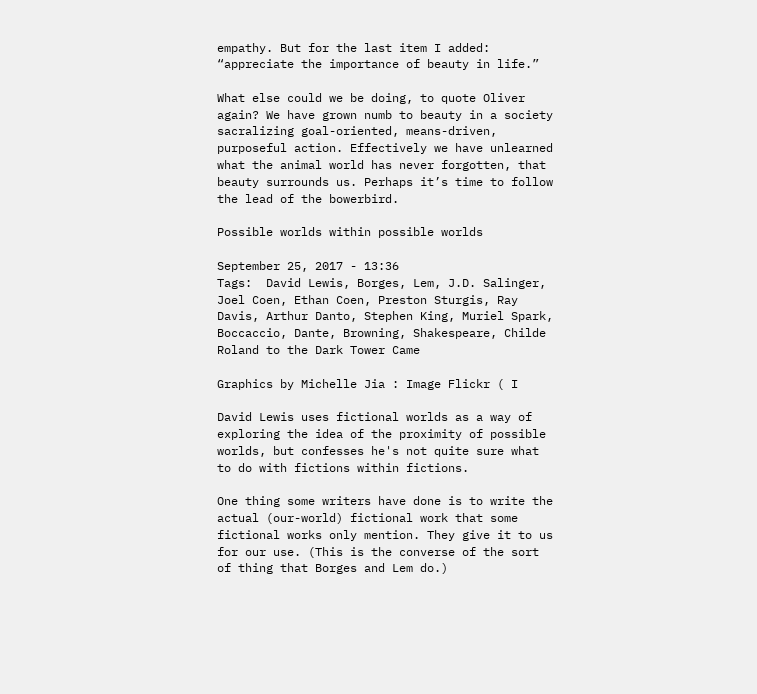empathy. But for the last item I added: “appreciate the importance of beauty in life.”

What else could we be doing, to quote Oliver again? We have grown numb to beauty in a society sacralizing goal-oriented, means-driven, purposeful action. Effectively we have unlearned what the animal world has never forgotten, that beauty surrounds us. Perhaps it’s time to follow the lead of the bowerbird.

Possible worlds within possible worlds

September 25, 2017 - 13:36
Tags:  David Lewis, Borges, Lem, J.D. Salinger, Joel Coen, Ethan Coen, Preston Sturgis, Ray Davis, Arthur Danto, Stephen King, Muriel Spark, Boccaccio, Dante, Browning, Shakespeare, Childe Roland to the Dark Tower Came

Graphics by Michelle Jia : Image Flickr ( I

David Lewis uses fictional worlds as a way of exploring the idea of the proximity of possible worlds, but confesses he's not quite sure what to do with fictions within fictions.

One thing some writers have done is to write the actual (our-world) fictional work that some fictional works only mention. They give it to us for our use. (This is the converse of the sort of thing that Borges and Lem do.)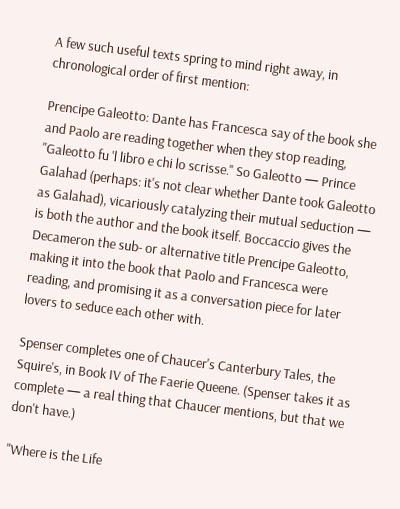A few such useful texts spring to mind right away, in chronological order of first mention:

Prencipe Galeotto: Dante has Francesca say of the book she and Paolo are reading together when they stop reading, "Galeotto fu 'l libro e chi lo scrisse." So Galeotto — Prince Galahad (perhaps: it's not clear whether Dante took Galeotto as Galahad), vicariously catalyzing their mutual seduction — is both the author and the book itself. Boccaccio gives the Decameron the sub- or alternative title Prencipe Galeotto, making it into the book that Paolo and Francesca were reading, and promising it as a conversation piece for later lovers to seduce each other with.

Spenser completes one of Chaucer's Canterbury Tales, the Squire's, in Book IV of The Faerie Queene. (Spenser takes it as complete — a real thing that Chaucer mentions, but that we don't have.)

"Where is the Life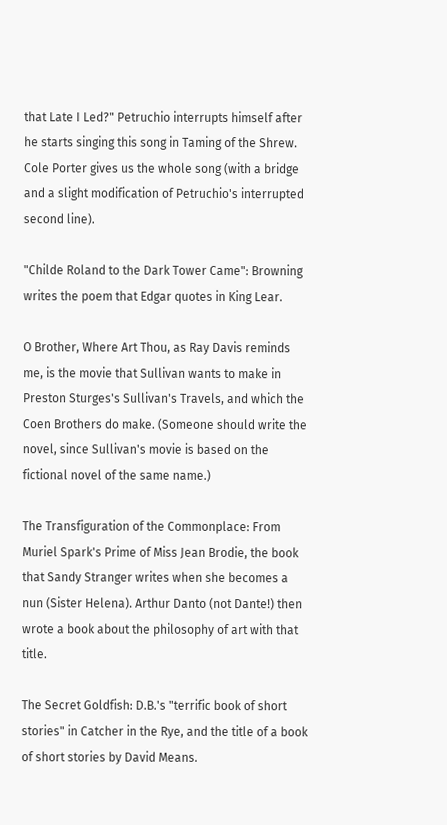that Late I Led?" Petruchio interrupts himself after he starts singing this song in Taming of the Shrew. Cole Porter gives us the whole song (with a bridge and a slight modification of Petruchio's interrupted second line).

"Childe Roland to the Dark Tower Came": Browning writes the poem that Edgar quotes in King Lear.

O Brother, Where Art Thou, as Ray Davis reminds me, is the movie that Sullivan wants to make in Preston Sturges's Sullivan's Travels, and which the Coen Brothers do make. (Someone should write the novel, since Sullivan's movie is based on the fictional novel of the same name.)

The Transfiguration of the Commonplace: From Muriel Spark's Prime of Miss Jean Brodie, the book that Sandy Stranger writes when she becomes a nun (Sister Helena). Arthur Danto (not Dante!) then wrote a book about the philosophy of art with that title.

The Secret Goldfish: D.B.'s "terrific book of short stories" in Catcher in the Rye, and the title of a book of short stories by David Means.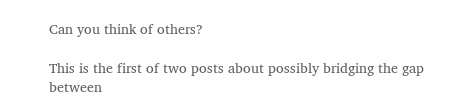Can you think of others?

This is the first of two posts about possibly bridging the gap between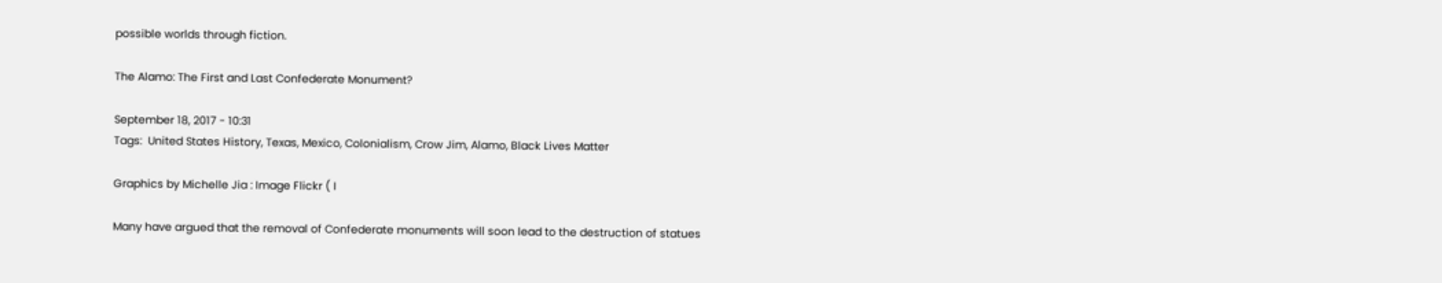possible worlds through fiction.

The Alamo: The First and Last Confederate Monument?

September 18, 2017 - 10:31
Tags:  United States History, Texas, Mexico, Colonialism, Crow Jim, Alamo, Black Lives Matter

Graphics by Michelle Jia : Image Flickr ( I

Many have argued that the removal of Confederate monuments will soon lead to the destruction of statues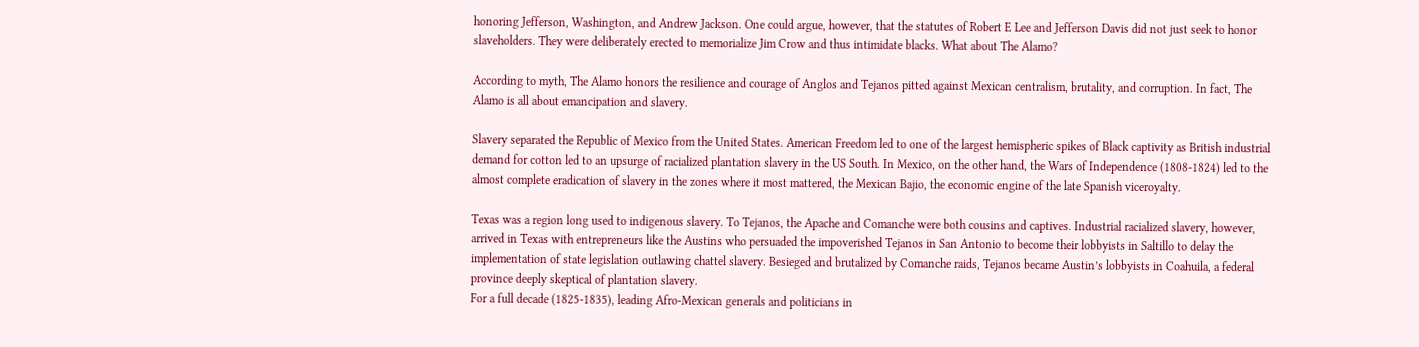honoring Jefferson, Washington, and Andrew Jackson. One could argue, however, that the statutes of Robert E Lee and Jefferson Davis did not just seek to honor slaveholders. They were deliberately erected to memorialize Jim Crow and thus intimidate blacks. What about The Alamo?

According to myth, The Alamo honors the resilience and courage of Anglos and Tejanos pitted against Mexican centralism, brutality, and corruption. In fact, The Alamo is all about emancipation and slavery.

Slavery separated the Republic of Mexico from the United States. American Freedom led to one of the largest hemispheric spikes of Black captivity as British industrial demand for cotton led to an upsurge of racialized plantation slavery in the US South. In Mexico, on the other hand, the Wars of Independence (1808-1824) led to the almost complete eradication of slavery in the zones where it most mattered, the Mexican Bajio, the economic engine of the late Spanish viceroyalty.

Texas was a region long used to indigenous slavery. To Tejanos, the Apache and Comanche were both cousins and captives. Industrial racialized slavery, however, arrived in Texas with entrepreneurs like the Austins who persuaded the impoverished Tejanos in San Antonio to become their lobbyists in Saltillo to delay the implementation of state legislation outlawing chattel slavery. Besieged and brutalized by Comanche raids, Tejanos became Austin’s lobbyists in Coahuila, a federal province deeply skeptical of plantation slavery.
For a full decade (1825-1835), leading Afro-Mexican generals and politicians in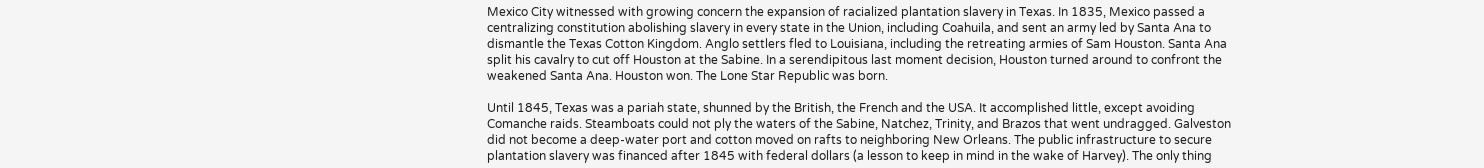Mexico City witnessed with growing concern the expansion of racialized plantation slavery in Texas. In 1835, Mexico passed a centralizing constitution abolishing slavery in every state in the Union, including Coahuila, and sent an army led by Santa Ana to dismantle the Texas Cotton Kingdom. Anglo settlers fled to Louisiana, including the retreating armies of Sam Houston. Santa Ana split his cavalry to cut off Houston at the Sabine. In a serendipitous last moment decision, Houston turned around to confront the weakened Santa Ana. Houston won. The Lone Star Republic was born.

Until 1845, Texas was a pariah state, shunned by the British, the French and the USA. It accomplished little, except avoiding Comanche raids. Steamboats could not ply the waters of the Sabine, Natchez, Trinity, and Brazos that went undragged. Galveston did not become a deep-water port and cotton moved on rafts to neighboring New Orleans. The public infrastructure to secure plantation slavery was financed after 1845 with federal dollars (a lesson to keep in mind in the wake of Harvey). The only thing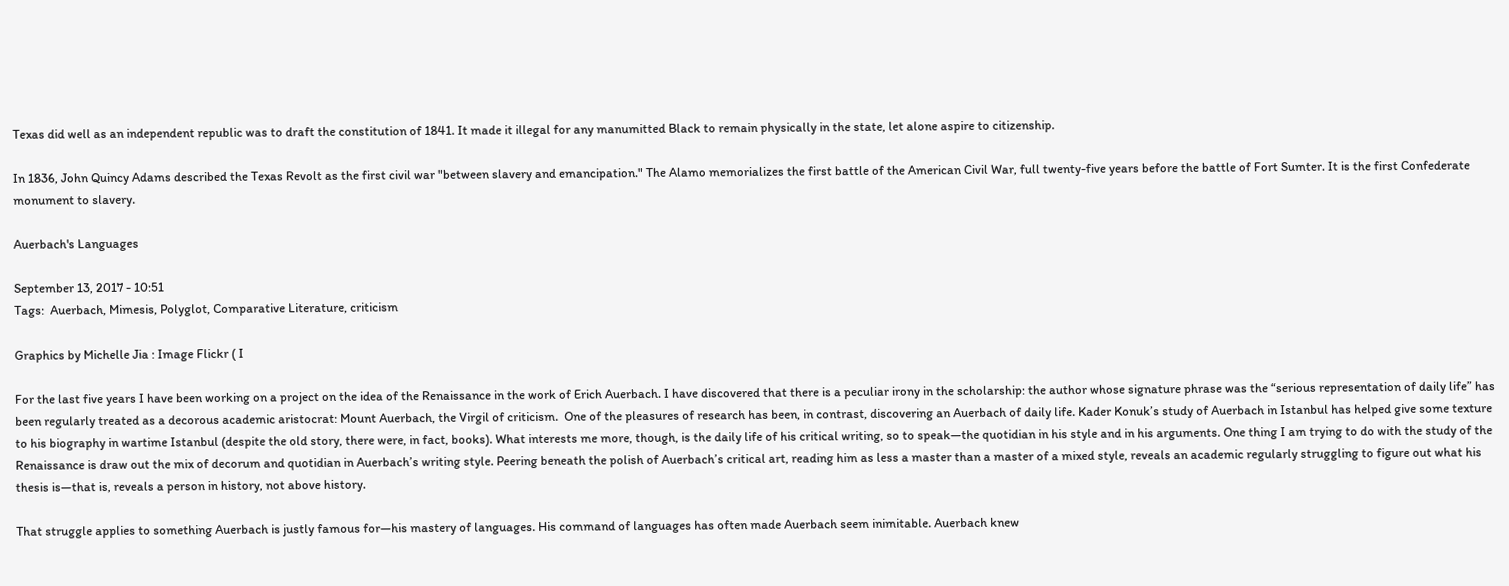Texas did well as an independent republic was to draft the constitution of 1841. It made it illegal for any manumitted Black to remain physically in the state, let alone aspire to citizenship.

In 1836, John Quincy Adams described the Texas Revolt as the first civil war "between slavery and emancipation." The Alamo memorializes the first battle of the American Civil War, full twenty-five years before the battle of Fort Sumter. It is the first Confederate monument to slavery.

Auerbach's Languages

September 13, 2017 - 10:51
Tags:  Auerbach, Mimesis, Polyglot, Comparative Literature, criticism

Graphics by Michelle Jia : Image Flickr ( I

For the last five years I have been working on a project on the idea of the Renaissance in the work of Erich Auerbach. I have discovered that there is a peculiar irony in the scholarship: the author whose signature phrase was the “serious representation of daily life” has been regularly treated as a decorous academic aristocrat: Mount Auerbach, the Virgil of criticism.  One of the pleasures of research has been, in contrast, discovering an Auerbach of daily life. Kader Konuk’s study of Auerbach in Istanbul has helped give some texture to his biography in wartime Istanbul (despite the old story, there were, in fact, books). What interests me more, though, is the daily life of his critical writing, so to speak—the quotidian in his style and in his arguments. One thing I am trying to do with the study of the Renaissance is draw out the mix of decorum and quotidian in Auerbach’s writing style. Peering beneath the polish of Auerbach’s critical art, reading him as less a master than a master of a mixed style, reveals an academic regularly struggling to figure out what his thesis is—that is, reveals a person in history, not above history.

That struggle applies to something Auerbach is justly famous for—his mastery of languages. His command of languages has often made Auerbach seem inimitable. Auerbach knew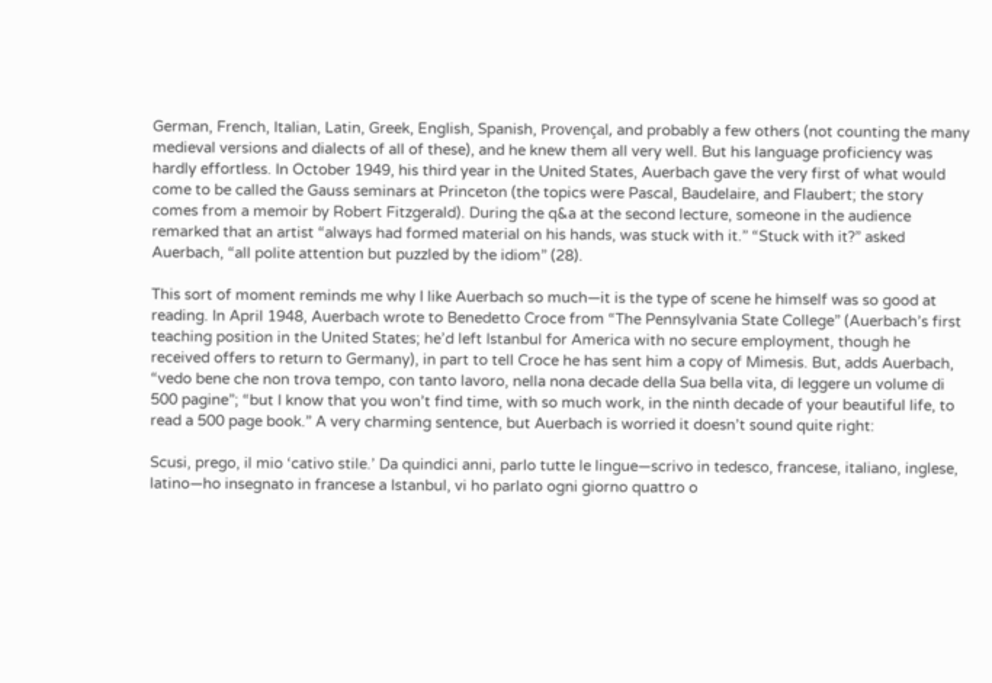German, French, Italian, Latin, Greek, English, Spanish, Provençal, and probably a few others (not counting the many medieval versions and dialects of all of these), and he knew them all very well. But his language proficiency was hardly effortless. In October 1949, his third year in the United States, Auerbach gave the very first of what would come to be called the Gauss seminars at Princeton (the topics were Pascal, Baudelaire, and Flaubert; the story comes from a memoir by Robert Fitzgerald). During the q&a at the second lecture, someone in the audience remarked that an artist “always had formed material on his hands, was stuck with it.” “Stuck with it?” asked Auerbach, “all polite attention but puzzled by the idiom” (28).

This sort of moment reminds me why I like Auerbach so much—it is the type of scene he himself was so good at reading. In April 1948, Auerbach wrote to Benedetto Croce from “The Pennsylvania State College” (Auerbach’s first teaching position in the United States; he’d left Istanbul for America with no secure employment, though he received offers to return to Germany), in part to tell Croce he has sent him a copy of Mimesis. But, adds Auerbach, “vedo bene che non trova tempo, con tanto lavoro, nella nona decade della Sua bella vita, di leggere un volume di 500 pagine”; “but I know that you won’t find time, with so much work, in the ninth decade of your beautiful life, to read a 500 page book.” A very charming sentence, but Auerbach is worried it doesn’t sound quite right:

Scusi, prego, il mio ‘cativo stile.’ Da quindici anni, parlo tutte le lingue—scrivo in tedesco, francese, italiano, inglese, latino—ho insegnato in francese a Istanbul, vi ho parlato ogni giorno quattro o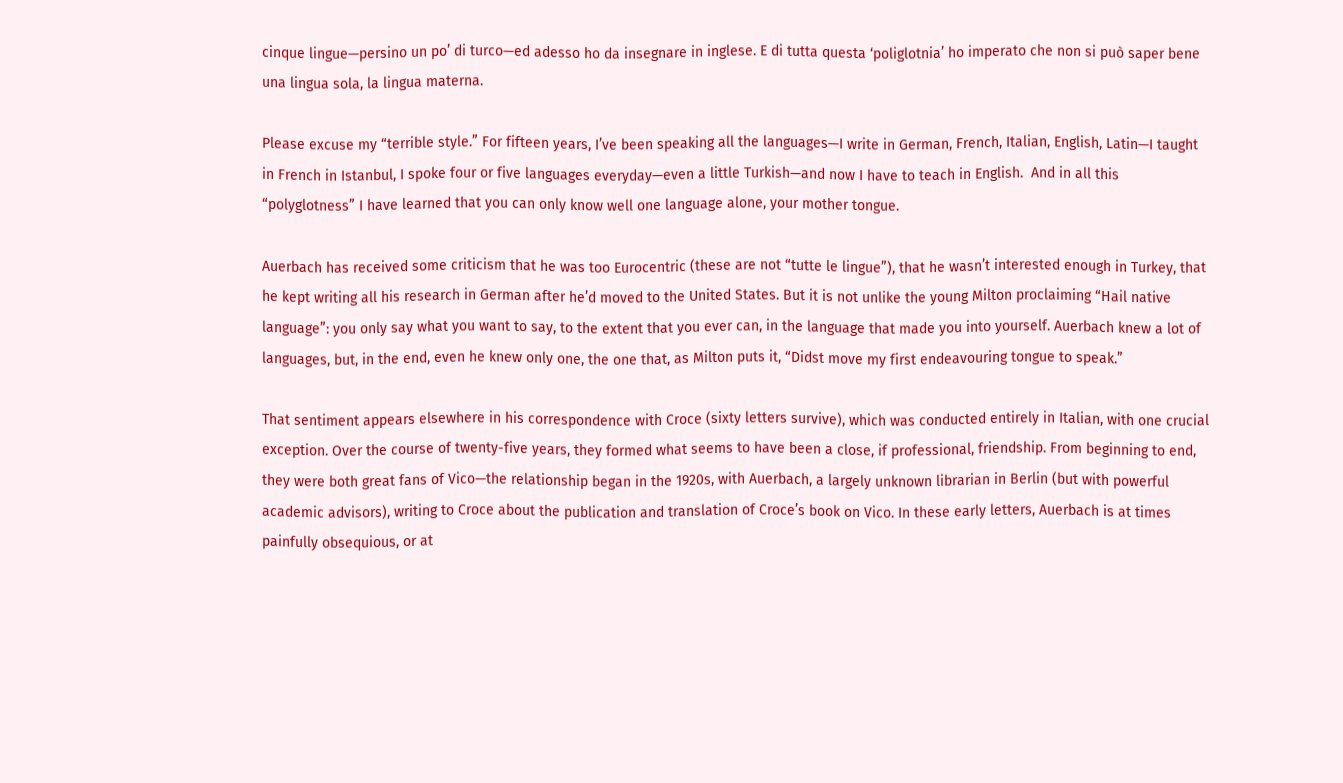cinque lingue—persino un po’ di turco—ed adesso ho da insegnare in inglese. E di tutta questa ‘poliglotnia’ ho imperato che non si può saper bene una lingua sola, la lingua materna.

Please excuse my “terrible style.” For fifteen years, I’ve been speaking all the languages—I write in German, French, Italian, English, Latin—I taught in French in Istanbul, I spoke four or five languages everyday—even a little Turkish—and now I have to teach in English.  And in all this “polyglotness” I have learned that you can only know well one language alone, your mother tongue.

Auerbach has received some criticism that he was too Eurocentric (these are not “tutte le lingue”), that he wasn’t interested enough in Turkey, that he kept writing all his research in German after he’d moved to the United States. But it is not unlike the young Milton proclaiming “Hail native language”: you only say what you want to say, to the extent that you ever can, in the language that made you into yourself. Auerbach knew a lot of languages, but, in the end, even he knew only one, the one that, as Milton puts it, “Didst move my first endeavouring tongue to speak.”

That sentiment appears elsewhere in his correspondence with Croce (sixty letters survive), which was conducted entirely in Italian, with one crucial exception. Over the course of twenty-five years, they formed what seems to have been a close, if professional, friendship. From beginning to end, they were both great fans of Vico—the relationship began in the 1920s, with Auerbach, a largely unknown librarian in Berlin (but with powerful academic advisors), writing to Croce about the publication and translation of Croce’s book on Vico. In these early letters, Auerbach is at times painfully obsequious, or at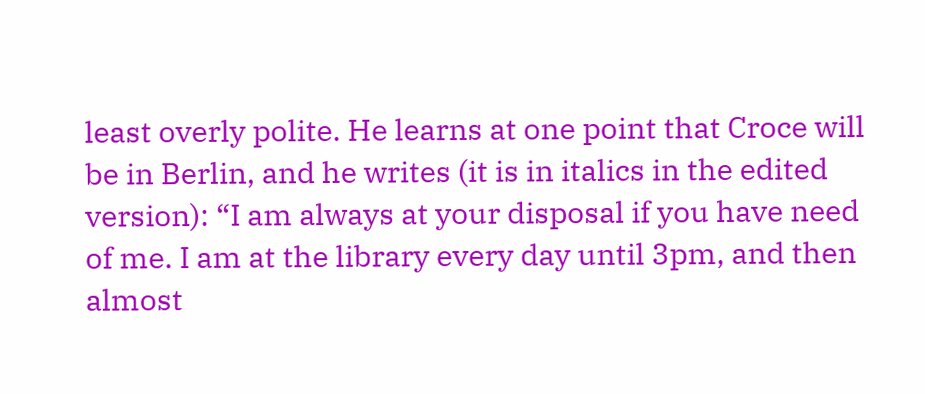least overly polite. He learns at one point that Croce will be in Berlin, and he writes (it is in italics in the edited version): “I am always at your disposal if you have need of me. I am at the library every day until 3pm, and then almost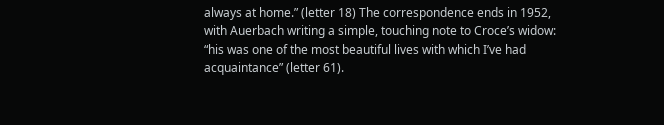always at home.” (letter 18) The correspondence ends in 1952, with Auerbach writing a simple, touching note to Croce’s widow: “his was one of the most beautiful lives with which I’ve had acquaintance” (letter 61).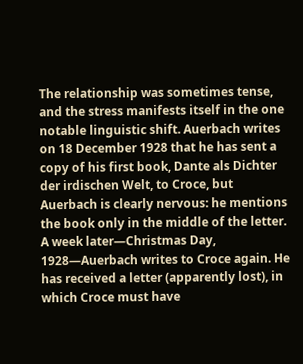The relationship was sometimes tense, and the stress manifests itself in the one notable linguistic shift. Auerbach writes on 18 December 1928 that he has sent a copy of his first book, Dante als Dichter der irdischen Welt, to Croce, but Auerbach is clearly nervous: he mentions the book only in the middle of the letter. A week later—Christmas Day, 1928—Auerbach writes to Croce again. He has received a letter (apparently lost), in which Croce must have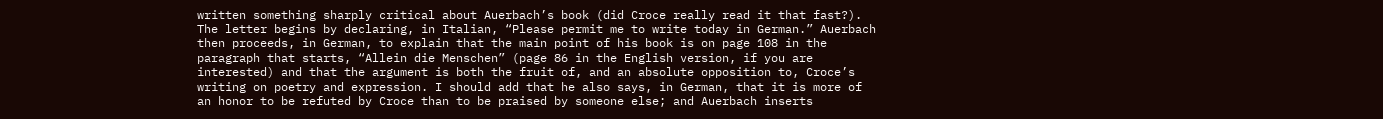written something sharply critical about Auerbach’s book (did Croce really read it that fast?).  The letter begins by declaring, in Italian, “Please permit me to write today in German.” Auerbach then proceeds, in German, to explain that the main point of his book is on page 108 in the paragraph that starts, “Allein die Menschen” (page 86 in the English version, if you are interested) and that the argument is both the fruit of, and an absolute opposition to, Croce’s writing on poetry and expression. I should add that he also says, in German, that it is more of an honor to be refuted by Croce than to be praised by someone else; and Auerbach inserts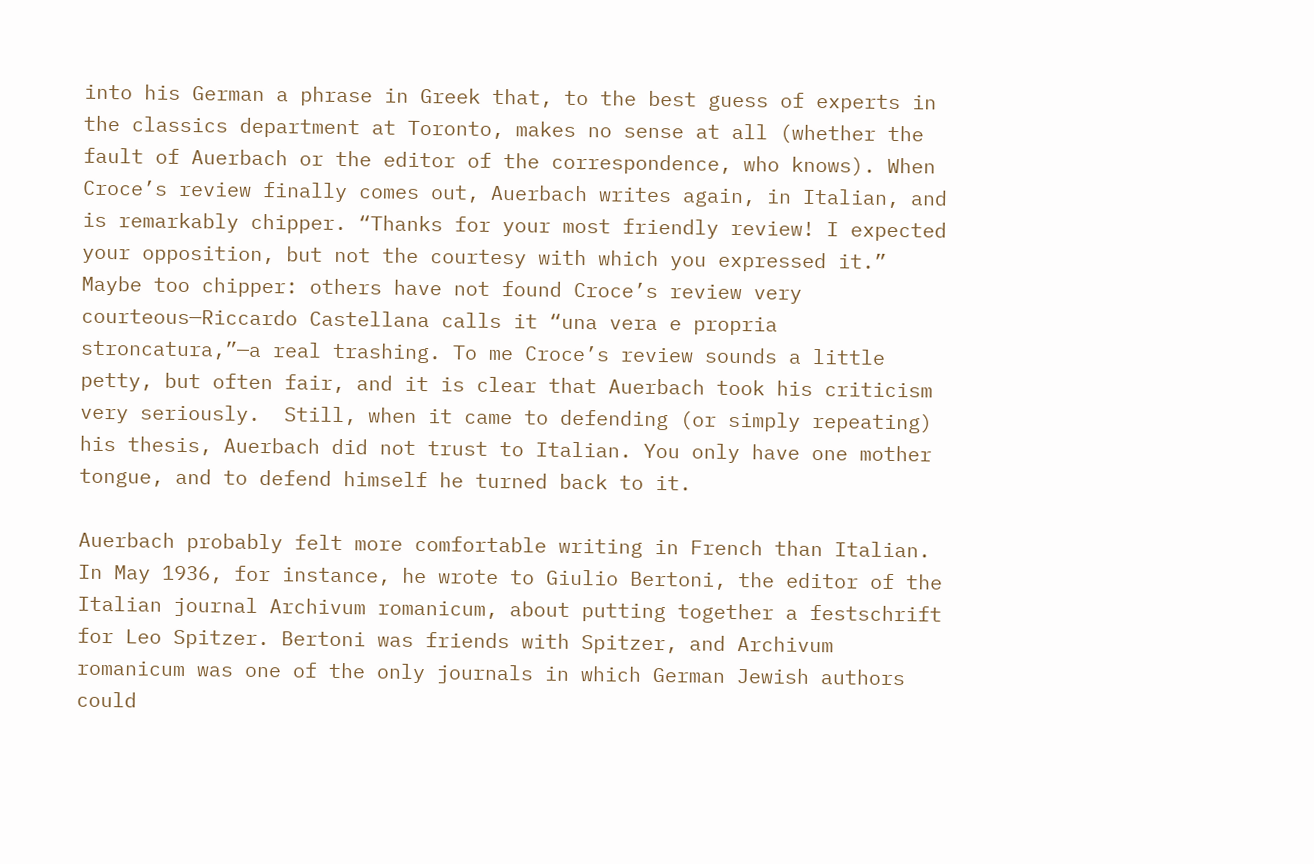into his German a phrase in Greek that, to the best guess of experts in the classics department at Toronto, makes no sense at all (whether the fault of Auerbach or the editor of the correspondence, who knows). When Croce’s review finally comes out, Auerbach writes again, in Italian, and is remarkably chipper. “Thanks for your most friendly review! I expected your opposition, but not the courtesy with which you expressed it.” Maybe too chipper: others have not found Croce’s review very courteous—Riccardo Castellana calls it “una vera e propria stroncatura,”—a real trashing. To me Croce’s review sounds a little petty, but often fair, and it is clear that Auerbach took his criticism very seriously.  Still, when it came to defending (or simply repeating) his thesis, Auerbach did not trust to Italian. You only have one mother tongue, and to defend himself he turned back to it.

Auerbach probably felt more comfortable writing in French than Italian. In May 1936, for instance, he wrote to Giulio Bertoni, the editor of the Italian journal Archivum romanicum, about putting together a festschrift for Leo Spitzer. Bertoni was friends with Spitzer, and Archivum romanicum was one of the only journals in which German Jewish authors could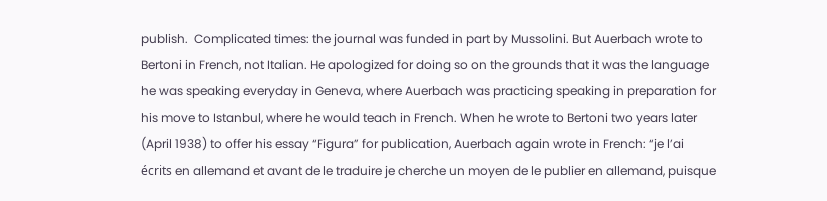publish.  Complicated times: the journal was funded in part by Mussolini. But Auerbach wrote to Bertoni in French, not Italian. He apologized for doing so on the grounds that it was the language he was speaking everyday in Geneva, where Auerbach was practicing speaking in preparation for his move to Istanbul, where he would teach in French. When he wrote to Bertoni two years later (April 1938) to offer his essay “Figura” for publication, Auerbach again wrote in French: “je l’ai écrits en allemand et avant de le traduire je cherche un moyen de le publier en allemand, puisque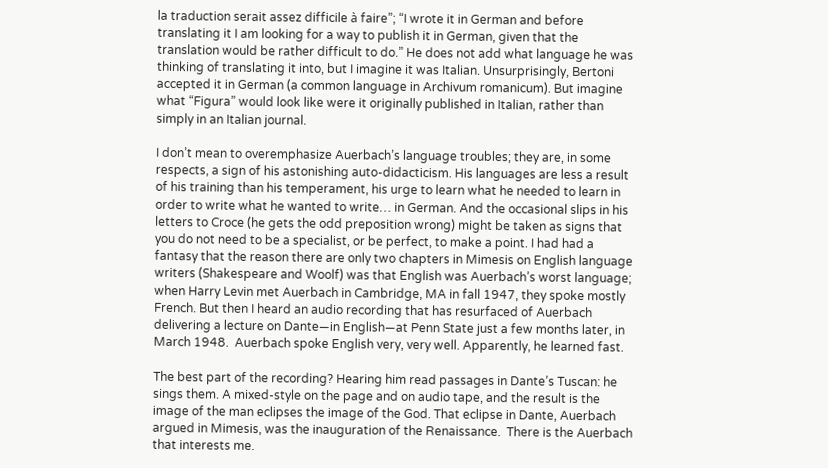la traduction serait assez difficile à faire”; “I wrote it in German and before translating it I am looking for a way to publish it in German, given that the translation would be rather difficult to do.” He does not add what language he was thinking of translating it into, but I imagine it was Italian. Unsurprisingly, Bertoni accepted it in German (a common language in Archivum romanicum). But imagine what “Figura” would look like were it originally published in Italian, rather than simply in an Italian journal.

I don’t mean to overemphasize Auerbach’s language troubles; they are, in some respects, a sign of his astonishing auto-didacticism. His languages are less a result of his training than his temperament, his urge to learn what he needed to learn in order to write what he wanted to write… in German. And the occasional slips in his letters to Croce (he gets the odd preposition wrong) might be taken as signs that you do not need to be a specialist, or be perfect, to make a point. I had had a fantasy that the reason there are only two chapters in Mimesis on English language writers (Shakespeare and Woolf) was that English was Auerbach’s worst language; when Harry Levin met Auerbach in Cambridge, MA in fall 1947, they spoke mostly French. But then I heard an audio recording that has resurfaced of Auerbach delivering a lecture on Dante—in English—at Penn State just a few months later, in March 1948.  Auerbach spoke English very, very well. Apparently, he learned fast.

The best part of the recording? Hearing him read passages in Dante’s Tuscan: he sings them. A mixed-style on the page and on audio tape, and the result is the image of the man eclipses the image of the God. That eclipse in Dante, Auerbach argued in Mimesis, was the inauguration of the Renaissance.  There is the Auerbach that interests me.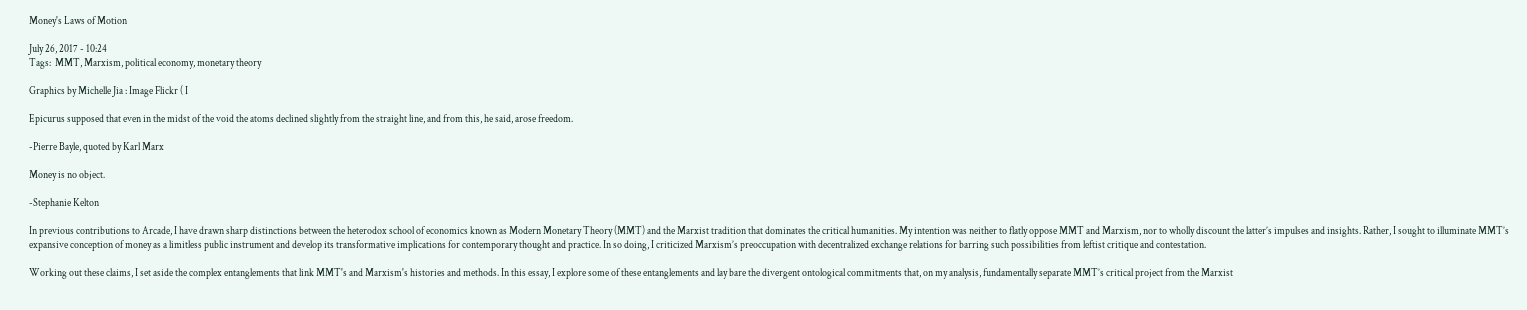Money's Laws of Motion

July 26, 2017 - 10:24
Tags:  MMT, Marxism, political economy, monetary theory

Graphics by Michelle Jia : Image Flickr ( I

Epicurus supposed that even in the midst of the void the atoms declined slightly from the straight line, and from this, he said, arose freedom.

-Pierre Bayle, quoted by Karl Marx

Money is no object.

-Stephanie Kelton

In previous contributions to Arcade, I have drawn sharp distinctions between the heterodox school of economics known as Modern Monetary Theory (MMT) and the Marxist tradition that dominates the critical humanities. My intention was neither to flatly oppose MMT and Marxism, nor to wholly discount the latter’s impulses and insights. Rather, I sought to illuminate MMT’s expansive conception of money as a limitless public instrument and develop its transformative implications for contemporary thought and practice. In so doing, I criticized Marxism’s preoccupation with decentralized exchange relations for barring such possibilities from leftist critique and contestation.

Working out these claims, I set aside the complex entanglements that link MMT's and Marxism's histories and methods. In this essay, I explore some of these entanglements and lay bare the divergent ontological commitments that, on my analysis, fundamentally separate MMT’s critical project from the Marxist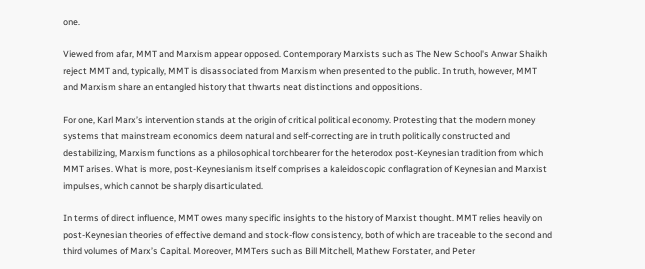one.

Viewed from afar, MMT and Marxism appear opposed. Contemporary Marxists such as The New School's Anwar Shaikh reject MMT and, typically, MMT is disassociated from Marxism when presented to the public. In truth, however, MMT and Marxism share an entangled history that thwarts neat distinctions and oppositions.

For one, Karl Marx’s intervention stands at the origin of critical political economy. Protesting that the modern money systems that mainstream economics deem natural and self-correcting are in truth politically constructed and destabilizing, Marxism functions as a philosophical torchbearer for the heterodox post-Keynesian tradition from which MMT arises. What is more, post-Keynesianism itself comprises a kaleidoscopic conflagration of Keynesian and Marxist impulses, which cannot be sharply disarticulated.

In terms of direct influence, MMT owes many specific insights to the history of Marxist thought. MMT relies heavily on post-Keynesian theories of effective demand and stock-flow consistency, both of which are traceable to the second and third volumes of Marx’s Capital. Moreover, MMTers such as Bill Mitchell, Mathew Forstater, and Peter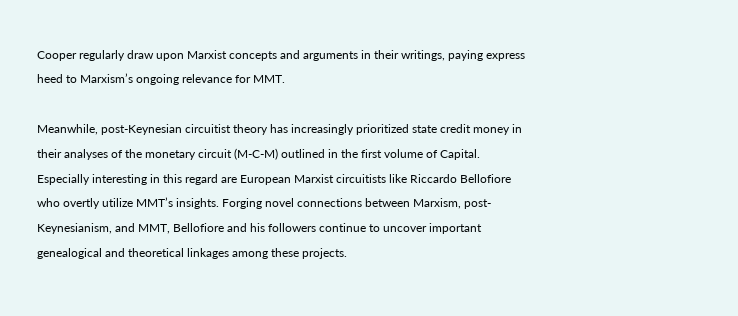Cooper regularly draw upon Marxist concepts and arguments in their writings, paying express heed to Marxism’s ongoing relevance for MMT.

Meanwhile, post-Keynesian circuitist theory has increasingly prioritized state credit money in their analyses of the monetary circuit (M-C-M) outlined in the first volume of Capital. Especially interesting in this regard are European Marxist circuitists like Riccardo Bellofiore who overtly utilize MMT’s insights. Forging novel connections between Marxism, post-Keynesianism, and MMT, Bellofiore and his followers continue to uncover important genealogical and theoretical linkages among these projects.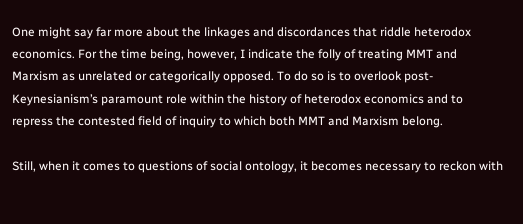One might say far more about the linkages and discordances that riddle heterodox economics. For the time being, however, I indicate the folly of treating MMT and Marxism as unrelated or categorically opposed. To do so is to overlook post-Keynesianism’s paramount role within the history of heterodox economics and to repress the contested field of inquiry to which both MMT and Marxism belong.

Still, when it comes to questions of social ontology, it becomes necessary to reckon with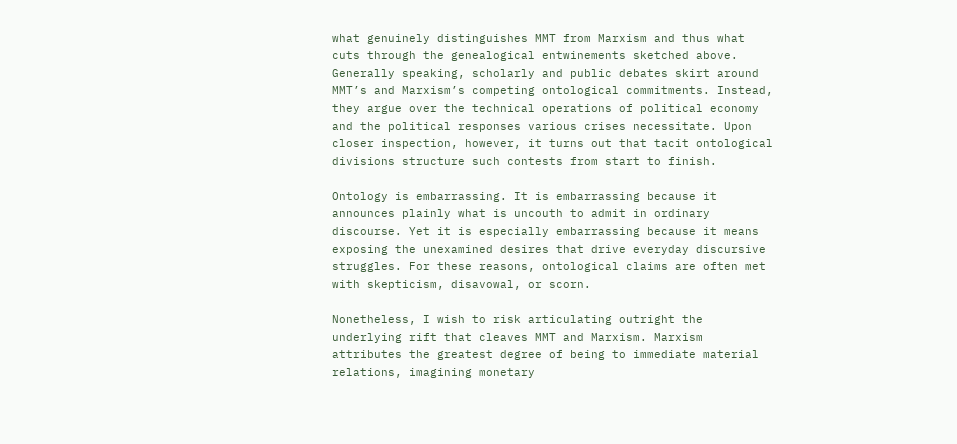what genuinely distinguishes MMT from Marxism and thus what cuts through the genealogical entwinements sketched above. Generally speaking, scholarly and public debates skirt around MMT’s and Marxism’s competing ontological commitments. Instead, they argue over the technical operations of political economy and the political responses various crises necessitate. Upon closer inspection, however, it turns out that tacit ontological divisions structure such contests from start to finish.

Ontology is embarrassing. It is embarrassing because it announces plainly what is uncouth to admit in ordinary discourse. Yet it is especially embarrassing because it means exposing the unexamined desires that drive everyday discursive struggles. For these reasons, ontological claims are often met with skepticism, disavowal, or scorn.

Nonetheless, I wish to risk articulating outright the underlying rift that cleaves MMT and Marxism. Marxism attributes the greatest degree of being to immediate material relations, imagining monetary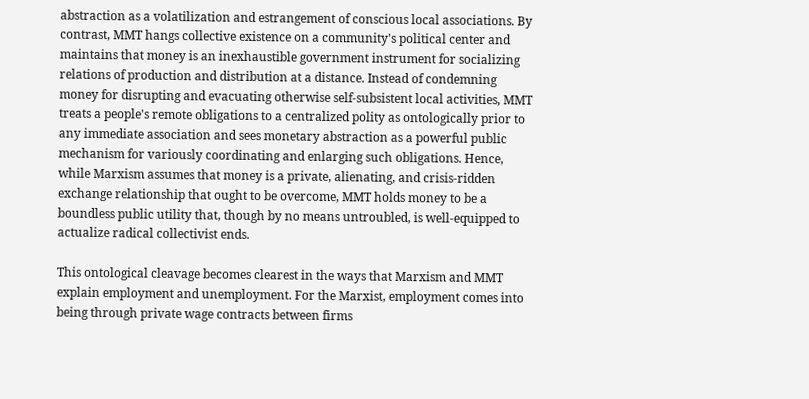abstraction as a volatilization and estrangement of conscious local associations. By contrast, MMT hangs collective existence on a community's political center and maintains that money is an inexhaustible government instrument for socializing relations of production and distribution at a distance. Instead of condemning money for disrupting and evacuating otherwise self-subsistent local activities, MMT treats a people's remote obligations to a centralized polity as ontologically prior to any immediate association and sees monetary abstraction as a powerful public mechanism for variously coordinating and enlarging such obligations. Hence, while Marxism assumes that money is a private, alienating, and crisis-ridden exchange relationship that ought to be overcome, MMT holds money to be a boundless public utility that, though by no means untroubled, is well-equipped to actualize radical collectivist ends.

This ontological cleavage becomes clearest in the ways that Marxism and MMT explain employment and unemployment. For the Marxist, employment comes into being through private wage contracts between firms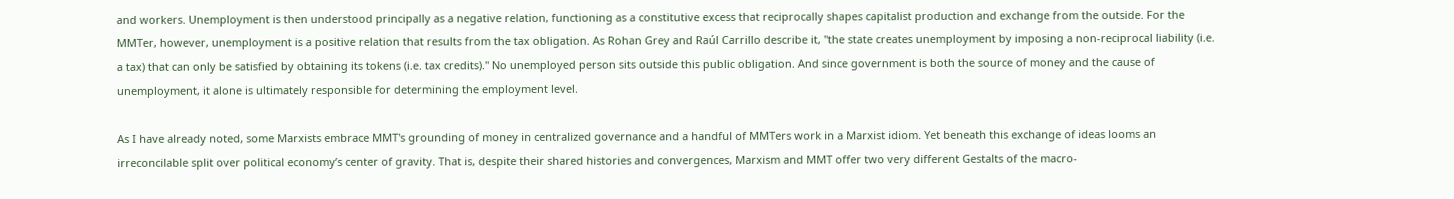and workers. Unemployment is then understood principally as a negative relation, functioning as a constitutive excess that reciprocally shapes capitalist production and exchange from the outside. For the MMTer, however, unemployment is a positive relation that results from the tax obligation. As Rohan Grey and Raúl Carrillo describe it, "the state creates unemployment by imposing a non-reciprocal liability (i.e. a tax) that can only be satisfied by obtaining its tokens (i.e. tax credits)." No unemployed person sits outside this public obligation. And since government is both the source of money and the cause of unemployment, it alone is ultimately responsible for determining the employment level.

As I have already noted, some Marxists embrace MMT's grounding of money in centralized governance and a handful of MMTers work in a Marxist idiom. Yet beneath this exchange of ideas looms an irreconcilable split over political economy’s center of gravity. That is, despite their shared histories and convergences, Marxism and MMT offer two very different Gestalts of the macro-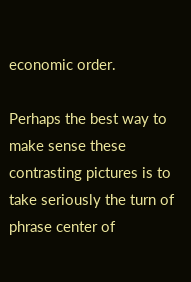economic order.

Perhaps the best way to make sense these contrasting pictures is to take seriously the turn of phrase center of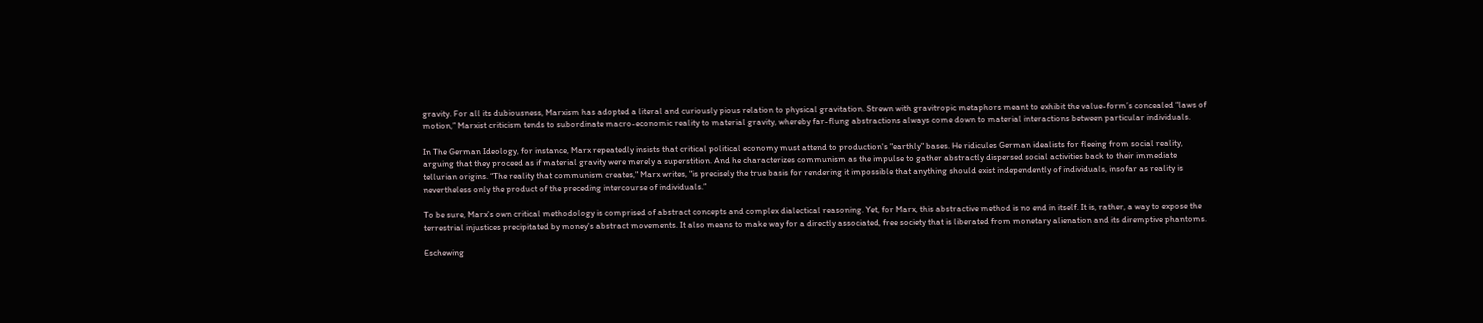gravity. For all its dubiousness, Marxism has adopted a literal and curiously pious relation to physical gravitation. Strewn with gravitropic metaphors meant to exhibit the value-form’s concealed “laws of motion,” Marxist criticism tends to subordinate macro-economic reality to material gravity, whereby far-flung abstractions always come down to material interactions between particular individuals.

In The German Ideology, for instance, Marx repeatedly insists that critical political economy must attend to production's "earthly" bases. He ridicules German idealists for fleeing from social reality, arguing that they proceed as if material gravity were merely a superstition. And he characterizes communism as the impulse to gather abstractly dispersed social activities back to their immediate tellurian origins. “The reality that communism creates," Marx writes, "is precisely the true basis for rendering it impossible that anything should exist independently of individuals, insofar as reality is nevertheless only the product of the preceding intercourse of individuals.”

To be sure, Marx's own critical methodology is comprised of abstract concepts and complex dialectical reasoning. Yet, for Marx, this abstractive method is no end in itself. It is, rather, a way to expose the terrestrial injustices precipitated by money's abstract movements. It also means to make way for a directly associated, free society that is liberated from monetary alienation and its diremptive phantoms.

Eschewing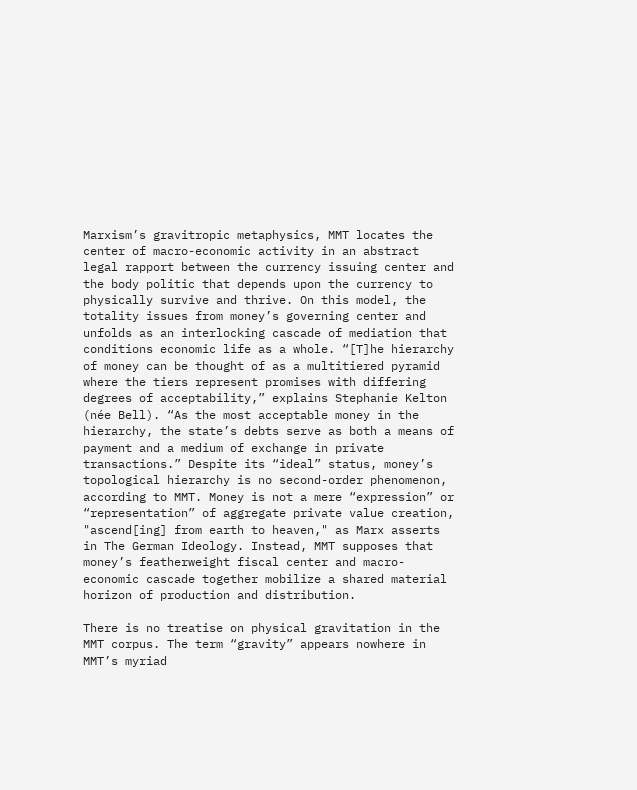Marxism’s gravitropic metaphysics, MMT locates the center of macro-economic activity in an abstract legal rapport between the currency issuing center and the body politic that depends upon the currency to physically survive and thrive. On this model, the totality issues from money’s governing center and unfolds as an interlocking cascade of mediation that conditions economic life as a whole. “[T]he hierarchy of money can be thought of as a multitiered pyramid where the tiers represent promises with differing degrees of acceptability,” explains Stephanie Kelton (née Bell). “As the most acceptable money in the hierarchy, the state’s debts serve as both a means of payment and a medium of exchange in private transactions.” Despite its “ideal” status, money’s topological hierarchy is no second-order phenomenon, according to MMT. Money is not a mere “expression” or “representation” of aggregate private value creation, "ascend[ing] from earth to heaven," as Marx asserts in The German Ideology. Instead, MMT supposes that money’s featherweight fiscal center and macro-economic cascade together mobilize a shared material horizon of production and distribution.

There is no treatise on physical gravitation in the MMT corpus. The term “gravity” appears nowhere in MMT’s myriad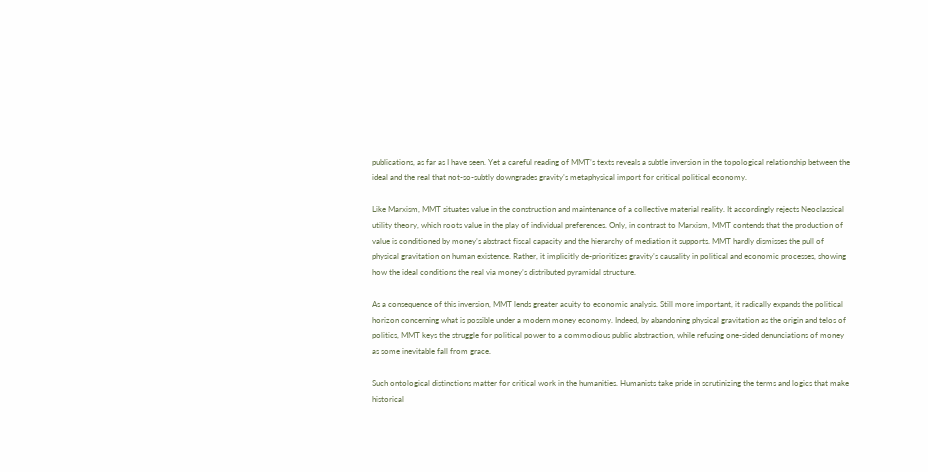publications, as far as I have seen. Yet a careful reading of MMT’s texts reveals a subtle inversion in the topological relationship between the ideal and the real that not-so-subtly downgrades gravity’s metaphysical import for critical political economy.

Like Marxism, MMT situates value in the construction and maintenance of a collective material reality. It accordingly rejects Neoclassical utility theory, which roots value in the play of individual preferences. Only, in contrast to Marxism, MMT contends that the production of value is conditioned by money’s abstract fiscal capacity and the hierarchy of mediation it supports. MMT hardly dismisses the pull of physical gravitation on human existence. Rather, it implicitly de-prioritizes gravity’s causality in political and economic processes, showing how the ideal conditions the real via money’s distributed pyramidal structure.

As a consequence of this inversion, MMT lends greater acuity to economic analysis. Still more important, it radically expands the political horizon concerning what is possible under a modern money economy. Indeed, by abandoning physical gravitation as the origin and telos of politics, MMT keys the struggle for political power to a commodious public abstraction, while refusing one-sided denunciations of money as some inevitable fall from grace.

Such ontological distinctions matter for critical work in the humanities. Humanists take pride in scrutinizing the terms and logics that make historical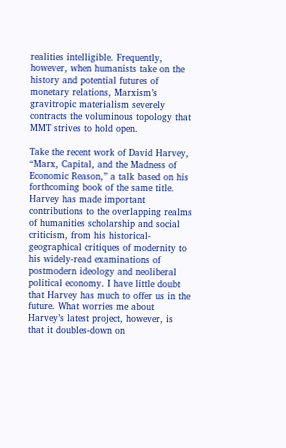realities intelligible. Frequently, however, when humanists take on the history and potential futures of monetary relations, Marxism’s gravitropic materialism severely contracts the voluminous topology that MMT strives to hold open.

Take the recent work of David Harvey, “Marx, Capital, and the Madness of Economic Reason,” a talk based on his forthcoming book of the same title. Harvey has made important contributions to the overlapping realms of humanities scholarship and social criticism, from his historical-geographical critiques of modernity to his widely-read examinations of postmodern ideology and neoliberal political economy. I have little doubt that Harvey has much to offer us in the future. What worries me about Harvey’s latest project, however, is that it doubles-down on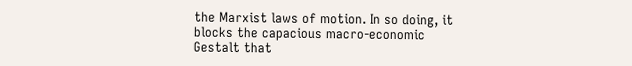the Marxist laws of motion. In so doing, it blocks the capacious macro-economic Gestalt that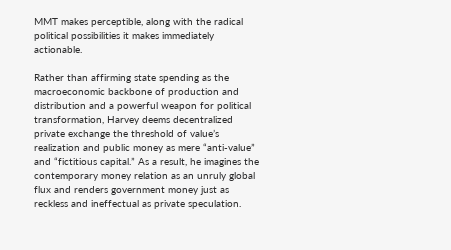MMT makes perceptible, along with the radical political possibilities it makes immediately actionable.

Rather than affirming state spending as the macroeconomic backbone of production and distribution and a powerful weapon for political transformation, Harvey deems decentralized private exchange the threshold of value’s realization and public money as mere “anti-value” and “fictitious capital.” As a result, he imagines the contemporary money relation as an unruly global flux and renders government money just as reckless and ineffectual as private speculation.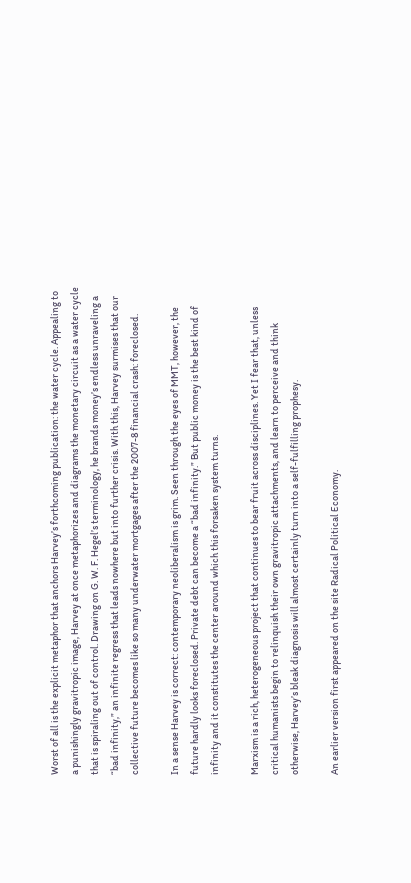Worst of all is the explicit metaphor that anchors Harvey’s forthcoming publication: the water cycle. Appealing to a punishingly gravitropic image, Harvey at once metaphorizes and diagrams the monetary circuit as a water cycle that is spiraling out of control. Drawing on G. W. F. Hegel’s terminology, he brands money’s endless unraveling a “bad infinity,” an infinite regress that leads nowhere but into further crisis. With this, Harvey surmises that our collective future becomes like so many underwater mortgages after the 2007-8 financial crash: foreclosed.

In a sense Harvey is correct: contemporary neoliberalism is grim. Seen through the eyes of MMT, however, the future hardly looks foreclosed. Private debt can become a “bad infinity.” But public money is the best kind of infinity and it constitutes the center around which this forsaken system turns.

Marxism is a rich, heterogeneous project that continues to bear fruit across disciplines. Yet I fear that, unless critical humanists begin to relinquish their own gravitropic attachments, and learn to perceive and think otherwise, Harvey’s bleak diagnosis will almost certainly turn into a self-fulfilling prophesy.

An earlier version first appeared on the site Radical Political Economy.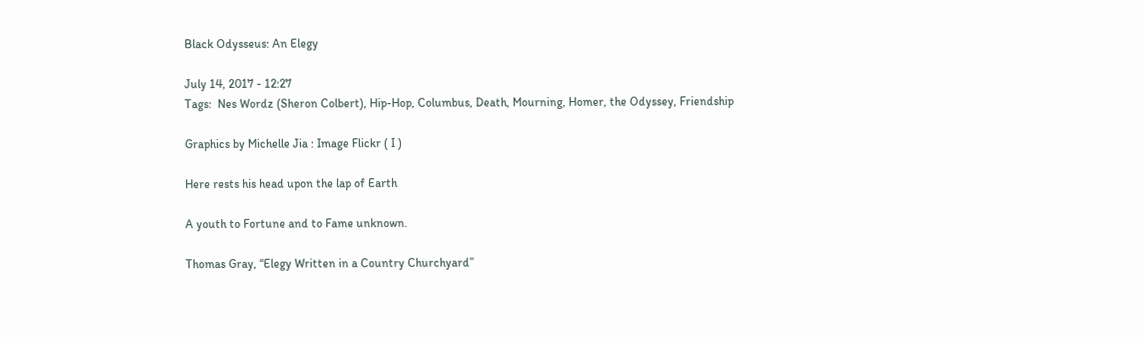Black Odysseus: An Elegy

July 14, 2017 - 12:27
Tags:  Nes Wordz (Sheron Colbert), Hip-Hop, Columbus, Death, Mourning, Homer, the Odyssey, Friendship

Graphics by Michelle Jia : Image Flickr ( I )

Here rests his head upon the lap of Earth

A youth to Fortune and to Fame unknown.

Thomas Gray, “Elegy Written in a Country Churchyard”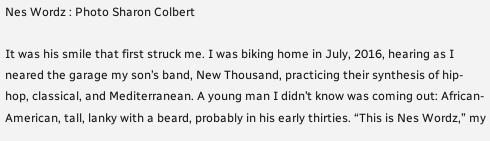Nes Wordz : Photo Sharon Colbert

It was his smile that first struck me. I was biking home in July, 2016, hearing as I neared the garage my son’s band, New Thousand, practicing their synthesis of hip-hop, classical, and Mediterranean. A young man I didn’t know was coming out: African-American, tall, lanky with a beard, probably in his early thirties. “This is Nes Wordz,” my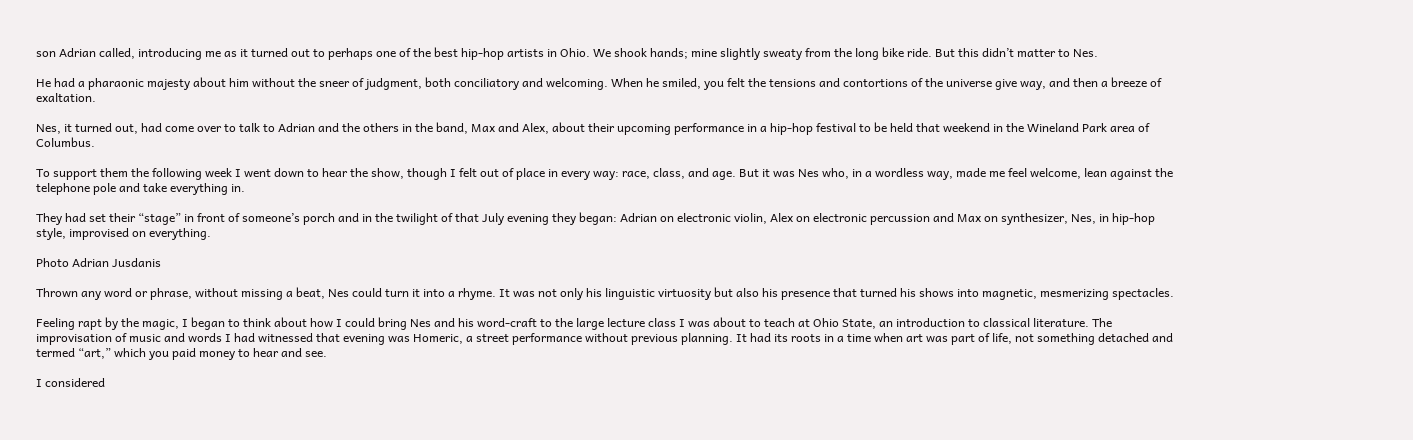son Adrian called, introducing me as it turned out to perhaps one of the best hip-hop artists in Ohio. We shook hands; mine slightly sweaty from the long bike ride. But this didn’t matter to Nes.

He had a pharaonic majesty about him without the sneer of judgment, both conciliatory and welcoming. When he smiled, you felt the tensions and contortions of the universe give way, and then a breeze of exaltation.

Nes, it turned out, had come over to talk to Adrian and the others in the band, Max and Alex, about their upcoming performance in a hip-hop festival to be held that weekend in the Wineland Park area of Columbus.

To support them the following week I went down to hear the show, though I felt out of place in every way: race, class, and age. But it was Nes who, in a wordless way, made me feel welcome, lean against the telephone pole and take everything in.

They had set their “stage” in front of someone’s porch and in the twilight of that July evening they began: Adrian on electronic violin, Alex on electronic percussion and Max on synthesizer, Nes, in hip-hop style, improvised on everything.

Photo Adrian Jusdanis

Thrown any word or phrase, without missing a beat, Nes could turn it into a rhyme. It was not only his linguistic virtuosity but also his presence that turned his shows into magnetic, mesmerizing spectacles.

Feeling rapt by the magic, I began to think about how I could bring Nes and his word-craft to the large lecture class I was about to teach at Ohio State, an introduction to classical literature. The improvisation of music and words I had witnessed that evening was Homeric, a street performance without previous planning. It had its roots in a time when art was part of life, not something detached and termed “art,” which you paid money to hear and see.

I considered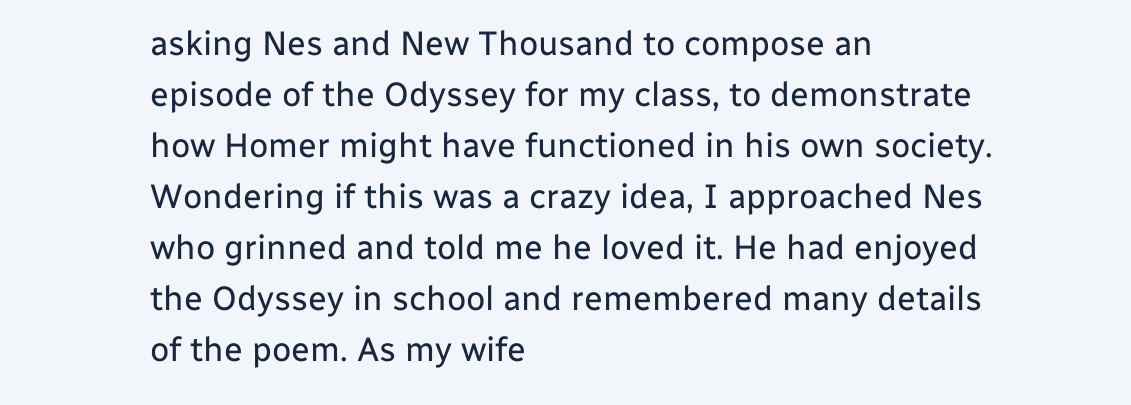asking Nes and New Thousand to compose an episode of the Odyssey for my class, to demonstrate how Homer might have functioned in his own society. Wondering if this was a crazy idea, I approached Nes who grinned and told me he loved it. He had enjoyed the Odyssey in school and remembered many details of the poem. As my wife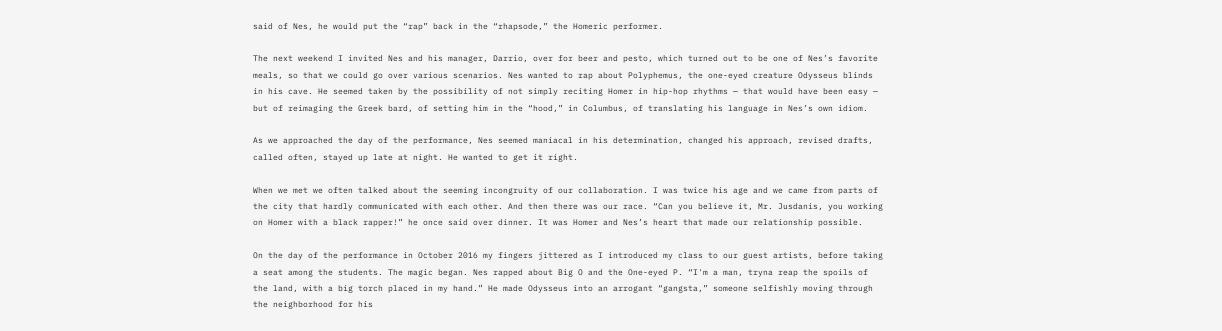said of Nes, he would put the “rap” back in the “rhapsode,” the Homeric performer.

The next weekend I invited Nes and his manager, Darrio, over for beer and pesto, which turned out to be one of Nes’s favorite meals, so that we could go over various scenarios. Nes wanted to rap about Polyphemus, the one-eyed creature Odysseus blinds in his cave. He seemed taken by the possibility of not simply reciting Homer in hip-hop rhythms — that would have been easy — but of reimaging the Greek bard, of setting him in the “hood,” in Columbus, of translating his language in Nes’s own idiom.

As we approached the day of the performance, Nes seemed maniacal in his determination, changed his approach, revised drafts, called often, stayed up late at night. He wanted to get it right.

When we met we often talked about the seeming incongruity of our collaboration. I was twice his age and we came from parts of the city that hardly communicated with each other. And then there was our race. “Can you believe it, Mr. Jusdanis, you working on Homer with a black rapper!” he once said over dinner. It was Homer and Nes’s heart that made our relationship possible.

On the day of the performance in October 2016 my fingers jittered as I introduced my class to our guest artists, before taking a seat among the students. The magic began. Nes rapped about Big O and the One-eyed P. “I'm a man, tryna reap the spoils of the land, with a big torch placed in my hand.” He made Odysseus into an arrogant “gangsta,” someone selfishly moving through the neighborhood for his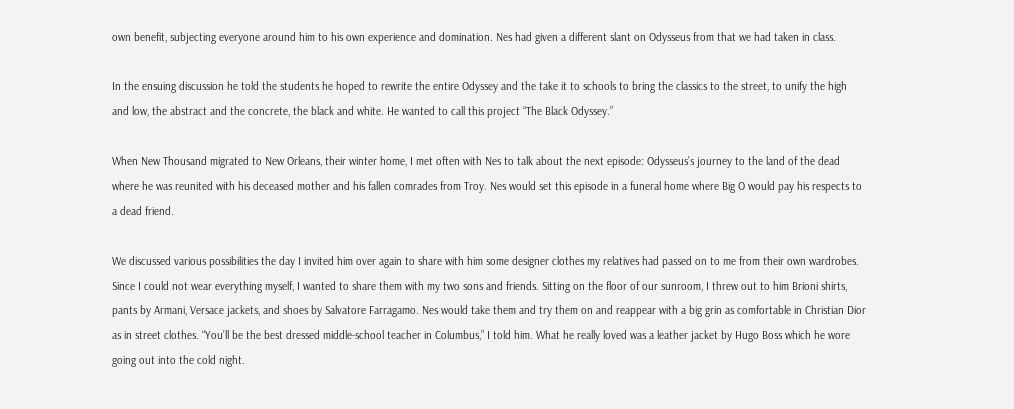own benefit, subjecting everyone around him to his own experience and domination. Nes had given a different slant on Odysseus from that we had taken in class.

In the ensuing discussion he told the students he hoped to rewrite the entire Odyssey and the take it to schools to bring the classics to the street, to unify the high and low, the abstract and the concrete, the black and white. He wanted to call this project “The Black Odyssey.”

When New Thousand migrated to New Orleans, their winter home, I met often with Nes to talk about the next episode: Odysseus’s journey to the land of the dead where he was reunited with his deceased mother and his fallen comrades from Troy. Nes would set this episode in a funeral home where Big O would pay his respects to a dead friend.

We discussed various possibilities the day I invited him over again to share with him some designer clothes my relatives had passed on to me from their own wardrobes. Since I could not wear everything myself, I wanted to share them with my two sons and friends. Sitting on the floor of our sunroom, I threw out to him Brioni shirts, pants by Armani, Versace jackets, and shoes by Salvatore Farragamo. Nes would take them and try them on and reappear with a big grin as comfortable in Christian Dior as in street clothes. “You’ll be the best dressed middle-school teacher in Columbus,” I told him. What he really loved was a leather jacket by Hugo Boss which he wore going out into the cold night.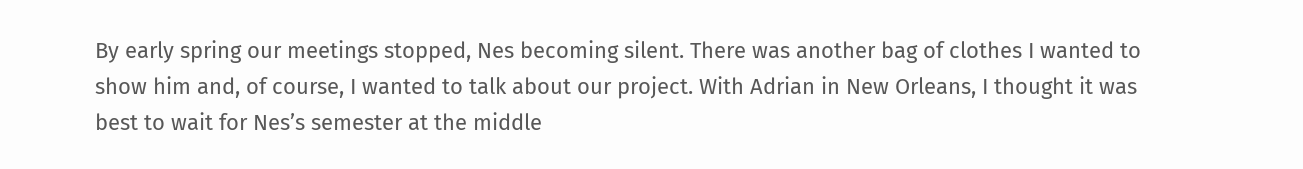By early spring our meetings stopped, Nes becoming silent. There was another bag of clothes I wanted to show him and, of course, I wanted to talk about our project. With Adrian in New Orleans, I thought it was best to wait for Nes’s semester at the middle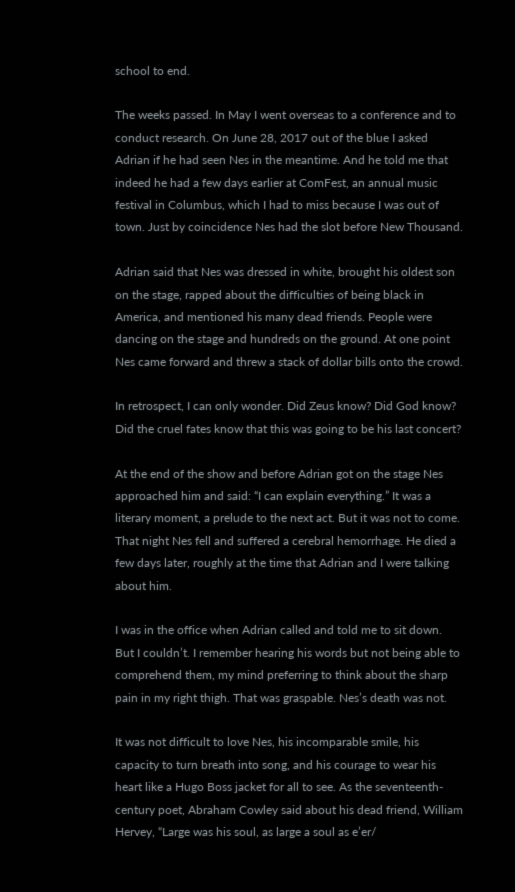school to end.

The weeks passed. In May I went overseas to a conference and to conduct research. On June 28, 2017 out of the blue I asked Adrian if he had seen Nes in the meantime. And he told me that indeed he had a few days earlier at ComFest, an annual music festival in Columbus, which I had to miss because I was out of town. Just by coincidence Nes had the slot before New Thousand.

Adrian said that Nes was dressed in white, brought his oldest son on the stage, rapped about the difficulties of being black in America, and mentioned his many dead friends. People were dancing on the stage and hundreds on the ground. At one point Nes came forward and threw a stack of dollar bills onto the crowd.

In retrospect, I can only wonder. Did Zeus know? Did God know? Did the cruel fates know that this was going to be his last concert?

At the end of the show and before Adrian got on the stage Nes approached him and said: “I can explain everything.” It was a literary moment, a prelude to the next act. But it was not to come. That night Nes fell and suffered a cerebral hemorrhage. He died a few days later, roughly at the time that Adrian and I were talking about him.

I was in the office when Adrian called and told me to sit down. But I couldn’t. I remember hearing his words but not being able to comprehend them, my mind preferring to think about the sharp pain in my right thigh. That was graspable. Nes’s death was not.

It was not difficult to love Nes, his incomparable smile, his capacity to turn breath into song, and his courage to wear his heart like a Hugo Boss jacket for all to see. As the seventeenth-century poet, Abraham Cowley said about his dead friend, William Hervey, “Large was his soul, as large a soul as e’er/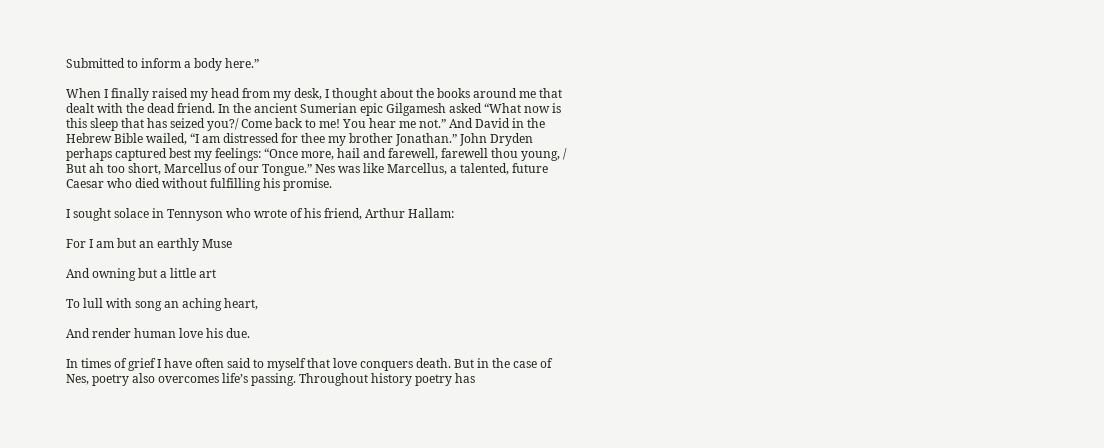Submitted to inform a body here.”

When I finally raised my head from my desk, I thought about the books around me that dealt with the dead friend. In the ancient Sumerian epic Gilgamesh asked “What now is this sleep that has seized you?/ Come back to me! You hear me not.” And David in the Hebrew Bible wailed, “I am distressed for thee my brother Jonathan.” John Dryden perhaps captured best my feelings: “Once more, hail and farewell, farewell thou young, / But ah too short, Marcellus of our Tongue.” Nes was like Marcellus, a talented, future Caesar who died without fulfilling his promise.

I sought solace in Tennyson who wrote of his friend, Arthur Hallam:

For I am but an earthly Muse

And owning but a little art

To lull with song an aching heart,

And render human love his due.

In times of grief I have often said to myself that love conquers death. But in the case of Nes, poetry also overcomes life’s passing. Throughout history poetry has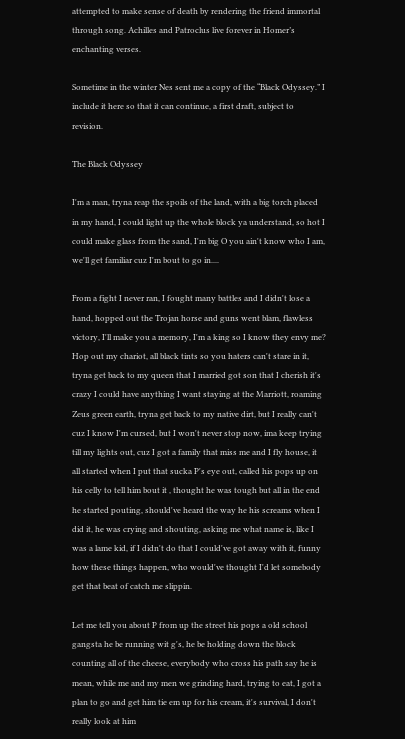attempted to make sense of death by rendering the friend immortal through song. Achilles and Patroclus live forever in Homer’s enchanting verses.

Sometime in the winter Nes sent me a copy of the “Black Odyssey.” I include it here so that it can continue, a first draft, subject to revision.

The Black Odyssey

I'm a man, tryna reap the spoils of the land, with a big torch placed in my hand, I could light up the whole block ya understand, so hot I could make glass from the sand, I'm big O you ain't know who I am, we'll get familiar cuz I'm bout to go in....

From a fight I never ran, I fought many battles and I didn't lose a hand, hopped out the Trojan horse and guns went blam, flawless victory, I'll make you a memory, I'm a king so I know they envy me? Hop out my chariot, all black tints so you haters can't stare in it, tryna get back to my queen that I married got son that I cherish it's crazy I could have anything I want staying at the Marriott, roaming Zeus green earth, tryna get back to my native dirt, but I really can't cuz I know I'm cursed, but I won't never stop now, ima keep trying till my lights out, cuz I got a family that miss me and I fly house, it all started when I put that sucka P's eye out, called his pops up on his celly to tell him bout it , thought he was tough but all in the end he started pouting, should've heard the way he his screams when I did it, he was crying and shouting, asking me what name is, like I was a lame kid, if I didn't do that I could've got away with it, funny how these things happen, who would've thought I'd let somebody get that beat of catch me slippin.

Let me tell you about P from up the street his pops a old school gangsta he be running wit g's, he be holding down the block counting all of the cheese, everybody who cross his path say he is mean, while me and my men we grinding hard, trying to eat, I got a plan to go and get him tie em up for his cream, it's survival, I don't really look at him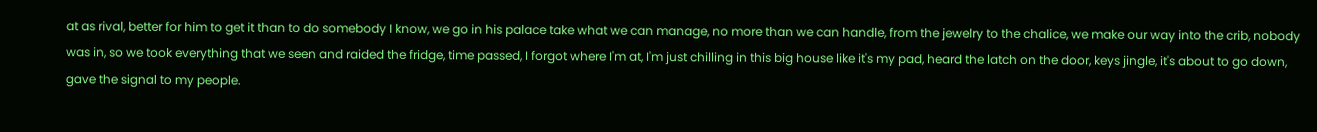at as rival, better for him to get it than to do somebody I know, we go in his palace take what we can manage, no more than we can handle, from the jewelry to the chalice, we make our way into the crib, nobody was in, so we took everything that we seen and raided the fridge, time passed, I forgot where I'm at, I'm just chilling in this big house like it's my pad, heard the latch on the door, keys jingle, it's about to go down, gave the signal to my people.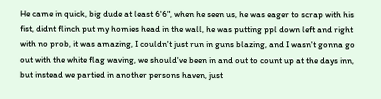He came in quick, big dude at least 6'6", when he seen us, he was eager to scrap with his fist, didnt flinch put my homies head in the wall, he was putting ppl down left and right with no prob, it was amazing, I couldn't just run in guns blazing, and I wasn't gonna go out with the white flag waving, we should've been in and out to count up at the days inn, but instead we partied in another persons haven, just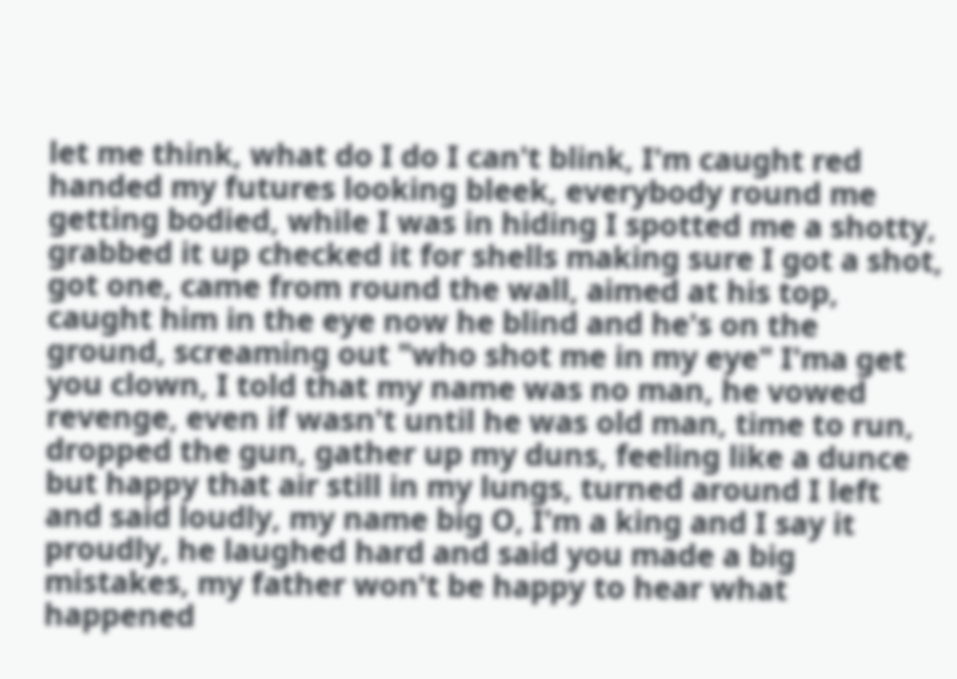let me think, what do I do I can't blink, I'm caught red handed my futures looking bleek, everybody round me getting bodied, while I was in hiding I spotted me a shotty, grabbed it up checked it for shells making sure I got a shot, got one, came from round the wall, aimed at his top, caught him in the eye now he blind and he's on the ground, screaming out "who shot me in my eye" I'ma get you clown, I told that my name was no man, he vowed revenge, even if wasn't until he was old man, time to run, dropped the gun, gather up my duns, feeling like a dunce but happy that air still in my lungs, turned around I left and said loudly, my name big O, I'm a king and I say it proudly, he laughed hard and said you made a big mistakes, my father won't be happy to hear what happened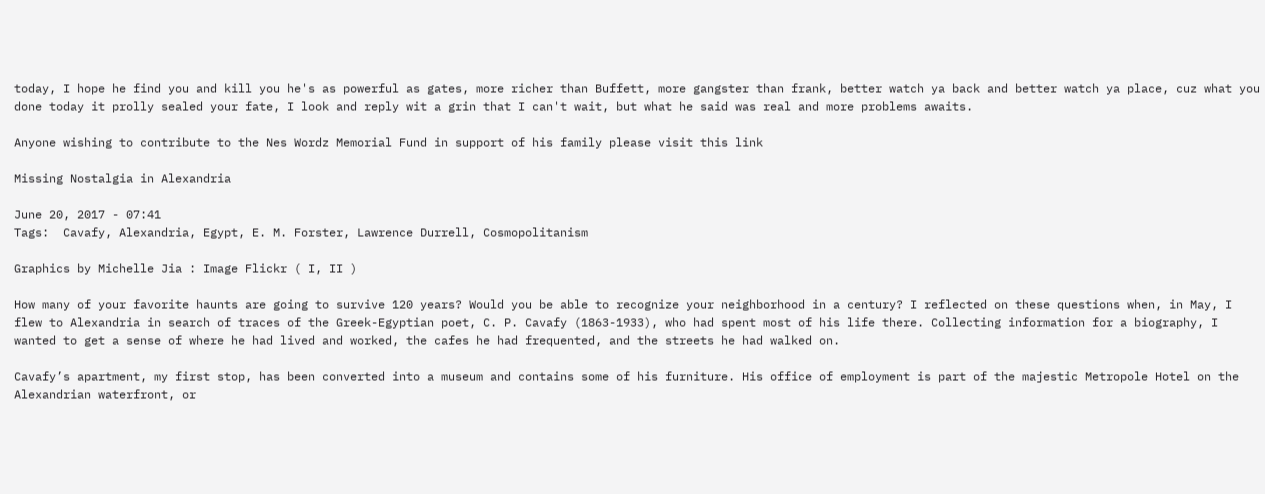today, I hope he find you and kill you he's as powerful as gates, more richer than Buffett, more gangster than frank, better watch ya back and better watch ya place, cuz what you done today it prolly sealed your fate, I look and reply wit a grin that I can't wait, but what he said was real and more problems awaits.

Anyone wishing to contribute to the Nes Wordz Memorial Fund in support of his family please visit this link

Missing Nostalgia in Alexandria

June 20, 2017 - 07:41
Tags:  Cavafy, Alexandria, Egypt, E. M. Forster, Lawrence Durrell, Cosmopolitanism

Graphics by Michelle Jia : Image Flickr ( I, II )

How many of your favorite haunts are going to survive 120 years? Would you be able to recognize your neighborhood in a century? I reflected on these questions when, in May, I flew to Alexandria in search of traces of the Greek-Egyptian poet, C. P. Cavafy (1863-1933), who had spent most of his life there. Collecting information for a biography, I wanted to get a sense of where he had lived and worked, the cafes he had frequented, and the streets he had walked on.

Cavafy’s apartment, my first stop, has been converted into a museum and contains some of his furniture. His office of employment is part of the majestic Metropole Hotel on the Alexandrian waterfront, or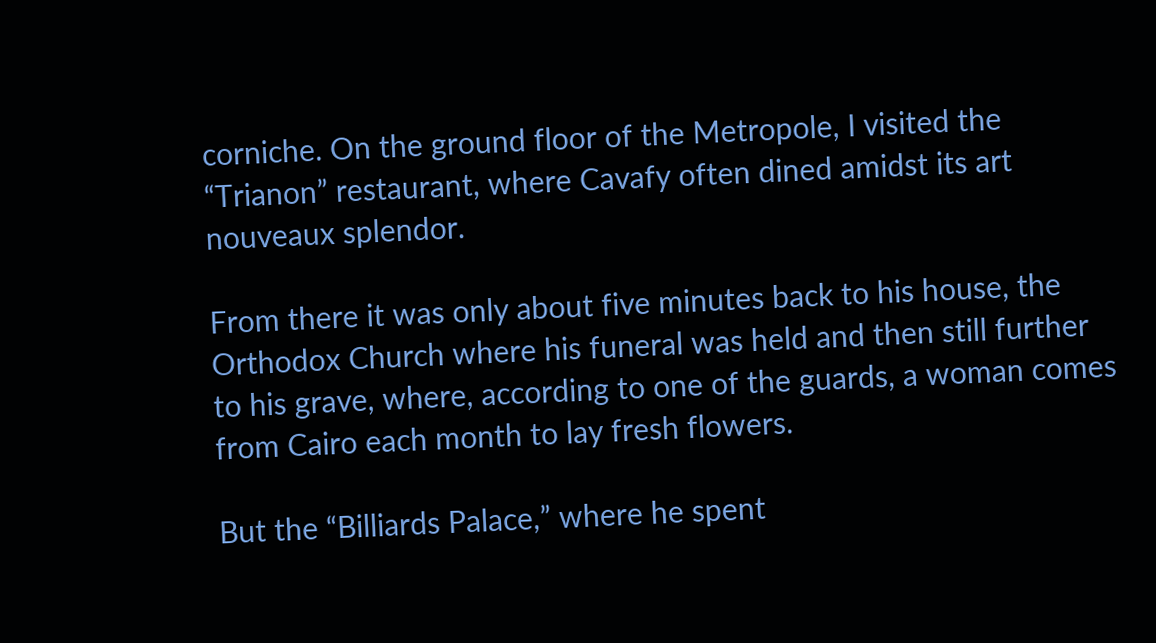corniche. On the ground floor of the Metropole, I visited the “Trianon” restaurant, where Cavafy often dined amidst its art nouveaux splendor.

From there it was only about five minutes back to his house, the Orthodox Church where his funeral was held and then still further to his grave, where, according to one of the guards, a woman comes from Cairo each month to lay fresh flowers.

But the “Billiards Palace,” where he spent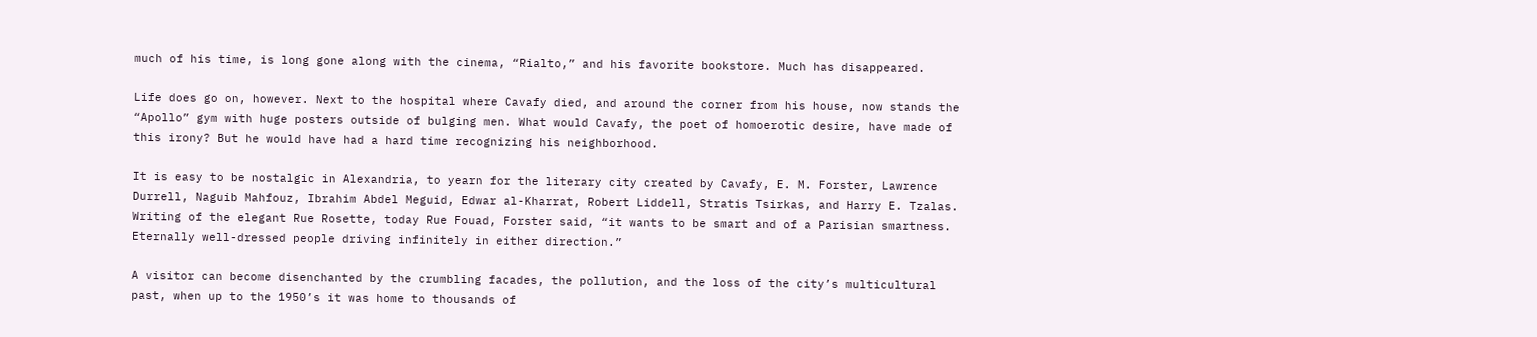much of his time, is long gone along with the cinema, “Rialto,” and his favorite bookstore. Much has disappeared.

Life does go on, however. Next to the hospital where Cavafy died, and around the corner from his house, now stands the “Apollo” gym with huge posters outside of bulging men. What would Cavafy, the poet of homoerotic desire, have made of this irony? But he would have had a hard time recognizing his neighborhood.

It is easy to be nostalgic in Alexandria, to yearn for the literary city created by Cavafy, E. M. Forster, Lawrence Durrell, Naguib Mahfouz, Ibrahim Abdel Meguid, Edwar al-Kharrat, Robert Liddell, Stratis Tsirkas, and Harry E. Tzalas. Writing of the elegant Rue Rosette, today Rue Fouad, Forster said, “it wants to be smart and of a Parisian smartness. Eternally well-dressed people driving infinitely in either direction.”

A visitor can become disenchanted by the crumbling facades, the pollution, and the loss of the city’s multicultural past, when up to the 1950’s it was home to thousands of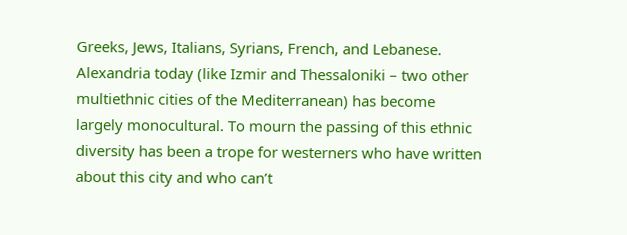Greeks, Jews, Italians, Syrians, French, and Lebanese. Alexandria today (like Izmir and Thessaloniki – two other multiethnic cities of the Mediterranean) has become largely monocultural. To mourn the passing of this ethnic diversity has been a trope for westerners who have written about this city and who can’t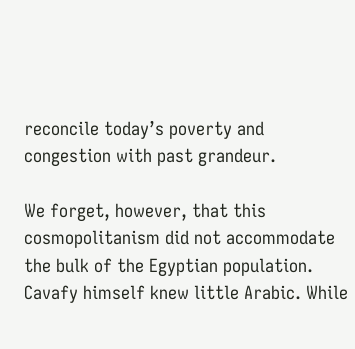reconcile today’s poverty and congestion with past grandeur.

We forget, however, that this cosmopolitanism did not accommodate the bulk of the Egyptian population. Cavafy himself knew little Arabic. While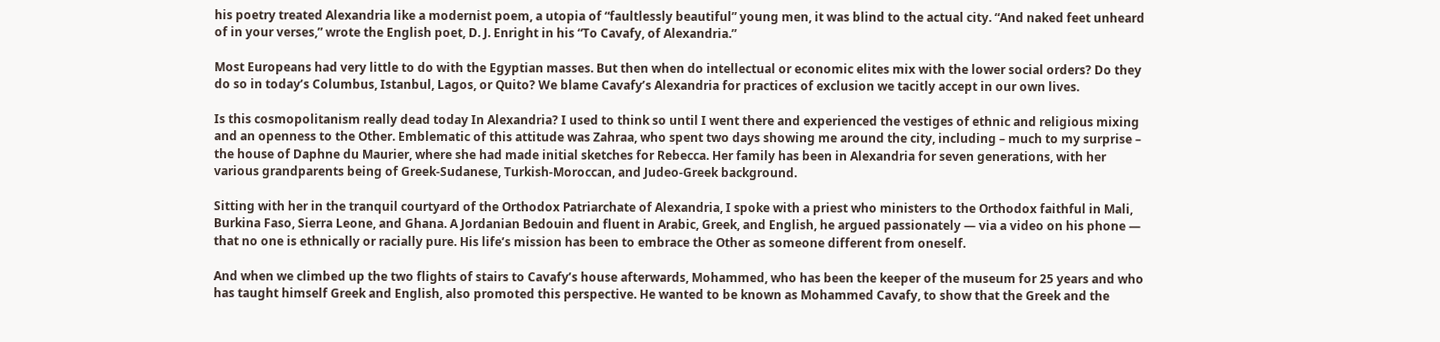his poetry treated Alexandria like a modernist poem, a utopia of “faultlessly beautiful” young men, it was blind to the actual city. “And naked feet unheard of in your verses,” wrote the English poet, D. J. Enright in his “To Cavafy, of Alexandria.”

Most Europeans had very little to do with the Egyptian masses. But then when do intellectual or economic elites mix with the lower social orders? Do they do so in today’s Columbus, Istanbul, Lagos, or Quito? We blame Cavafy’s Alexandria for practices of exclusion we tacitly accept in our own lives.

Is this cosmopolitanism really dead today In Alexandria? I used to think so until I went there and experienced the vestiges of ethnic and religious mixing and an openness to the Other. Emblematic of this attitude was Zahraa, who spent two days showing me around the city, including – much to my surprise – the house of Daphne du Maurier, where she had made initial sketches for Rebecca. Her family has been in Alexandria for seven generations, with her various grandparents being of Greek-Sudanese, Turkish-Moroccan, and Judeo-Greek background.

Sitting with her in the tranquil courtyard of the Orthodox Patriarchate of Alexandria, I spoke with a priest who ministers to the Orthodox faithful in Mali, Burkina Faso, Sierra Leone, and Ghana. A Jordanian Bedouin and fluent in Arabic, Greek, and English, he argued passionately — via a video on his phone — that no one is ethnically or racially pure. His life’s mission has been to embrace the Other as someone different from oneself.

And when we climbed up the two flights of stairs to Cavafy’s house afterwards, Mohammed, who has been the keeper of the museum for 25 years and who has taught himself Greek and English, also promoted this perspective. He wanted to be known as Mohammed Cavafy, to show that the Greek and the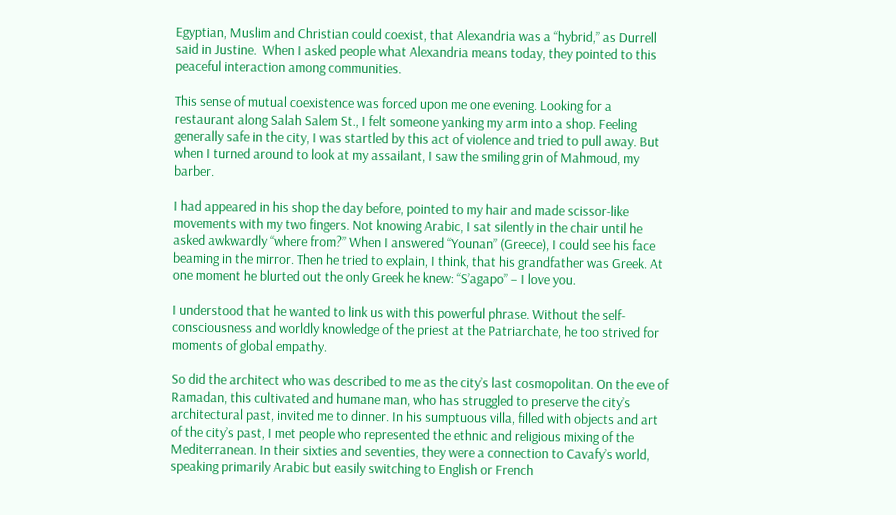Egyptian, Muslim and Christian could coexist, that Alexandria was a “hybrid,” as Durrell said in Justine.  When I asked people what Alexandria means today, they pointed to this peaceful interaction among communities.

This sense of mutual coexistence was forced upon me one evening. Looking for a restaurant along Salah Salem St., I felt someone yanking my arm into a shop. Feeling generally safe in the city, I was startled by this act of violence and tried to pull away. But when I turned around to look at my assailant, I saw the smiling grin of Mahmoud, my barber.

I had appeared in his shop the day before, pointed to my hair and made scissor-like movements with my two fingers. Not knowing Arabic, I sat silently in the chair until he asked awkwardly “where from?” When I answered “Younan” (Greece), I could see his face beaming in the mirror. Then he tried to explain, I think, that his grandfather was Greek. At one moment he blurted out the only Greek he knew: “S’agapo” – I love you.

I understood that he wanted to link us with this powerful phrase. Without the self-consciousness and worldly knowledge of the priest at the Patriarchate, he too strived for moments of global empathy.

So did the architect who was described to me as the city’s last cosmopolitan. On the eve of Ramadan, this cultivated and humane man, who has struggled to preserve the city’s architectural past, invited me to dinner. In his sumptuous villa, filled with objects and art of the city’s past, I met people who represented the ethnic and religious mixing of the Mediterranean. In their sixties and seventies, they were a connection to Cavafy’s world, speaking primarily Arabic but easily switching to English or French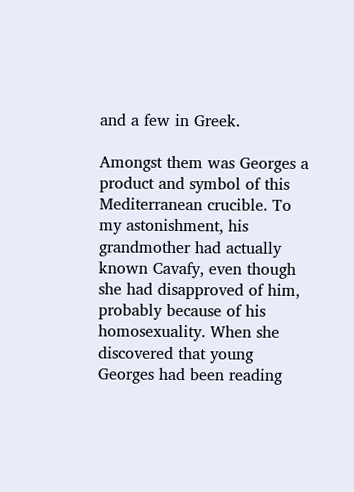and a few in Greek.

Amongst them was Georges a product and symbol of this Mediterranean crucible. To my astonishment, his grandmother had actually known Cavafy, even though she had disapproved of him, probably because of his homosexuality. When she discovered that young Georges had been reading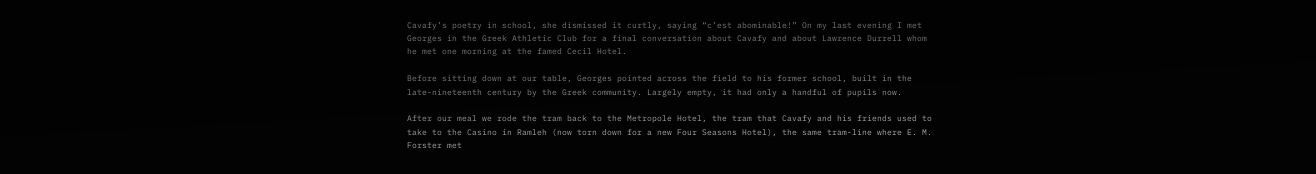Cavafy’s poetry in school, she dismissed it curtly, saying “c’est abominable!” On my last evening I met Georges in the Greek Athletic Club for a final conversation about Cavafy and about Lawrence Durrell whom he met one morning at the famed Cecil Hotel.

Before sitting down at our table, Georges pointed across the field to his former school, built in the late-nineteenth century by the Greek community. Largely empty, it had only a handful of pupils now.

After our meal we rode the tram back to the Metropole Hotel, the tram that Cavafy and his friends used to take to the Casino in Ramleh (now torn down for a new Four Seasons Hotel), the same tram-line where E. M. Forster met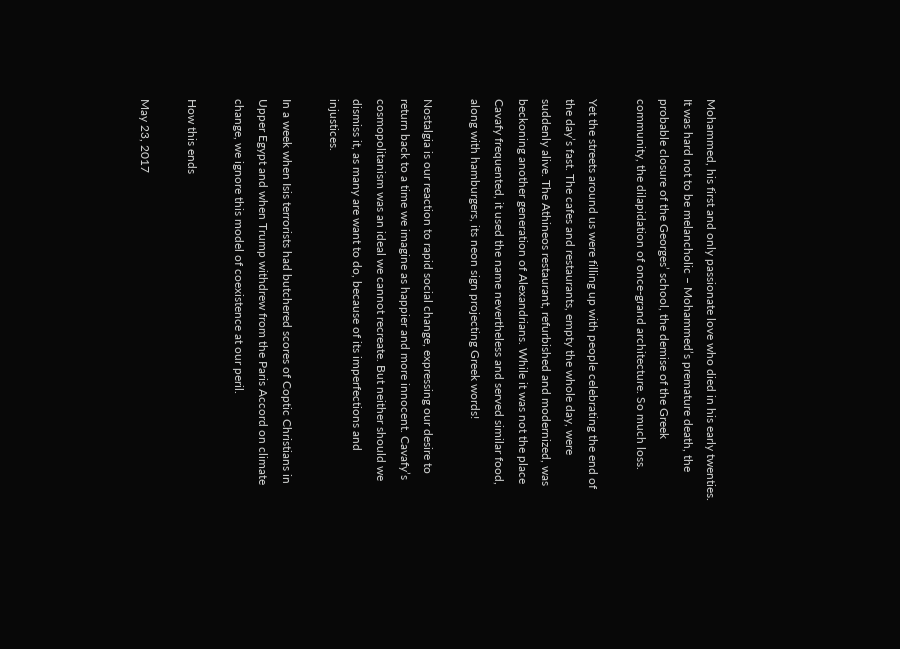Mohammed, his first and only passionate love who died in his early twenties. It was hard not to be melancholic – Mohammed’s premature death, the probable closure of the Georges’ school, the demise of the Greek community, the dilapidation of once-grand architecture. So much loss.

Yet the streets around us were filling up with people celebrating the end of the day’s fast. The cafes and restaurants, empty the whole day, were suddenly alive. The Athineos restaurant, refurbished and modernized, was beckoning another generation of Alexandrians. While it was not the place Cavafy frequented, it used the name nevertheless and served similar food, along with hamburgers, its neon sign projecting Greek words!

Nostalgia is our reaction to rapid social change, expressing our desire to return back to a time we imagine as happier and more innocent. Cavafy’s cosmopolitanism was an ideal we cannot recreate. But neither should we dismiss it, as many are want to do, because of its imperfections and injustices.

In a week when Isis terrorists had butchered scores of Coptic Christians in Upper Egypt and when Trump withdrew from the Paris Accord on climate change, we ignore this model of coexistence at our peril.

How this ends

May 23, 2017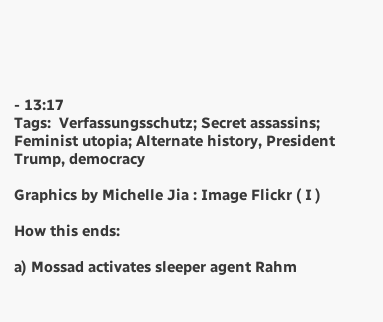- 13:17
Tags:  Verfassungsschutz; Secret assassins; Feminist utopia; Alternate history, President Trump, democracy

Graphics by Michelle Jia : Image Flickr ( I )

How this ends:

a) Mossad activates sleeper agent Rahm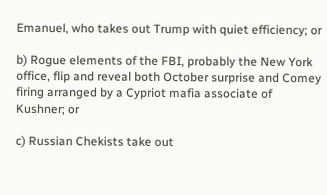Emanuel, who takes out Trump with quiet efficiency; or

b) Rogue elements of the FBI, probably the New York office, flip and reveal both October surprise and Comey firing arranged by a Cypriot mafia associate of Kushner; or

c) Russian Chekists take out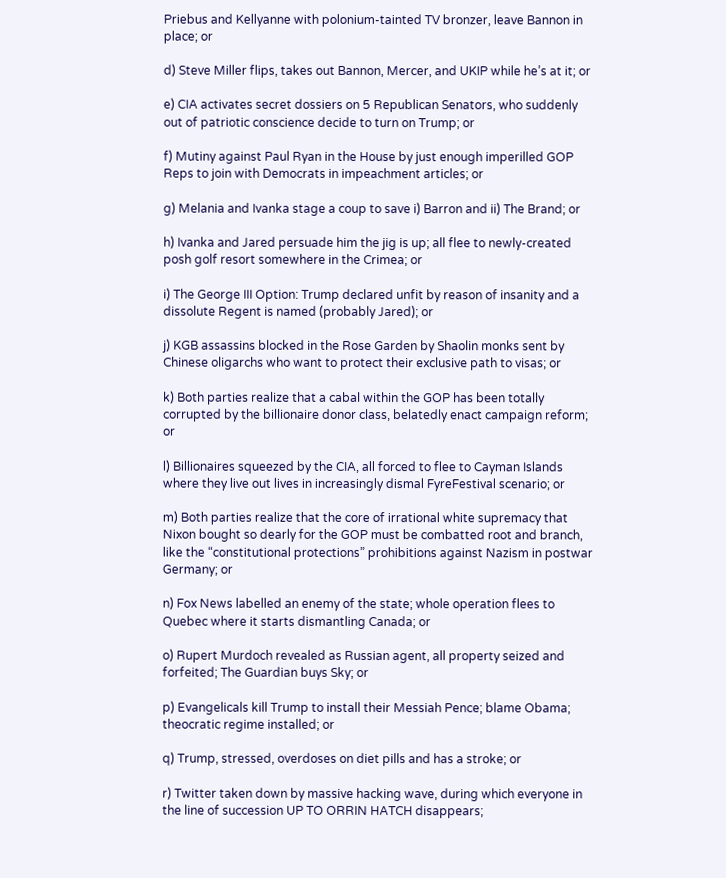Priebus and Kellyanne with polonium-tainted TV bronzer, leave Bannon in place; or

d) Steve Miller flips, takes out Bannon, Mercer, and UKIP while he’s at it; or

e) CIA activates secret dossiers on 5 Republican Senators, who suddenly out of patriotic conscience decide to turn on Trump; or

f) Mutiny against Paul Ryan in the House by just enough imperilled GOP Reps to join with Democrats in impeachment articles; or

g) Melania and Ivanka stage a coup to save i) Barron and ii) The Brand; or

h) Ivanka and Jared persuade him the jig is up; all flee to newly-created posh golf resort somewhere in the Crimea; or

i) The George III Option: Trump declared unfit by reason of insanity and a dissolute Regent is named (probably Jared); or

j) KGB assassins blocked in the Rose Garden by Shaolin monks sent by Chinese oligarchs who want to protect their exclusive path to visas; or

k) Both parties realize that a cabal within the GOP has been totally corrupted by the billionaire donor class, belatedly enact campaign reform; or

l) Billionaires squeezed by the CIA, all forced to flee to Cayman Islands where they live out lives in increasingly dismal FyreFestival scenario; or

m) Both parties realize that the core of irrational white supremacy that Nixon bought so dearly for the GOP must be combatted root and branch, like the “constitutional protections” prohibitions against Nazism in postwar Germany; or

n) Fox News labelled an enemy of the state; whole operation flees to Quebec where it starts dismantling Canada; or

o) Rupert Murdoch revealed as Russian agent, all property seized and forfeited; The Guardian buys Sky; or

p) Evangelicals kill Trump to install their Messiah Pence; blame Obama; theocratic regime installed; or

q) Trump, stressed, overdoses on diet pills and has a stroke; or

r) Twitter taken down by massive hacking wave, during which everyone in the line of succession UP TO ORRIN HATCH disappears;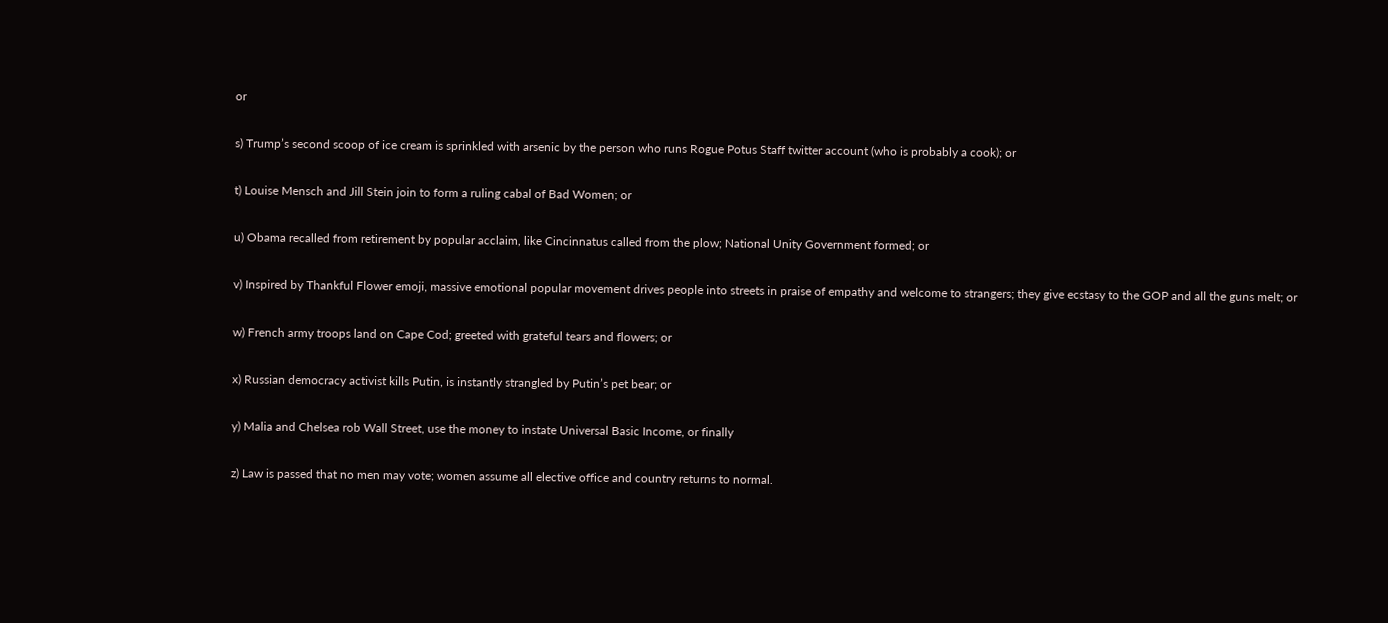or

s) Trump’s second scoop of ice cream is sprinkled with arsenic by the person who runs Rogue Potus Staff twitter account (who is probably a cook); or

t) Louise Mensch and Jill Stein join to form a ruling cabal of Bad Women; or

u) Obama recalled from retirement by popular acclaim, like Cincinnatus called from the plow; National Unity Government formed; or

v) Inspired by Thankful Flower emoji, massive emotional popular movement drives people into streets in praise of empathy and welcome to strangers; they give ecstasy to the GOP and all the guns melt; or

w) French army troops land on Cape Cod; greeted with grateful tears and flowers; or

x) Russian democracy activist kills Putin, is instantly strangled by Putin’s pet bear; or

y) Malia and Chelsea rob Wall Street, use the money to instate Universal Basic Income, or finally

z) Law is passed that no men may vote; women assume all elective office and country returns to normal.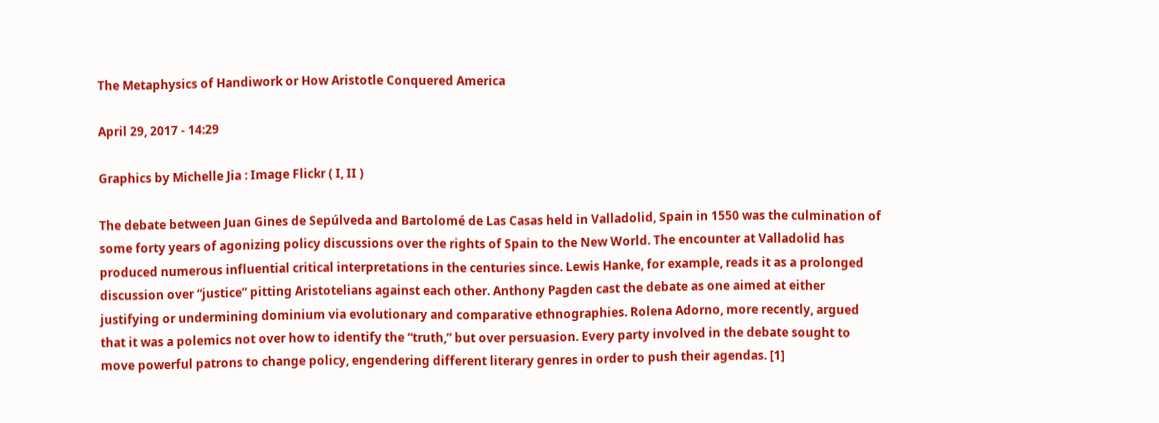The Metaphysics of Handiwork or How Aristotle Conquered America

April 29, 2017 - 14:29

Graphics by Michelle Jia : Image Flickr ( I, II )

The debate between Juan Gines de Sepúlveda and Bartolomé de Las Casas held in Valladolid, Spain in 1550 was the culmination of some forty years of agonizing policy discussions over the rights of Spain to the New World. The encounter at Valladolid has produced numerous influential critical interpretations in the centuries since. Lewis Hanke, for example, reads it as a prolonged discussion over “justice” pitting Aristotelians against each other. Anthony Pagden cast the debate as one aimed at either justifying or undermining dominium via evolutionary and comparative ethnographies. Rolena Adorno, more recently, argued that it was a polemics not over how to identify the “truth,” but over persuasion. Every party involved in the debate sought to move powerful patrons to change policy, engendering different literary genres in order to push their agendas. [1]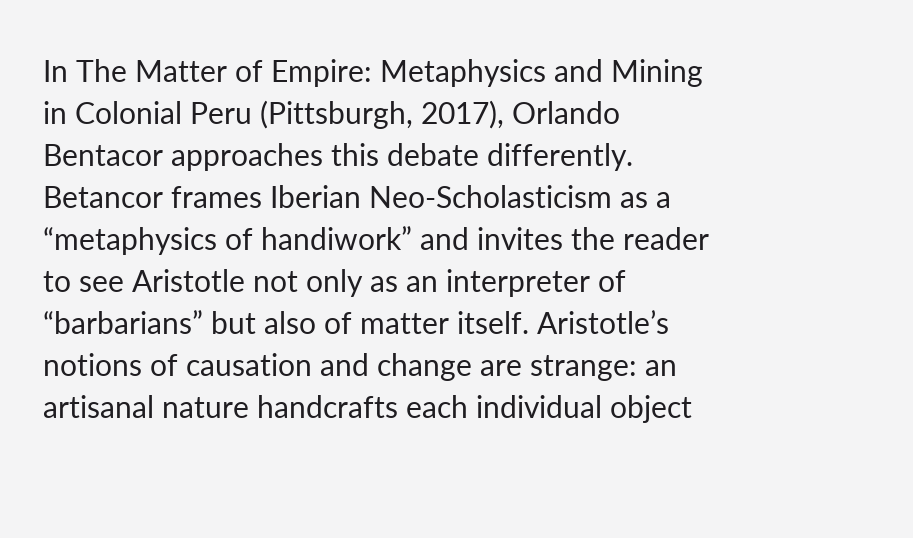In The Matter of Empire: Metaphysics and Mining in Colonial Peru (Pittsburgh, 2017), Orlando Bentacor approaches this debate differently. Betancor frames Iberian Neo-Scholasticism as a “metaphysics of handiwork” and invites the reader to see Aristotle not only as an interpreter of “barbarians” but also of matter itself. Aristotle’s notions of causation and change are strange: an artisanal nature handcrafts each individual object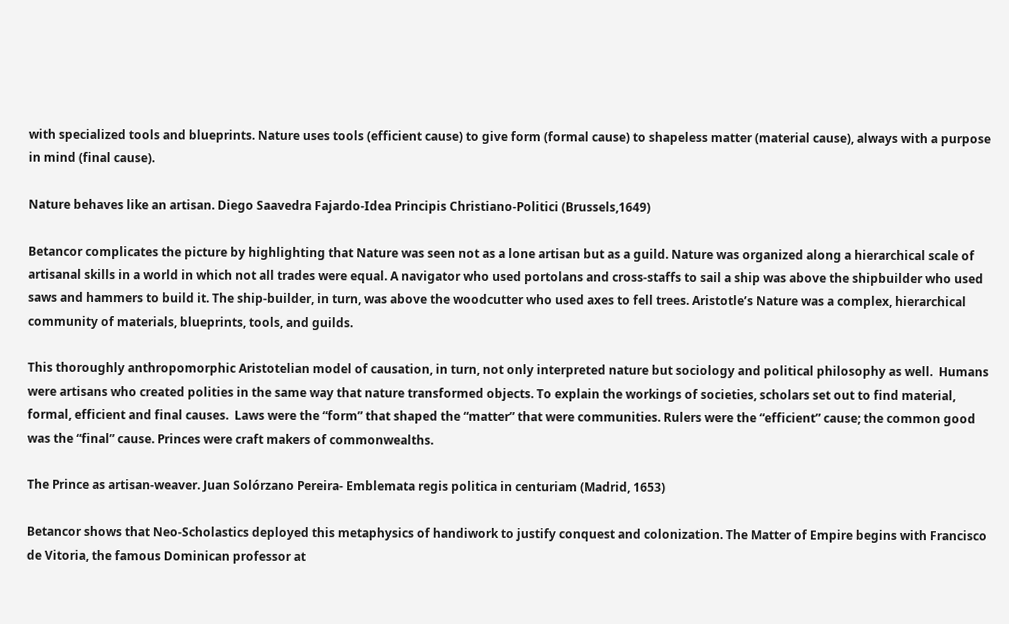with specialized tools and blueprints. Nature uses tools (efficient cause) to give form (formal cause) to shapeless matter (material cause), always with a purpose in mind (final cause).

Nature behaves like an artisan. Diego Saavedra Fajardo-Idea Principis Christiano-Politici (Brussels,1649)

Betancor complicates the picture by highlighting that Nature was seen not as a lone artisan but as a guild. Nature was organized along a hierarchical scale of artisanal skills in a world in which not all trades were equal. A navigator who used portolans and cross-staffs to sail a ship was above the shipbuilder who used saws and hammers to build it. The ship-builder, in turn, was above the woodcutter who used axes to fell trees. Aristotle’s Nature was a complex, hierarchical community of materials, blueprints, tools, and guilds.

This thoroughly anthropomorphic Aristotelian model of causation, in turn, not only interpreted nature but sociology and political philosophy as well.  Humans were artisans who created polities in the same way that nature transformed objects. To explain the workings of societies, scholars set out to find material, formal, efficient and final causes.  Laws were the “form” that shaped the “matter” that were communities. Rulers were the “efficient” cause; the common good was the “final” cause. Princes were craft makers of commonwealths.

The Prince as artisan-weaver. Juan Solórzano Pereira- Emblemata regis politica in centuriam (Madrid, 1653)

Betancor shows that Neo-Scholastics deployed this metaphysics of handiwork to justify conquest and colonization. The Matter of Empire begins with Francisco de Vitoria, the famous Dominican professor at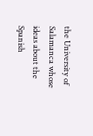the University of Salamanca whose ideas about the Spanish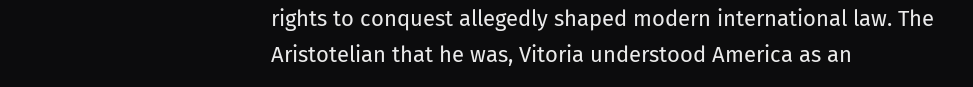rights to conquest allegedly shaped modern international law. The Aristotelian that he was, Vitoria understood America as an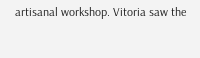artisanal workshop. Vitoria saw the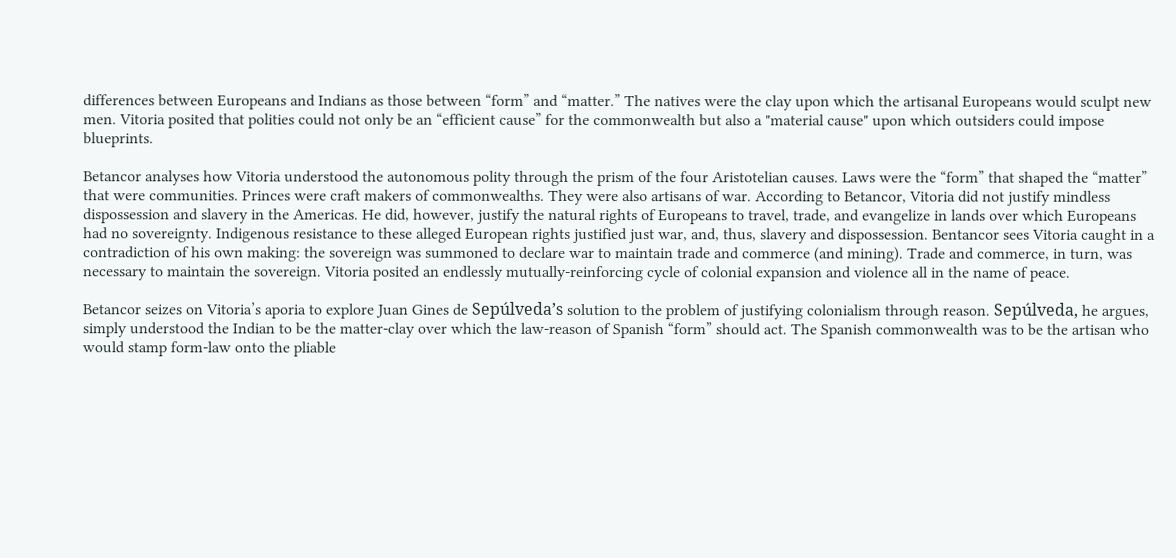differences between Europeans and Indians as those between “form” and “matter.” The natives were the clay upon which the artisanal Europeans would sculpt new men. Vitoria posited that polities could not only be an “efficient cause” for the commonwealth but also a "material cause" upon which outsiders could impose blueprints.

Betancor analyses how Vitoria understood the autonomous polity through the prism of the four Aristotelian causes. Laws were the “form” that shaped the “matter” that were communities. Princes were craft makers of commonwealths. They were also artisans of war. According to Betancor, Vitoria did not justify mindless dispossession and slavery in the Americas. He did, however, justify the natural rights of Europeans to travel, trade, and evangelize in lands over which Europeans had no sovereignty. Indigenous resistance to these alleged European rights justified just war, and, thus, slavery and dispossession. Bentancor sees Vitoria caught in a contradiction of his own making: the sovereign was summoned to declare war to maintain trade and commerce (and mining). Trade and commerce, in turn, was necessary to maintain the sovereign. Vitoria posited an endlessly mutually-reinforcing cycle of colonial expansion and violence all in the name of peace.

Betancor seizes on Vitoria’s aporia to explore Juan Gines de Sepúlveda’s solution to the problem of justifying colonialism through reason. Sepúlveda, he argues, simply understood the Indian to be the matter-clay over which the law-reason of Spanish “form” should act. The Spanish commonwealth was to be the artisan who would stamp form-law onto the pliable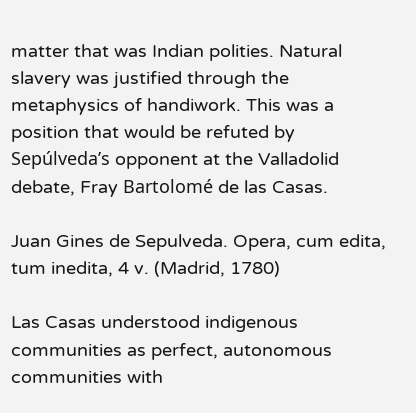matter that was Indian polities. Natural slavery was justified through the metaphysics of handiwork. This was a position that would be refuted by Sepúlveda’s opponent at the Valladolid debate, Fray Bartolomé de las Casas.

Juan Gines de Sepulveda. Opera, cum edita, tum inedita, 4 v. (Madrid, 1780)

Las Casas understood indigenous communities as perfect, autonomous communities with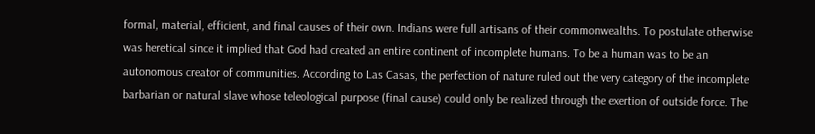formal, material, efficient, and final causes of their own. Indians were full artisans of their commonwealths. To postulate otherwise was heretical since it implied that God had created an entire continent of incomplete humans. To be a human was to be an autonomous creator of communities. According to Las Casas, the perfection of nature ruled out the very category of the incomplete barbarian or natural slave whose teleological purpose (final cause) could only be realized through the exertion of outside force. The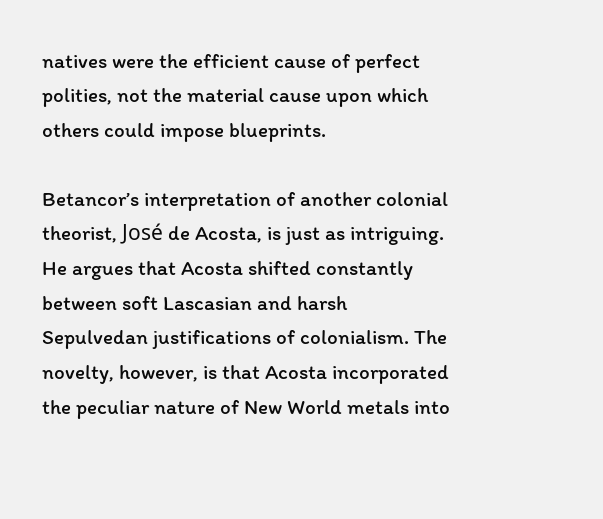natives were the efficient cause of perfect polities, not the material cause upon which others could impose blueprints.

Betancor’s interpretation of another colonial theorist, José de Acosta, is just as intriguing. He argues that Acosta shifted constantly between soft Lascasian and harsh Sepulvedan justifications of colonialism. The novelty, however, is that Acosta incorporated the peculiar nature of New World metals into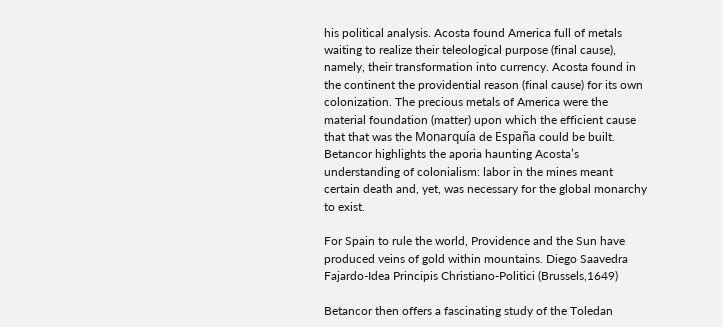his political analysis. Acosta found America full of metals waiting to realize their teleological purpose (final cause), namely, their transformation into currency. Acosta found in the continent the providential reason (final cause) for its own colonization. The precious metals of America were the material foundation (matter) upon which the efficient cause that that was the Monarquía de España could be built. Betancor highlights the aporia haunting Acosta’s understanding of colonialism: labor in the mines meant certain death and, yet, was necessary for the global monarchy to exist.

For Spain to rule the world, Providence and the Sun have produced veins of gold within mountains. Diego Saavedra Fajardo-Idea Principis Christiano-Politici (Brussels,1649)

Betancor then offers a fascinating study of the Toledan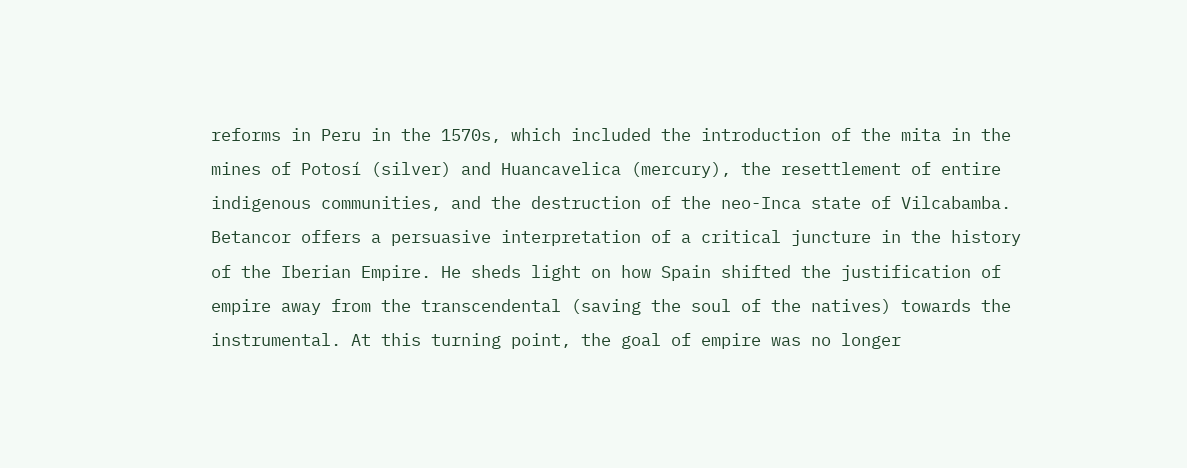reforms in Peru in the 1570s, which included the introduction of the mita in the mines of Potosí (silver) and Huancavelica (mercury), the resettlement of entire indigenous communities, and the destruction of the neo-Inca state of Vilcabamba. Betancor offers a persuasive interpretation of a critical juncture in the history of the Iberian Empire. He sheds light on how Spain shifted the justification of empire away from the transcendental (saving the soul of the natives) towards the instrumental. At this turning point, the goal of empire was no longer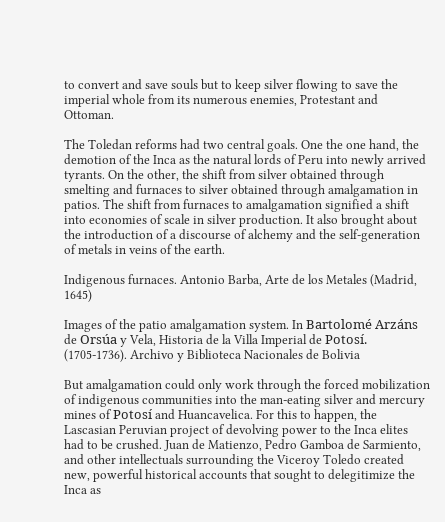to convert and save souls but to keep silver flowing to save the imperial whole from its numerous enemies, Protestant and Ottoman.

The Toledan reforms had two central goals. One the one hand, the demotion of the Inca as the natural lords of Peru into newly arrived tyrants. On the other, the shift from silver obtained through smelting and furnaces to silver obtained through amalgamation in patios. The shift from furnaces to amalgamation signified a shift into economies of scale in silver production. It also brought about the introduction of a discourse of alchemy and the self-generation of metals in veins of the earth.

Indigenous furnaces. Antonio Barba, Arte de los Metales (Madrid, 1645)

Images of the patio amalgamation system. In Bartolomé Arzáns de Orsúa y Vela, Historia de la Villa Imperial de Potosí. (1705-1736). Archivo y Biblioteca Nacionales de Bolivia

But amalgamation could only work through the forced mobilization of indigenous communities into the man-eating silver and mercury mines of Potosí and Huancavelica. For this to happen, the Lascasian Peruvian project of devolving power to the Inca elites had to be crushed. Juan de Matienzo, Pedro Gamboa de Sarmiento, and other intellectuals surrounding the Viceroy Toledo created new, powerful historical accounts that sought to delegitimize the Inca as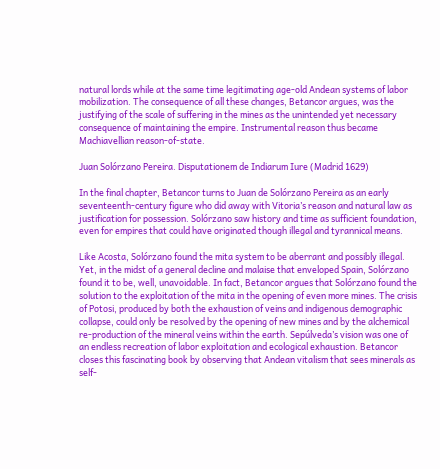natural lords while at the same time legitimating age-old Andean systems of labor mobilization. The consequence of all these changes, Betancor argues, was the justifying of the scale of suffering in the mines as the unintended yet necessary consequence of maintaining the empire. Instrumental reason thus became Machiavellian reason-of-state.

Juan Solórzano Pereira. Disputationem de Indiarum Iure (Madrid 1629)

In the final chapter, Betancor turns to Juan de Solórzano Pereira as an early seventeenth-century figure who did away with Vitoria’s reason and natural law as justification for possession. Solórzano saw history and time as sufficient foundation, even for empires that could have originated though illegal and tyrannical means.

Like Acosta, Solórzano found the mita system to be aberrant and possibly illegal. Yet, in the midst of a general decline and malaise that enveloped Spain, Solórzano found it to be, well, unavoidable. In fact, Betancor argues that Solórzano found the solution to the exploitation of the mita in the opening of even more mines. The crisis of Potosi, produced by both the exhaustion of veins and indigenous demographic collapse, could only be resolved by the opening of new mines and by the alchemical re-production of the mineral veins within the earth. Sepúlveda’s vision was one of an endless recreation of labor exploitation and ecological exhaustion. Betancor closes this fascinating book by observing that Andean vitalism that sees minerals as self-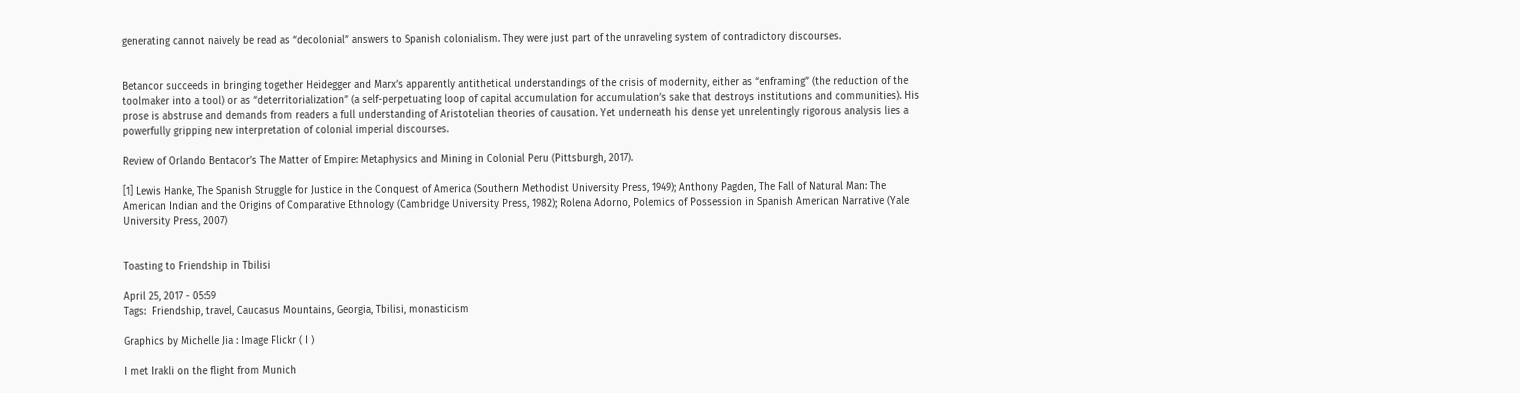generating cannot naively be read as “decolonial” answers to Spanish colonialism. They were just part of the unraveling system of contradictory discourses.


Betancor succeeds in bringing together Heidegger and Marx’s apparently antithetical understandings of the crisis of modernity, either as “enframing” (the reduction of the toolmaker into a tool) or as “deterritorialization” (a self-perpetuating loop of capital accumulation for accumulation’s sake that destroys institutions and communities). His prose is abstruse and demands from readers a full understanding of Aristotelian theories of causation. Yet underneath his dense yet unrelentingly rigorous analysis lies a powerfully gripping new interpretation of colonial imperial discourses.

Review of Orlando Bentacor’s The Matter of Empire: Metaphysics and Mining in Colonial Peru (Pittsburgh, 2017).

[1] Lewis Hanke, The Spanish Struggle for Justice in the Conquest of America (Southern Methodist University Press, 1949); Anthony Pagden, The Fall of Natural Man: The American Indian and the Origins of Comparative Ethnology (Cambridge University Press, 1982); Rolena Adorno, Polemics of Possession in Spanish American Narrative (Yale University Press, 2007)


Toasting to Friendship in Tbilisi

April 25, 2017 - 05:59
Tags:  Friendship, travel, Caucasus Mountains, Georgia, Tbilisi, monasticism

Graphics by Michelle Jia : Image Flickr ( I )

I met Irakli on the flight from Munich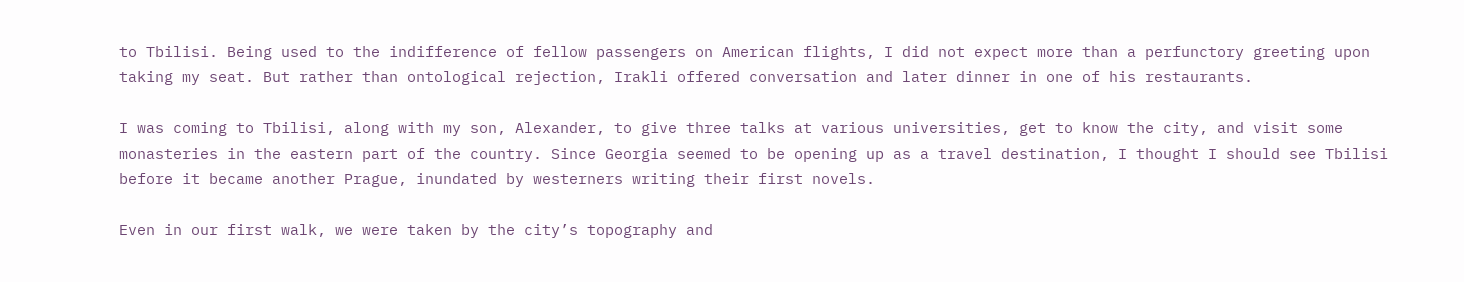to Tbilisi. Being used to the indifference of fellow passengers on American flights, I did not expect more than a perfunctory greeting upon taking my seat. But rather than ontological rejection, Irakli offered conversation and later dinner in one of his restaurants.

I was coming to Tbilisi, along with my son, Alexander, to give three talks at various universities, get to know the city, and visit some monasteries in the eastern part of the country. Since Georgia seemed to be opening up as a travel destination, I thought I should see Tbilisi before it became another Prague, inundated by westerners writing their first novels.

Even in our first walk, we were taken by the city’s topography and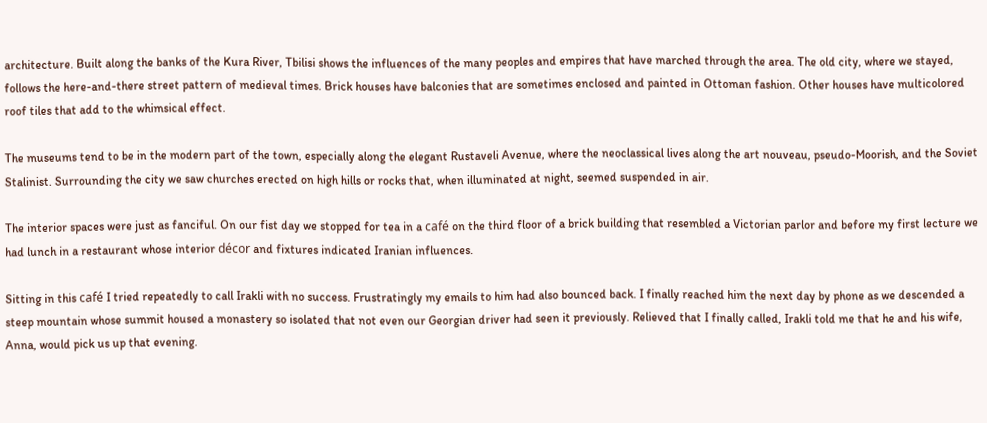architecture. Built along the banks of the Kura River, Tbilisi shows the influences of the many peoples and empires that have marched through the area. The old city, where we stayed, follows the here-and-there street pattern of medieval times. Brick houses have balconies that are sometimes enclosed and painted in Ottoman fashion. Other houses have multicolored roof tiles that add to the whimsical effect.

The museums tend to be in the modern part of the town, especially along the elegant Rustaveli Avenue, where the neoclassical lives along the art nouveau, pseudo-Moorish, and the Soviet Stalinist. Surrounding the city we saw churches erected on high hills or rocks that, when illuminated at night, seemed suspended in air.

The interior spaces were just as fanciful. On our fist day we stopped for tea in a café on the third floor of a brick building that resembled a Victorian parlor and before my first lecture we had lunch in a restaurant whose interior décor and fixtures indicated Iranian influences.

Sitting in this café I tried repeatedly to call Irakli with no success. Frustratingly my emails to him had also bounced back. I finally reached him the next day by phone as we descended a steep mountain whose summit housed a monastery so isolated that not even our Georgian driver had seen it previously. Relieved that I finally called, Irakli told me that he and his wife, Anna, would pick us up that evening.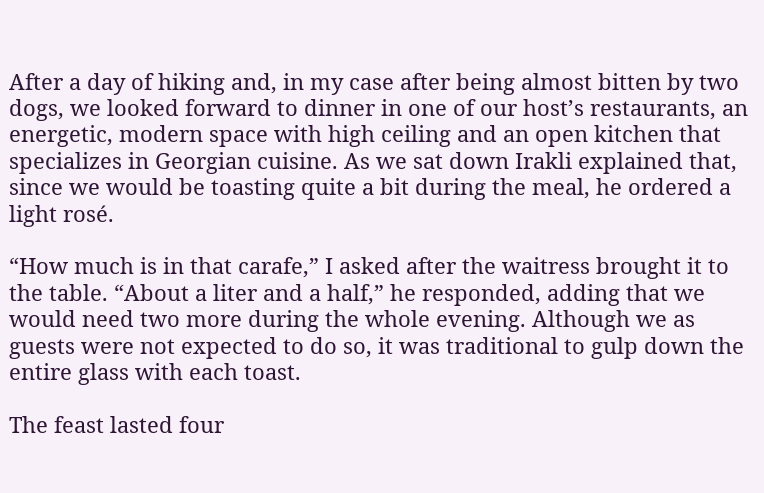After a day of hiking and, in my case after being almost bitten by two dogs, we looked forward to dinner in one of our host’s restaurants, an energetic, modern space with high ceiling and an open kitchen that specializes in Georgian cuisine. As we sat down Irakli explained that, since we would be toasting quite a bit during the meal, he ordered a light rosé.

“How much is in that carafe,” I asked after the waitress brought it to the table. “About a liter and a half,” he responded, adding that we would need two more during the whole evening. Although we as guests were not expected to do so, it was traditional to gulp down the entire glass with each toast.

The feast lasted four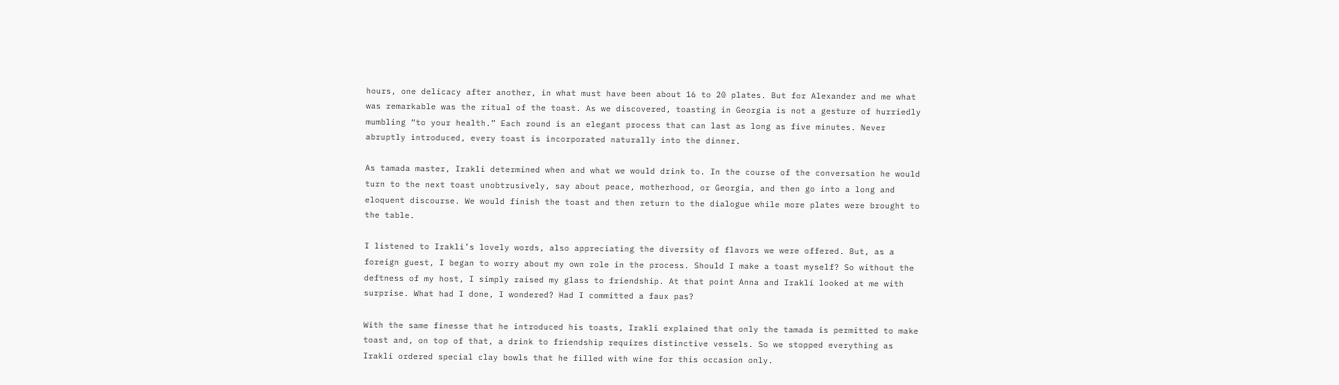hours, one delicacy after another, in what must have been about 16 to 20 plates. But for Alexander and me what was remarkable was the ritual of the toast. As we discovered, toasting in Georgia is not a gesture of hurriedly mumbling “to your health.” Each round is an elegant process that can last as long as five minutes. Never abruptly introduced, every toast is incorporated naturally into the dinner.

As tamada master, Irakli determined when and what we would drink to. In the course of the conversation he would turn to the next toast unobtrusively, say about peace, motherhood, or Georgia, and then go into a long and eloquent discourse. We would finish the toast and then return to the dialogue while more plates were brought to the table.

I listened to Irakli’s lovely words, also appreciating the diversity of flavors we were offered. But, as a foreign guest, I began to worry about my own role in the process. Should I make a toast myself? So without the deftness of my host, I simply raised my glass to friendship. At that point Anna and Irakli looked at me with surprise. What had I done, I wondered? Had I committed a faux pas?

With the same finesse that he introduced his toasts, Irakli explained that only the tamada is permitted to make toast and, on top of that, a drink to friendship requires distinctive vessels. So we stopped everything as Irakli ordered special clay bowls that he filled with wine for this occasion only.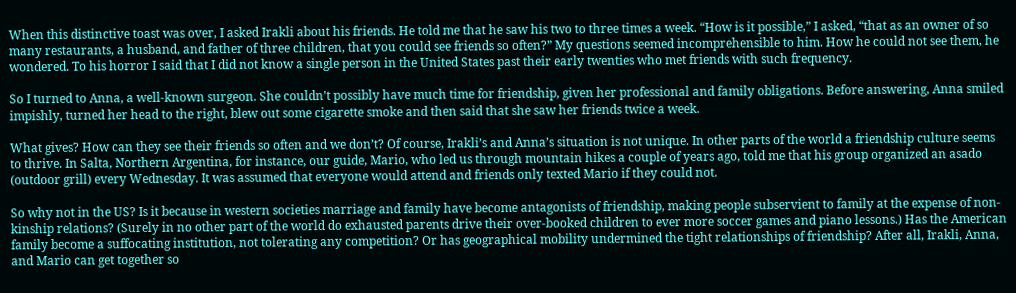When this distinctive toast was over, I asked Irakli about his friends. He told me that he saw his two to three times a week. “How is it possible,” I asked, “that as an owner of so many restaurants, a husband, and father of three children, that you could see friends so often?” My questions seemed incomprehensible to him. How he could not see them, he wondered. To his horror I said that I did not know a single person in the United States past their early twenties who met friends with such frequency.

So I turned to Anna, a well-known surgeon. She couldn’t possibly have much time for friendship, given her professional and family obligations. Before answering, Anna smiled impishly, turned her head to the right, blew out some cigarette smoke and then said that she saw her friends twice a week.

What gives? How can they see their friends so often and we don’t? Of course, Irakli’s and Anna’s situation is not unique. In other parts of the world a friendship culture seems to thrive. In Salta, Northern Argentina, for instance, our guide, Mario, who led us through mountain hikes a couple of years ago, told me that his group organized an asado (outdoor grill) every Wednesday. It was assumed that everyone would attend and friends only texted Mario if they could not.

So why not in the US? Is it because in western societies marriage and family have become antagonists of friendship, making people subservient to family at the expense of non-kinship relations? (Surely in no other part of the world do exhausted parents drive their over-booked children to ever more soccer games and piano lessons.) Has the American family become a suffocating institution, not tolerating any competition? Or has geographical mobility undermined the tight relationships of friendship? After all, Irakli, Anna, and Mario can get together so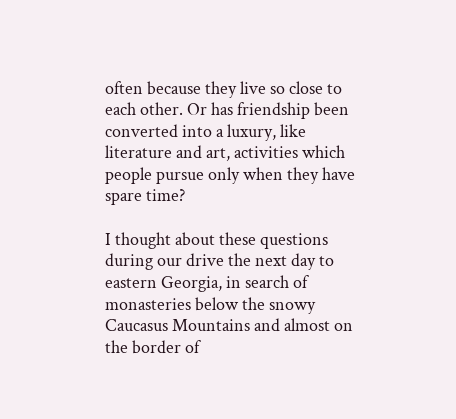often because they live so close to each other. Or has friendship been converted into a luxury, like literature and art, activities which people pursue only when they have spare time?

I thought about these questions during our drive the next day to eastern Georgia, in search of monasteries below the snowy Caucasus Mountains and almost on the border of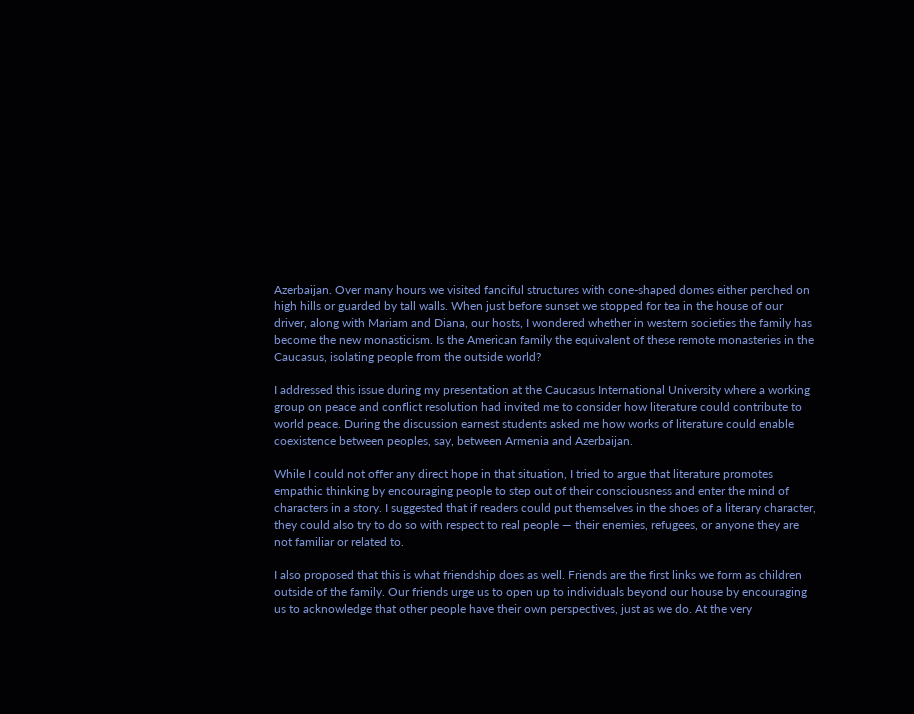Azerbaijan. Over many hours we visited fanciful structures with cone-shaped domes either perched on high hills or guarded by tall walls. When just before sunset we stopped for tea in the house of our driver, along with Mariam and Diana, our hosts, I wondered whether in western societies the family has become the new monasticism. Is the American family the equivalent of these remote monasteries in the Caucasus, isolating people from the outside world?

I addressed this issue during my presentation at the Caucasus International University where a working group on peace and conflict resolution had invited me to consider how literature could contribute to world peace. During the discussion earnest students asked me how works of literature could enable coexistence between peoples, say, between Armenia and Azerbaijan.

While I could not offer any direct hope in that situation, I tried to argue that literature promotes empathic thinking by encouraging people to step out of their consciousness and enter the mind of characters in a story. I suggested that if readers could put themselves in the shoes of a literary character, they could also try to do so with respect to real people — their enemies, refugees, or anyone they are not familiar or related to.

I also proposed that this is what friendship does as well. Friends are the first links we form as children outside of the family. Our friends urge us to open up to individuals beyond our house by encouraging us to acknowledge that other people have their own perspectives, just as we do. At the very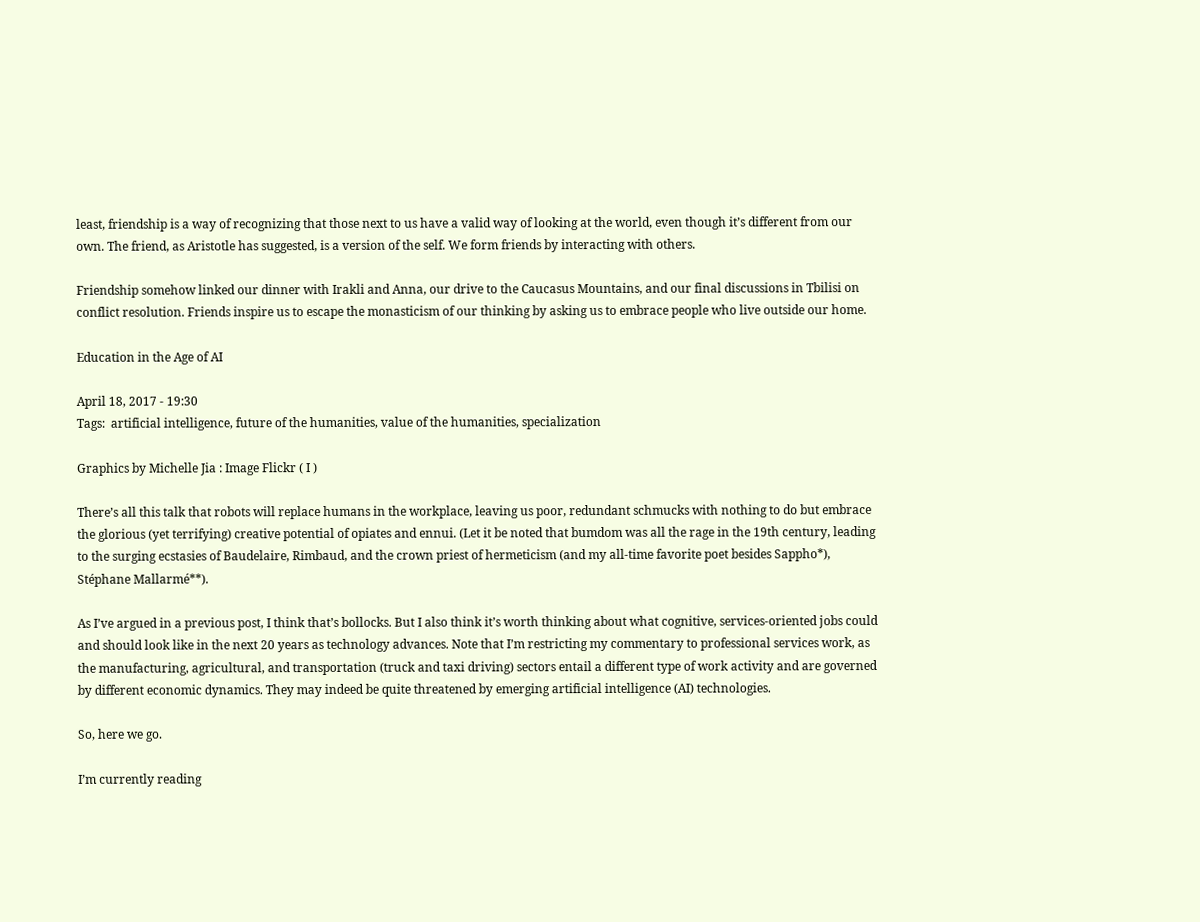least, friendship is a way of recognizing that those next to us have a valid way of looking at the world, even though it’s different from our own. The friend, as Aristotle has suggested, is a version of the self. We form friends by interacting with others.

Friendship somehow linked our dinner with Irakli and Anna, our drive to the Caucasus Mountains, and our final discussions in Tbilisi on conflict resolution. Friends inspire us to escape the monasticism of our thinking by asking us to embrace people who live outside our home.

Education in the Age of AI

April 18, 2017 - 19:30
Tags:  artificial intelligence, future of the humanities, value of the humanities, specialization

Graphics by Michelle Jia : Image Flickr ( I )

There’s all this talk that robots will replace humans in the workplace, leaving us poor, redundant schmucks with nothing to do but embrace the glorious (yet terrifying) creative potential of opiates and ennui. (Let it be noted that bumdom was all the rage in the 19th century, leading to the surging ecstasies of Baudelaire, Rimbaud, and the crown priest of hermeticism (and my all-time favorite poet besides Sappho*), Stéphane Mallarmé**).

As I’ve argued in a previous post, I think that’s bollocks. But I also think it’s worth thinking about what cognitive, services-oriented jobs could and should look like in the next 20 years as technology advances. Note that I’m restricting my commentary to professional services work, as the manufacturing, agricultural, and transportation (truck and taxi driving) sectors entail a different type of work activity and are governed by different economic dynamics. They may indeed be quite threatened by emerging artificial intelligence (AI) technologies.

So, here we go.

I’m currently reading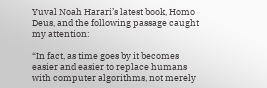Yuval Noah Harari’s latest book, Homo Deus, and the following passage caught my attention:

“In fact, as time goes by it becomes easier and easier to replace humans with computer algorithms, not merely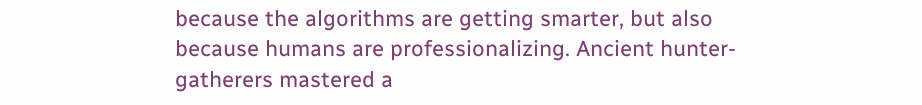because the algorithms are getting smarter, but also because humans are professionalizing. Ancient hunter-gatherers mastered a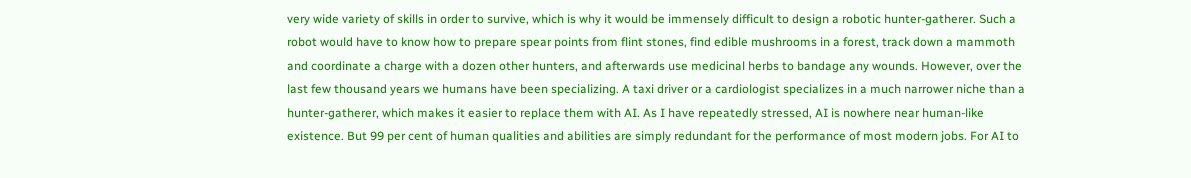very wide variety of skills in order to survive, which is why it would be immensely difficult to design a robotic hunter-gatherer. Such a robot would have to know how to prepare spear points from flint stones, find edible mushrooms in a forest, track down a mammoth and coordinate a charge with a dozen other hunters, and afterwards use medicinal herbs to bandage any wounds. However, over the last few thousand years we humans have been specializing. A taxi driver or a cardiologist specializes in a much narrower niche than a hunter-gatherer, which makes it easier to replace them with AI. As I have repeatedly stressed, AI is nowhere near human-like existence. But 99 per cent of human qualities and abilities are simply redundant for the performance of most modern jobs. For AI to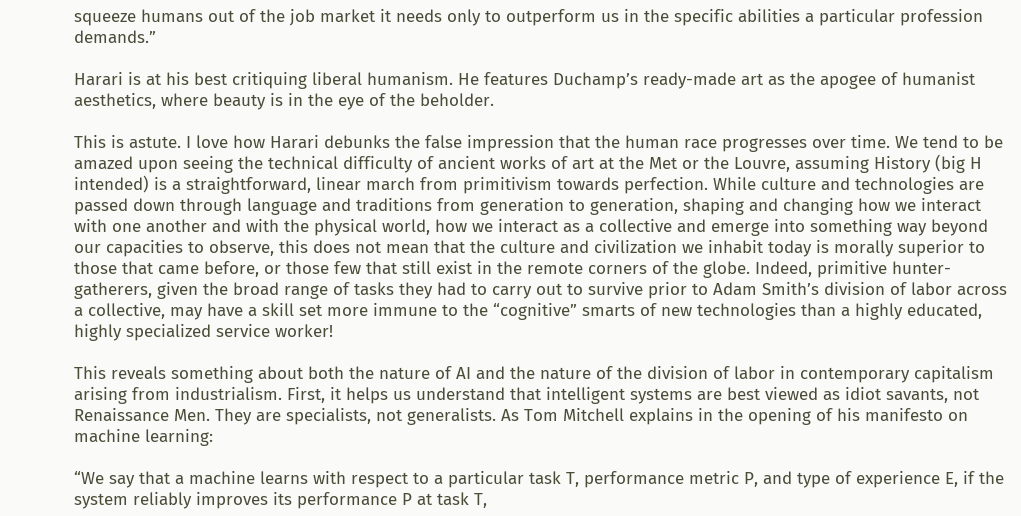squeeze humans out of the job market it needs only to outperform us in the specific abilities a particular profession demands.”

Harari is at his best critiquing liberal humanism. He features Duchamp’s ready-made art as the apogee of humanist aesthetics, where beauty is in the eye of the beholder.

This is astute. I love how Harari debunks the false impression that the human race progresses over time. We tend to be amazed upon seeing the technical difficulty of ancient works of art at the Met or the Louvre, assuming History (big H intended) is a straightforward, linear march from primitivism towards perfection. While culture and technologies are passed down through language and traditions from generation to generation, shaping and changing how we interact with one another and with the physical world, how we interact as a collective and emerge into something way beyond our capacities to observe, this does not mean that the culture and civilization we inhabit today is morally superior to those that came before, or those few that still exist in the remote corners of the globe. Indeed, primitive hunter-gatherers, given the broad range of tasks they had to carry out to survive prior to Adam Smith’s division of labor across a collective, may have a skill set more immune to the “cognitive” smarts of new technologies than a highly educated, highly specialized service worker!

This reveals something about both the nature of AI and the nature of the division of labor in contemporary capitalism arising from industrialism. First, it helps us understand that intelligent systems are best viewed as idiot savants, not Renaissance Men. They are specialists, not generalists. As Tom Mitchell explains in the opening of his manifesto on machine learning:

“We say that a machine learns with respect to a particular task T, performance metric P, and type of experience E, if the system reliably improves its performance P at task T,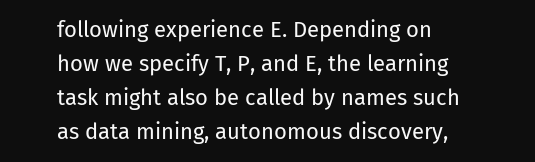following experience E. Depending on how we specify T, P, and E, the learning task might also be called by names such as data mining, autonomous discovery,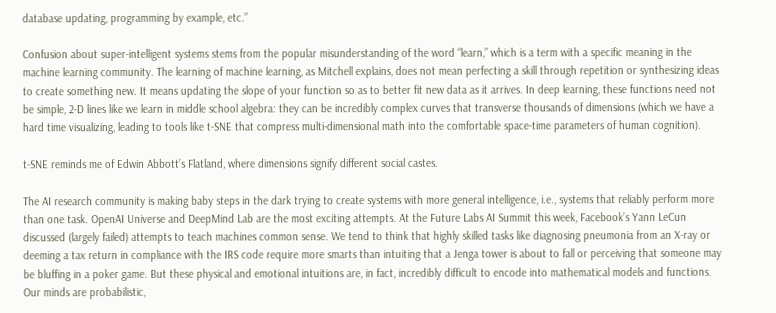database updating, programming by example, etc.”

Confusion about super-intelligent systems stems from the popular misunderstanding of the word “learn,” which is a term with a specific meaning in the machine learning community. The learning of machine learning, as Mitchell explains, does not mean perfecting a skill through repetition or synthesizing ideas to create something new. It means updating the slope of your function so as to better fit new data as it arrives. In deep learning, these functions need not be simple, 2-D lines like we learn in middle school algebra: they can be incredibly complex curves that transverse thousands of dimensions (which we have a hard time visualizing, leading to tools like t-SNE that compress multi-dimensional math into the comfortable space-time parameters of human cognition).

t-SNE reminds me of Edwin Abbott’s Flatland, where dimensions signify different social castes.

The AI research community is making baby steps in the dark trying to create systems with more general intelligence, i.e., systems that reliably perform more than one task. OpenAI Universe and DeepMind Lab are the most exciting attempts. At the Future Labs AI Summit this week, Facebook’s Yann LeCun discussed (largely failed) attempts to teach machines common sense. We tend to think that highly skilled tasks like diagnosing pneumonia from an X-ray or deeming a tax return in compliance with the IRS code require more smarts than intuiting that a Jenga tower is about to fall or perceiving that someone may be bluffing in a poker game. But these physical and emotional intuitions are, in fact, incredibly difficult to encode into mathematical models and functions. Our minds are probabilistic,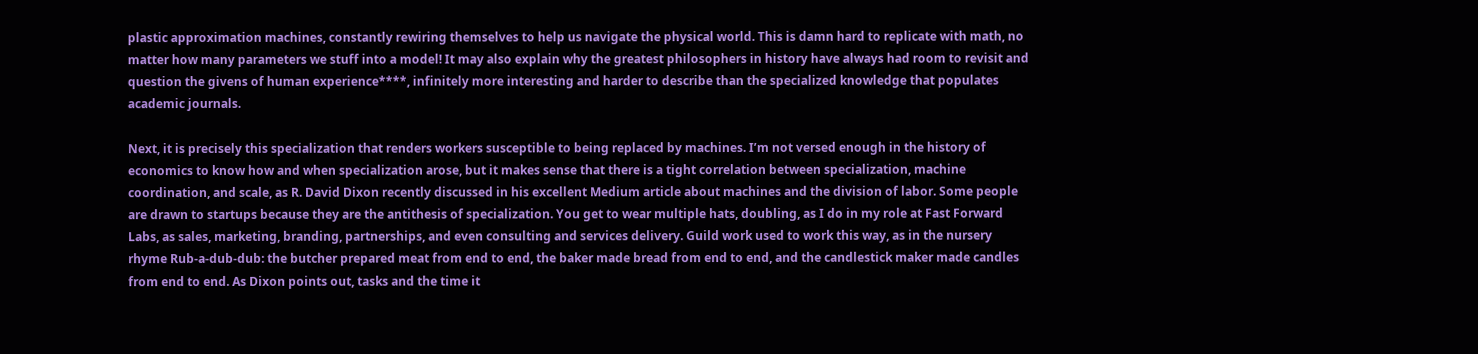plastic approximation machines, constantly rewiring themselves to help us navigate the physical world. This is damn hard to replicate with math, no matter how many parameters we stuff into a model! It may also explain why the greatest philosophers in history have always had room to revisit and question the givens of human experience****, infinitely more interesting and harder to describe than the specialized knowledge that populates academic journals.

Next, it is precisely this specialization that renders workers susceptible to being replaced by machines. I’m not versed enough in the history of economics to know how and when specialization arose, but it makes sense that there is a tight correlation between specialization, machine coordination, and scale, as R. David Dixon recently discussed in his excellent Medium article about machines and the division of labor. Some people are drawn to startups because they are the antithesis of specialization. You get to wear multiple hats, doubling, as I do in my role at Fast Forward Labs, as sales, marketing, branding, partnerships, and even consulting and services delivery. Guild work used to work this way, as in the nursery rhyme Rub-a-dub-dub: the butcher prepared meat from end to end, the baker made bread from end to end, and the candlestick maker made candles from end to end. As Dixon points out, tasks and the time it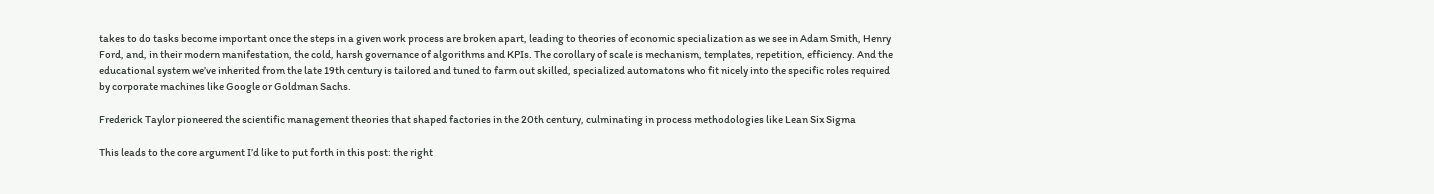takes to do tasks become important once the steps in a given work process are broken apart, leading to theories of economic specialization as we see in Adam Smith, Henry Ford, and, in their modern manifestation, the cold, harsh governance of algorithms and KPIs. The corollary of scale is mechanism, templates, repetition, efficiency. And the educational system we’ve inherited from the late 19th century is tailored and tuned to farm out skilled, specialized automatons who fit nicely into the specific roles required by corporate machines like Google or Goldman Sachs.

Frederick Taylor pioneered the scientific management theories that shaped factories in the 20th century, culminating in process methodologies like Lean Six Sigma

This leads to the core argument I’d like to put forth in this post: the right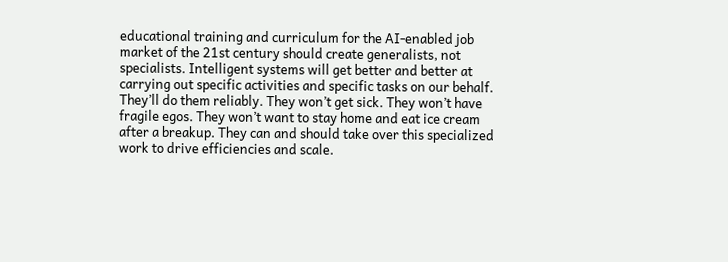educational training and curriculum for the AI-enabled job market of the 21st century should create generalists, not specialists. Intelligent systems will get better and better at carrying out specific activities and specific tasks on our behalf. They’ll do them reliably. They won’t get sick. They won’t have fragile egos. They won’t want to stay home and eat ice cream after a breakup. They can and should take over this specialized work to drive efficiencies and scale.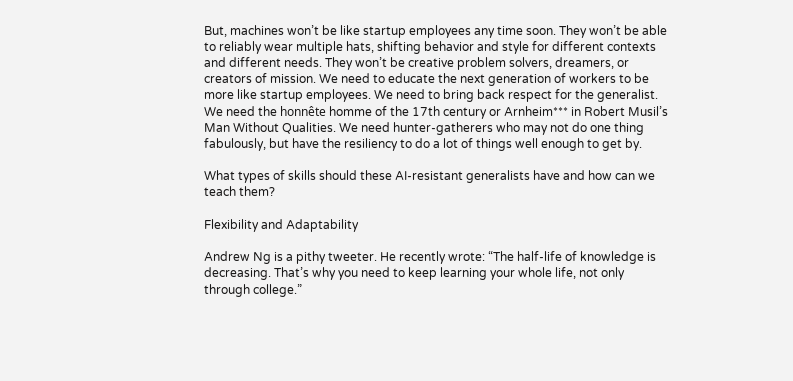But, machines won’t be like startup employees any time soon. They won’t be able to reliably wear multiple hats, shifting behavior and style for different contexts and different needs. They won’t be creative problem solvers, dreamers, or creators of mission. We need to educate the next generation of workers to be more like startup employees. We need to bring back respect for the generalist. We need the honnête homme of the 17th century or Arnheim*** in Robert Musil’s Man Without Qualities. We need hunter-gatherers who may not do one thing fabulously, but have the resiliency to do a lot of things well enough to get by.

What types of skills should these AI-resistant generalists have and how can we teach them?

Flexibility and Adaptability

Andrew Ng is a pithy tweeter. He recently wrote: “The half-life of knowledge is decreasing. That’s why you need to keep learning your whole life, not only through college.”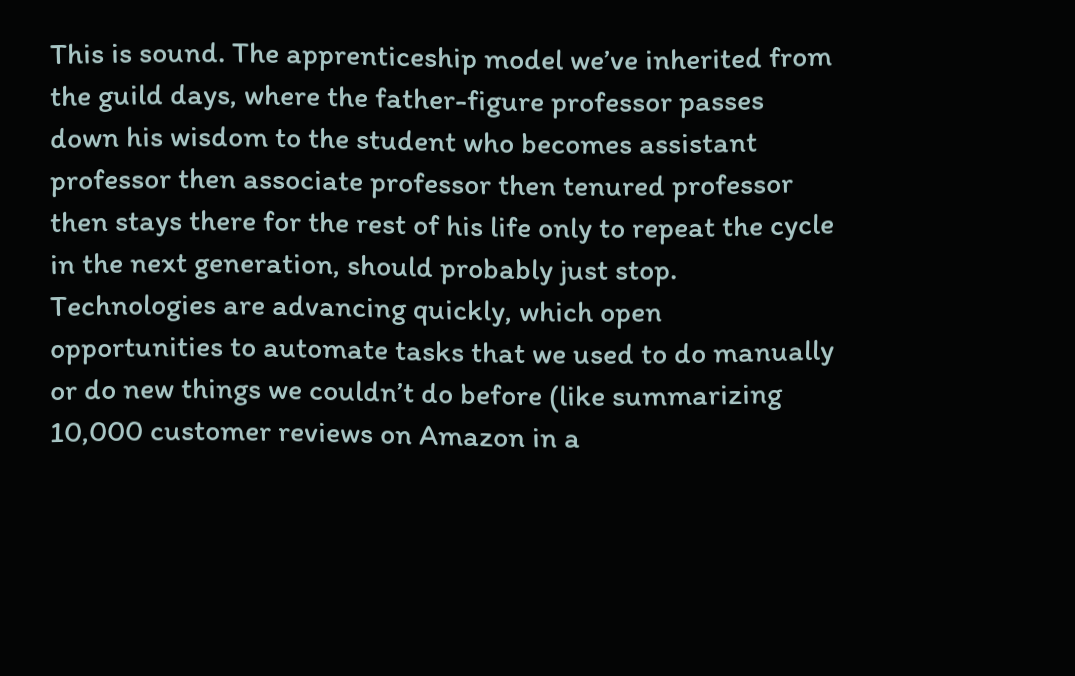This is sound. The apprenticeship model we’ve inherited from the guild days, where the father-figure professor passes down his wisdom to the student who becomes assistant professor then associate professor then tenured professor then stays there for the rest of his life only to repeat the cycle in the next generation, should probably just stop. Technologies are advancing quickly, which open opportunities to automate tasks that we used to do manually or do new things we couldn’t do before (like summarizing 10,000 customer reviews on Amazon in a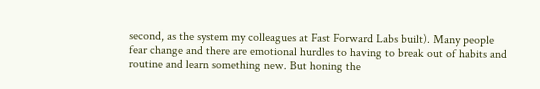second, as the system my colleagues at Fast Forward Labs built). Many people fear change and there are emotional hurdles to having to break out of habits and routine and learn something new. But honing the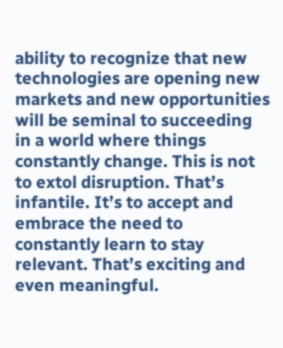ability to recognize that new technologies are opening new markets and new opportunities will be seminal to succeeding in a world where things constantly change. This is not to extol disruption. That’s infantile. It’s to accept and embrace the need to constantly learn to stay relevant. That’s exciting and even meaningful.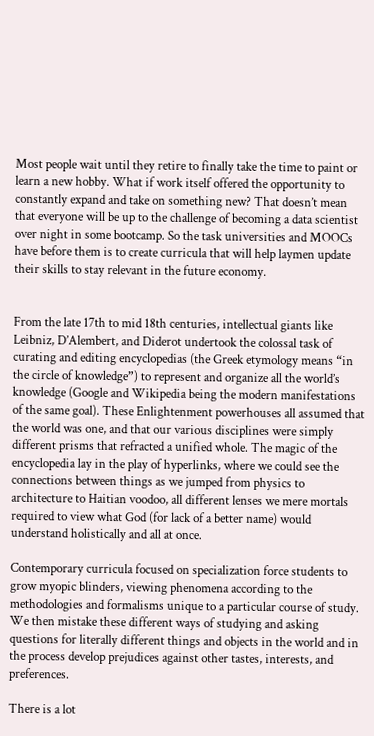Most people wait until they retire to finally take the time to paint or learn a new hobby. What if work itself offered the opportunity to constantly expand and take on something new? That doesn’t mean that everyone will be up to the challenge of becoming a data scientist over night in some bootcamp. So the task universities and MOOCs have before them is to create curricula that will help laymen update their skills to stay relevant in the future economy.


From the late 17th to mid 18th centuries, intellectual giants like Leibniz, D’Alembert, and Diderot undertook the colossal task of curating and editing encyclopedias (the Greek etymology means “in the circle of knowledge”) to represent and organize all the world’s knowledge (Google and Wikipedia being the modern manifestations of the same goal). These Enlightenment powerhouses all assumed that the world was one, and that our various disciplines were simply different prisms that refracted a unified whole. The magic of the encyclopedia lay in the play of hyperlinks, where we could see the connections between things as we jumped from physics to architecture to Haitian voodoo, all different lenses we mere mortals required to view what God (for lack of a better name) would understand holistically and all at once.

Contemporary curricula focused on specialization force students to grow myopic blinders, viewing phenomena according to the methodologies and formalisms unique to a particular course of study. We then mistake these different ways of studying and asking questions for literally different things and objects in the world and in the process develop prejudices against other tastes, interests, and preferences.

There is a lot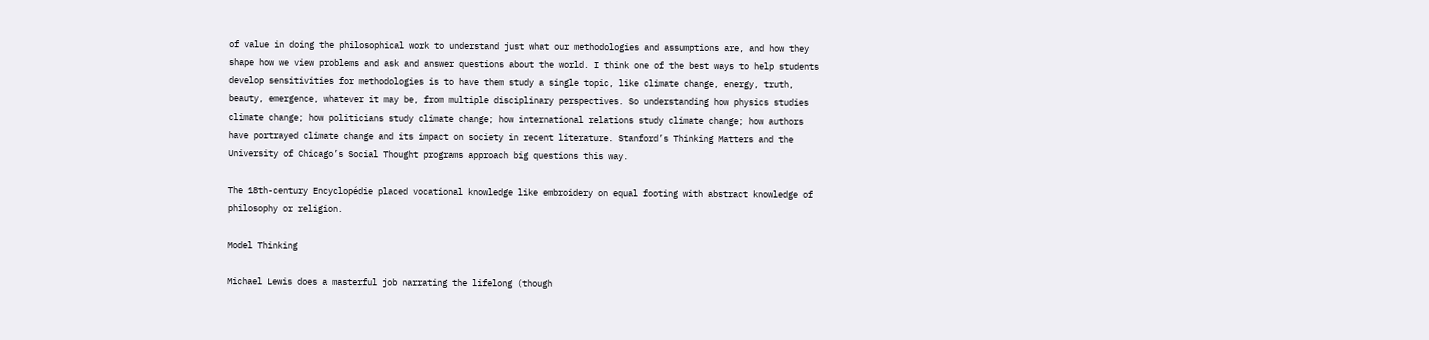of value in doing the philosophical work to understand just what our methodologies and assumptions are, and how they shape how we view problems and ask and answer questions about the world. I think one of the best ways to help students develop sensitivities for methodologies is to have them study a single topic, like climate change, energy, truth, beauty, emergence, whatever it may be, from multiple disciplinary perspectives. So understanding how physics studies climate change; how politicians study climate change; how international relations study climate change; how authors have portrayed climate change and its impact on society in recent literature. Stanford’s Thinking Matters and the University of Chicago’s Social Thought programs approach big questions this way.

The 18th-century Encyclopédie placed vocational knowledge like embroidery on equal footing with abstract knowledge of philosophy or religion.

Model Thinking

Michael Lewis does a masterful job narrating the lifelong (though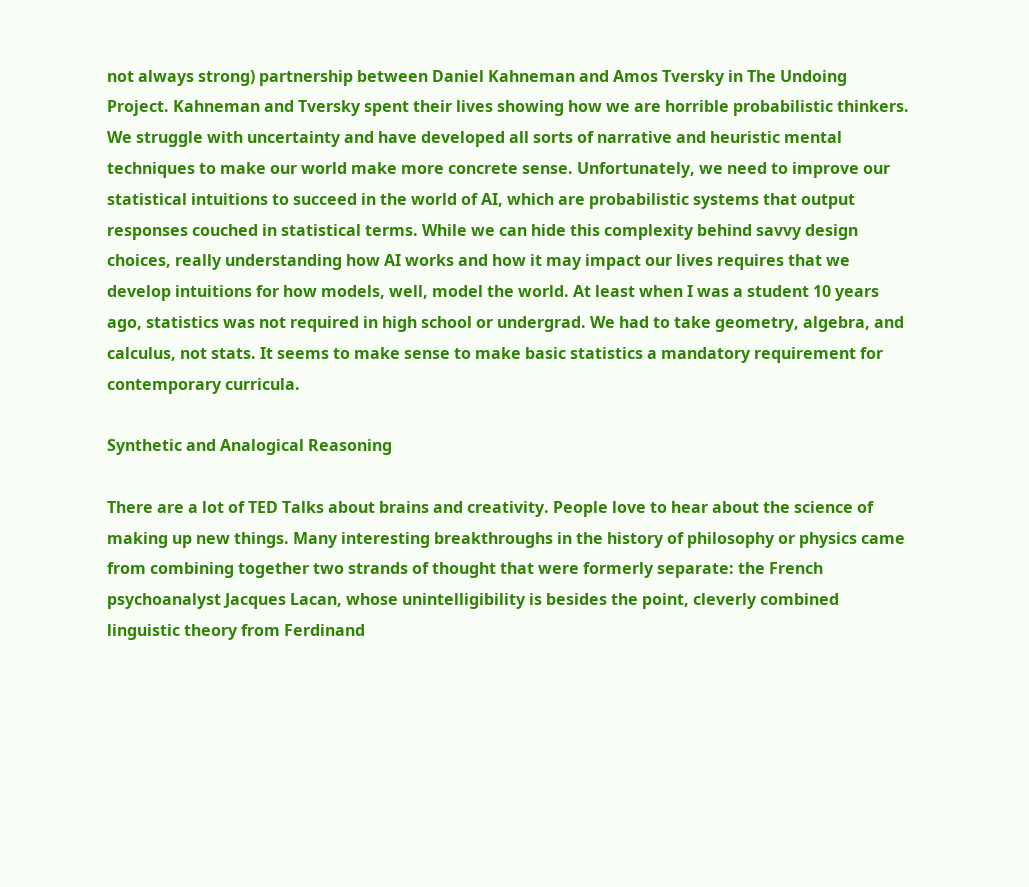not always strong) partnership between Daniel Kahneman and Amos Tversky in The Undoing Project. Kahneman and Tversky spent their lives showing how we are horrible probabilistic thinkers. We struggle with uncertainty and have developed all sorts of narrative and heuristic mental techniques to make our world make more concrete sense. Unfortunately, we need to improve our statistical intuitions to succeed in the world of AI, which are probabilistic systems that output responses couched in statistical terms. While we can hide this complexity behind savvy design choices, really understanding how AI works and how it may impact our lives requires that we develop intuitions for how models, well, model the world. At least when I was a student 10 years ago, statistics was not required in high school or undergrad. We had to take geometry, algebra, and calculus, not stats. It seems to make sense to make basic statistics a mandatory requirement for contemporary curricula.

Synthetic and Analogical Reasoning

There are a lot of TED Talks about brains and creativity. People love to hear about the science of making up new things. Many interesting breakthroughs in the history of philosophy or physics came from combining together two strands of thought that were formerly separate: the French psychoanalyst Jacques Lacan, whose unintelligibility is besides the point, cleverly combined linguistic theory from Ferdinand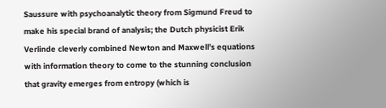Saussure with psychoanalytic theory from Sigmund Freud to make his special brand of analysis; the Dutch physicist Erik Verlinde cleverly combined Newton and Maxwell’s equations with information theory to come to the stunning conclusion that gravity emerges from entropy (which is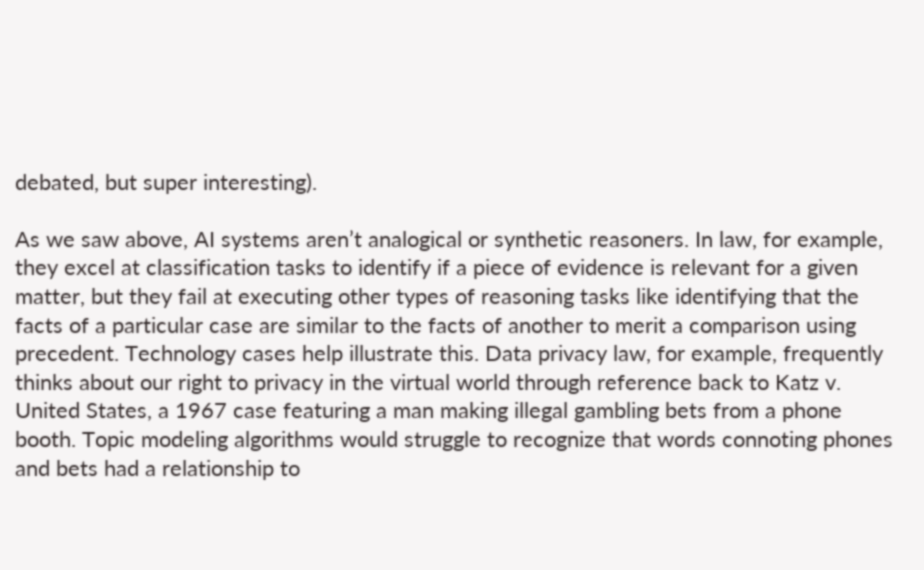debated, but super interesting).

As we saw above, AI systems aren’t analogical or synthetic reasoners. In law, for example, they excel at classification tasks to identify if a piece of evidence is relevant for a given matter, but they fail at executing other types of reasoning tasks like identifying that the facts of a particular case are similar to the facts of another to merit a comparison using precedent. Technology cases help illustrate this. Data privacy law, for example, frequently thinks about our right to privacy in the virtual world through reference back to Katz v. United States, a 1967 case featuring a man making illegal gambling bets from a phone booth. Topic modeling algorithms would struggle to recognize that words connoting phones and bets had a relationship to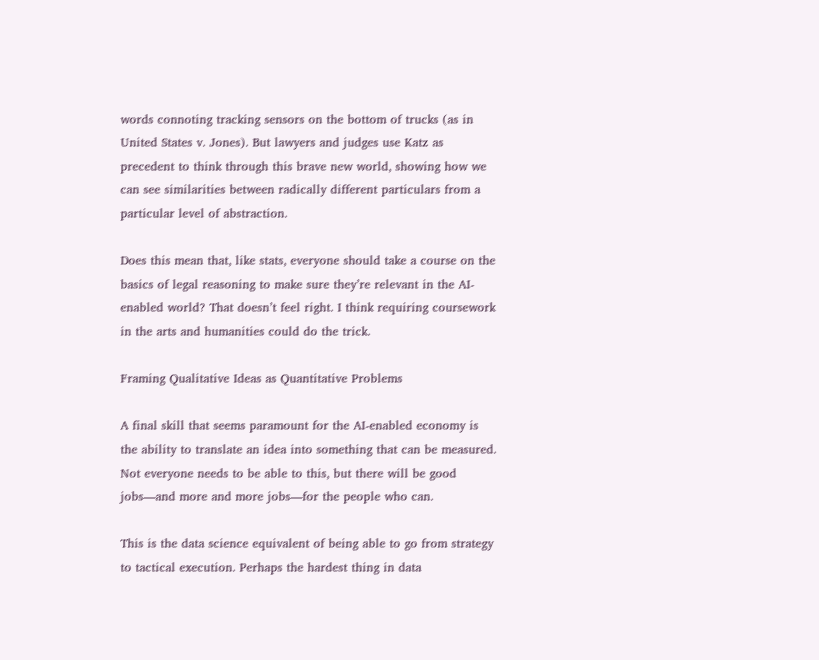words connoting tracking sensors on the bottom of trucks (as in United States v. Jones). But lawyers and judges use Katz as precedent to think through this brave new world, showing how we can see similarities between radically different particulars from a particular level of abstraction.

Does this mean that, like stats, everyone should take a course on the basics of legal reasoning to make sure they’re relevant in the AI-enabled world? That doesn’t feel right. I think requiring coursework in the arts and humanities could do the trick.

Framing Qualitative Ideas as Quantitative Problems

A final skill that seems paramount for the AI-enabled economy is the ability to translate an idea into something that can be measured. Not everyone needs to be able to this, but there will be good jobs—and more and more jobs—for the people who can.

This is the data science equivalent of being able to go from strategy to tactical execution. Perhaps the hardest thing in data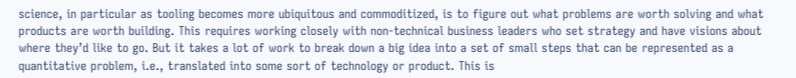science, in particular as tooling becomes more ubiquitous and commoditized, is to figure out what problems are worth solving and what products are worth building. This requires working closely with non-technical business leaders who set strategy and have visions about where they’d like to go. But it takes a lot of work to break down a big idea into a set of small steps that can be represented as a quantitative problem, i.e., translated into some sort of technology or product. This is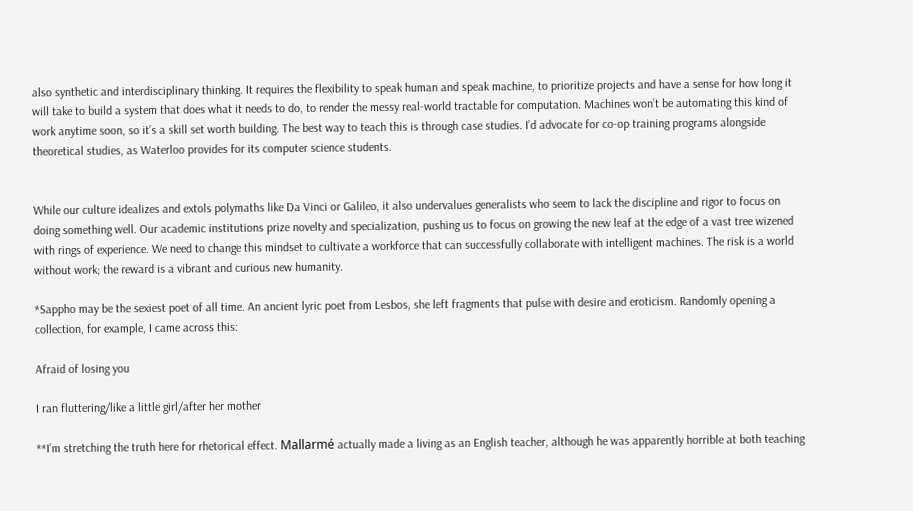also synthetic and interdisciplinary thinking. It requires the flexibility to speak human and speak machine, to prioritize projects and have a sense for how long it will take to build a system that does what it needs to do, to render the messy real-world tractable for computation. Machines won’t be automating this kind of work anytime soon, so it’s a skill set worth building. The best way to teach this is through case studies. I’d advocate for co-op training programs alongside theoretical studies, as Waterloo provides for its computer science students.


While our culture idealizes and extols polymaths like Da Vinci or Galileo, it also undervalues generalists who seem to lack the discipline and rigor to focus on doing something well. Our academic institutions prize novelty and specialization, pushing us to focus on growing the new leaf at the edge of a vast tree wizened with rings of experience. We need to change this mindset to cultivate a workforce that can successfully collaborate with intelligent machines. The risk is a world without work; the reward is a vibrant and curious new humanity.

*Sappho may be the sexiest poet of all time. An ancient lyric poet from Lesbos, she left fragments that pulse with desire and eroticism. Randomly opening a collection, for example, I came across this:

Afraid of losing you

I ran fluttering/like a little girl/after her mother

**I’m stretching the truth here for rhetorical effect. Mallarmé actually made a living as an English teacher, although he was apparently horrible at both teaching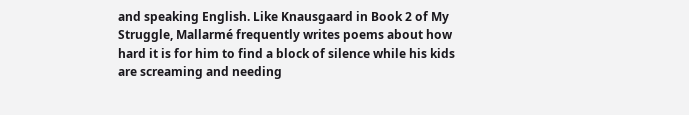and speaking English. Like Knausgaard in Book 2 of My Struggle, Mallarmé frequently writes poems about how hard it is for him to find a block of silence while his kids are screaming and needing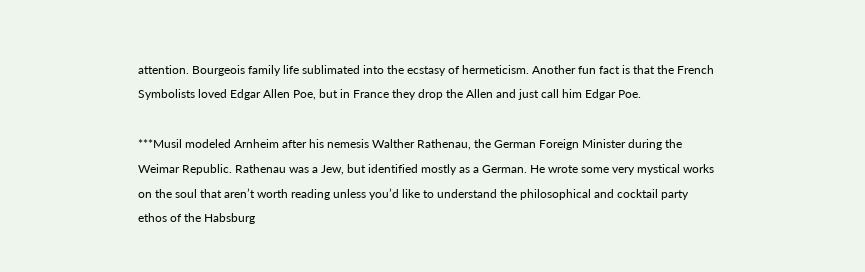attention. Bourgeois family life sublimated into the ecstasy of hermeticism. Another fun fact is that the French Symbolists loved Edgar Allen Poe, but in France they drop the Allen and just call him Edgar Poe.

***Musil modeled Arnheim after his nemesis Walther Rathenau, the German Foreign Minister during the Weimar Republic. Rathenau was a Jew, but identified mostly as a German. He wrote some very mystical works on the soul that aren’t worth reading unless you’d like to understand the philosophical and cocktail party ethos of the Habsburg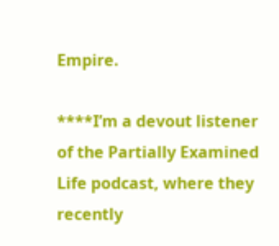Empire.

****I’m a devout listener of the Partially Examined Life podcast, where they recently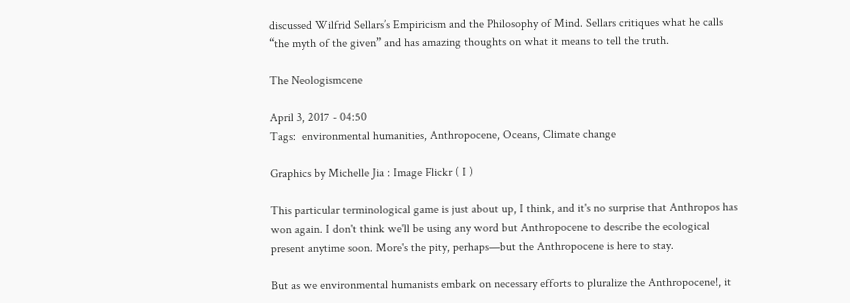discussed Wilfrid Sellars’s Empiricism and the Philosophy of Mind. Sellars critiques what he calls “the myth of the given” and has amazing thoughts on what it means to tell the truth.

The Neologismcene

April 3, 2017 - 04:50
Tags:  environmental humanities, Anthropocene, Oceans, Climate change

Graphics by Michelle Jia : Image Flickr ( I )

This particular terminological game is just about up, I think, and it's no surprise that Anthropos has won again. I don't think we'll be using any word but Anthropocene to describe the ecological present anytime soon. More's the pity, perhaps—but the Anthropocene is here to stay.

But as we environmental humanists embark on necessary efforts to pluralize the Anthropocene!, it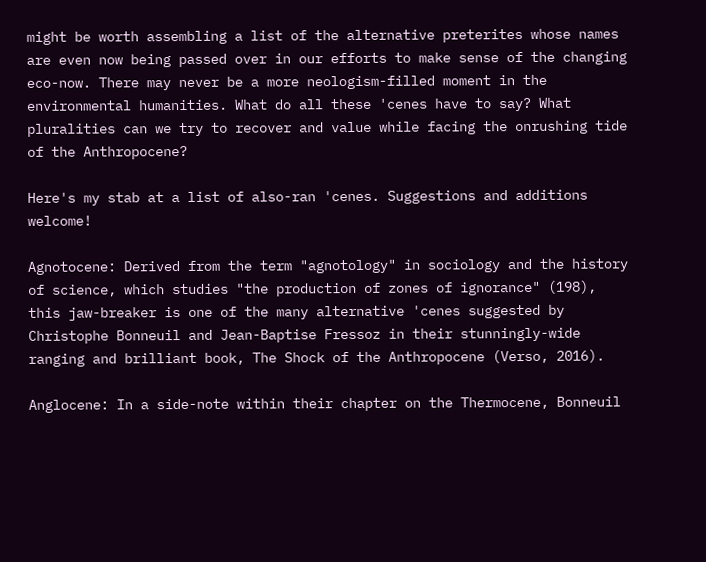might be worth assembling a list of the alternative preterites whose names are even now being passed over in our efforts to make sense of the changing eco-now. There may never be a more neologism-filled moment in the environmental humanities. What do all these 'cenes have to say? What pluralities can we try to recover and value while facing the onrushing tide of the Anthropocene?

Here's my stab at a list of also-ran 'cenes. Suggestions and additions welcome!

Agnotocene: Derived from the term "agnotology" in sociology and the history of science, which studies "the production of zones of ignorance" (198), this jaw-breaker is one of the many alternative 'cenes suggested by Christophe Bonneuil and Jean-Baptise Fressoz in their stunningly-wide ranging and brilliant book, The Shock of the Anthropocene (Verso, 2016).

Anglocene: In a side-note within their chapter on the Thermocene, Bonneuil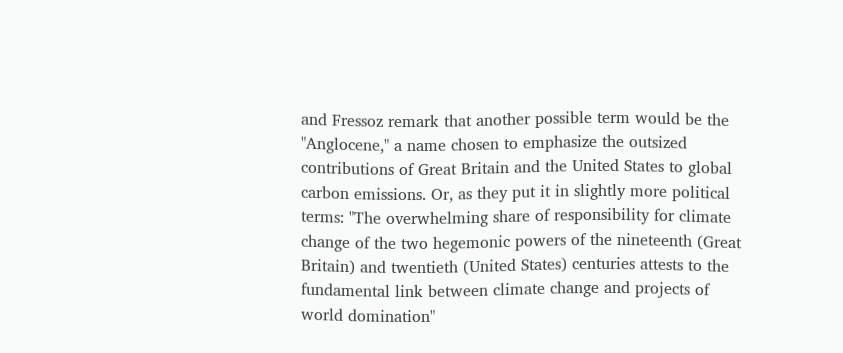and Fressoz remark that another possible term would be the "Anglocene," a name chosen to emphasize the outsized contributions of Great Britain and the United States to global carbon emissions. Or, as they put it in slightly more political terms: "The overwhelming share of responsibility for climate change of the two hegemonic powers of the nineteenth (Great Britain) and twentieth (United States) centuries attests to the fundamental link between climate change and projects of world domination"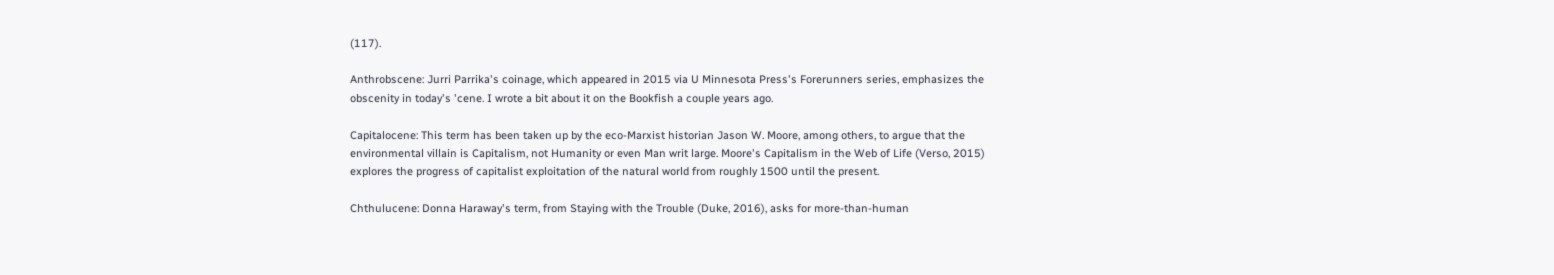(117).

Anthrobscene: Jurri Parrika's coinage, which appeared in 2015 via U Minnesota Press's Forerunners series, emphasizes the obscenity in today's 'cene. I wrote a bit about it on the Bookfish a couple years ago.

Capitalocene: This term has been taken up by the eco-Marxist historian Jason W. Moore, among others, to argue that the environmental villain is Capitalism, not Humanity or even Man writ large. Moore's Capitalism in the Web of Life (Verso, 2015) explores the progress of capitalist exploitation of the natural world from roughly 1500 until the present.

Chthulucene: Donna Haraway's term, from Staying with the Trouble (Duke, 2016), asks for more-than-human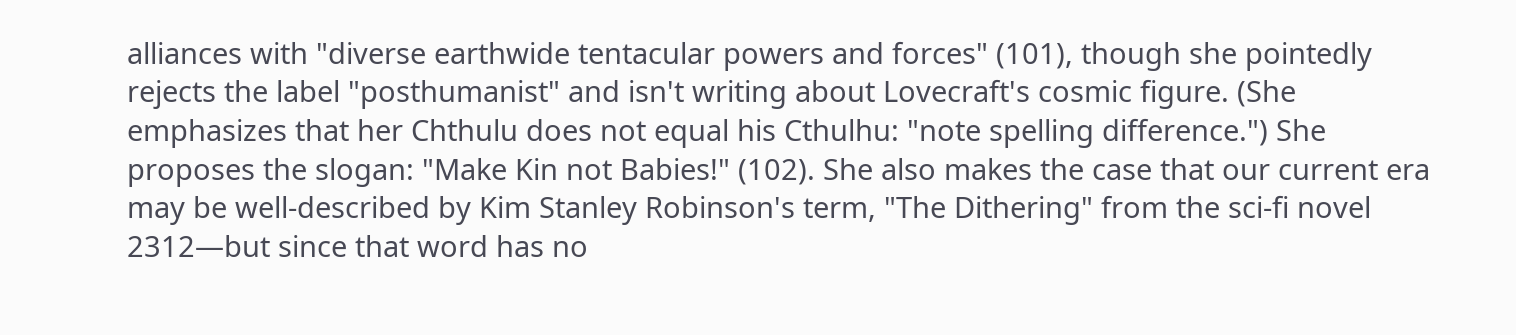alliances with "diverse earthwide tentacular powers and forces" (101), though she pointedly rejects the label "posthumanist" and isn't writing about Lovecraft's cosmic figure. (She emphasizes that her Chthulu does not equal his Cthulhu: "note spelling difference.") She proposes the slogan: "Make Kin not Babies!" (102). She also makes the case that our current era may be well-described by Kim Stanley Robinson's term, "The Dithering" from the sci-fi novel 2312—but since that word has no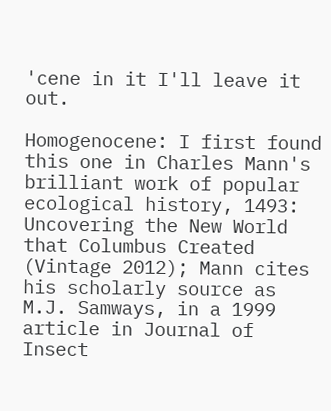'cene in it I'll leave it out.

Homogenocene: I first found this one in Charles Mann's brilliant work of popular ecological history, 1493: Uncovering the New World that Columbus Created (Vintage 2012); Mann cites his scholarly source as M.J. Samways, in a 1999 article in Journal of Insect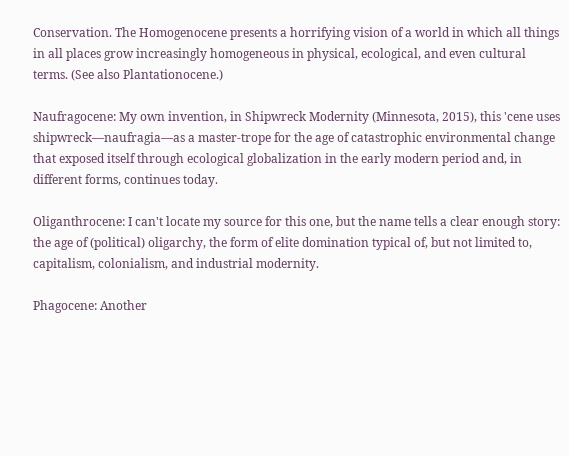Conservation. The Homogenocene presents a horrifying vision of a world in which all things in all places grow increasingly homogeneous in physical, ecological, and even cultural terms. (See also Plantationocene.)

Naufragocene: My own invention, in Shipwreck Modernity (Minnesota, 2015), this 'cene uses shipwreck—naufragia—as a master-trope for the age of catastrophic environmental change that exposed itself through ecological globalization in the early modern period and, in different forms, continues today.

Oliganthrocene: I can't locate my source for this one, but the name tells a clear enough story: the age of (political) oligarchy, the form of elite domination typical of, but not limited to, capitalism, colonialism, and industrial modernity.

Phagocene: Another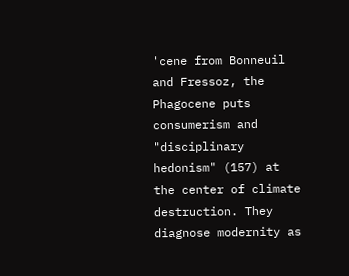'cene from Bonneuil and Fressoz, the Phagocene puts consumerism and "disciplinary hedonism" (157) at the center of climate destruction. They diagnose modernity as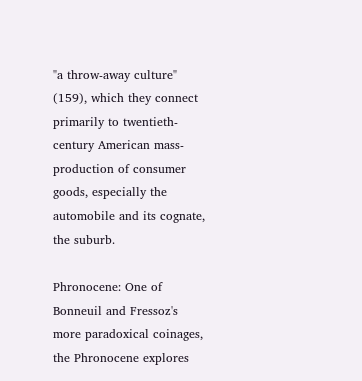"a throw-away culture" (159), which they connect primarily to twentieth-century American mass-production of consumer goods, especially the automobile and its cognate, the suburb.

Phronocene: One of Bonneuil and Fressoz's more paradoxical coinages, the Phronocene explores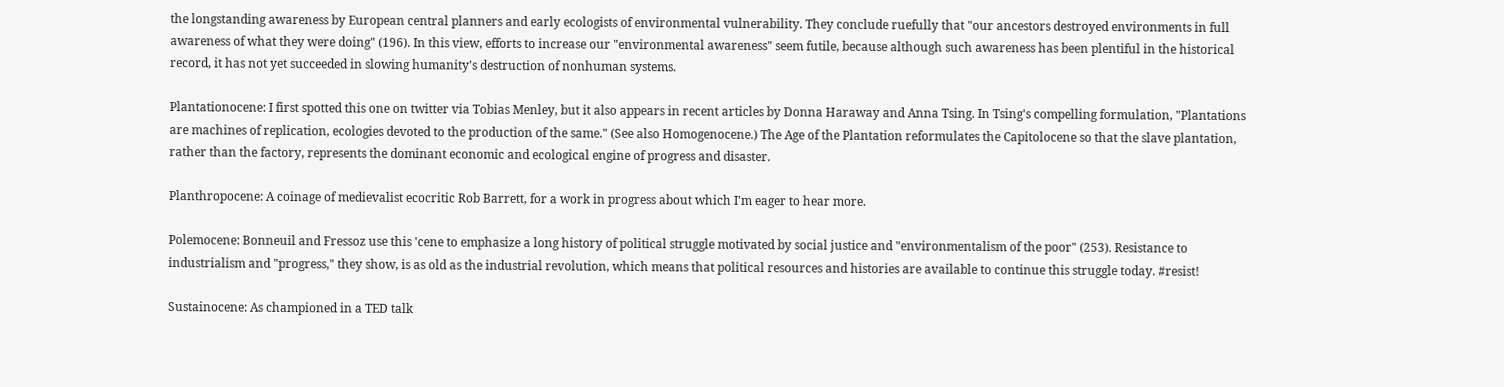the longstanding awareness by European central planners and early ecologists of environmental vulnerability. They conclude ruefully that "our ancestors destroyed environments in full awareness of what they were doing" (196). In this view, efforts to increase our "environmental awareness" seem futile, because although such awareness has been plentiful in the historical record, it has not yet succeeded in slowing humanity's destruction of nonhuman systems.

Plantationocene: I first spotted this one on twitter via Tobias Menley, but it also appears in recent articles by Donna Haraway and Anna Tsing. In Tsing's compelling formulation, "Plantations are machines of replication, ecologies devoted to the production of the same." (See also Homogenocene.) The Age of the Plantation reformulates the Capitolocene so that the slave plantation, rather than the factory, represents the dominant economic and ecological engine of progress and disaster.

Planthropocene: A coinage of medievalist ecocritic Rob Barrett, for a work in progress about which I'm eager to hear more.

Polemocene: Bonneuil and Fressoz use this 'cene to emphasize a long history of political struggle motivated by social justice and "environmentalism of the poor" (253). Resistance to industrialism and "progress," they show, is as old as the industrial revolution, which means that political resources and histories are available to continue this struggle today. #resist!

Sustainocene: As championed in a TED talk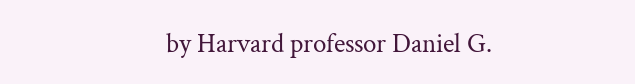by Harvard professor Daniel G.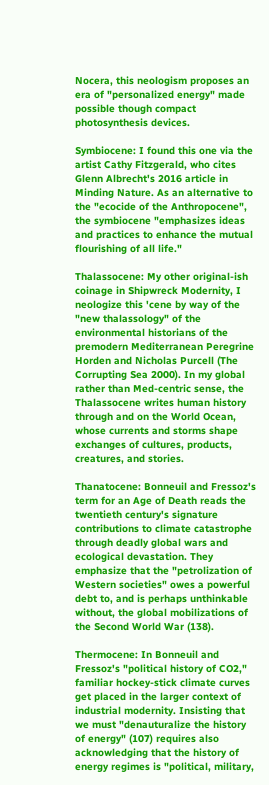Nocera, this neologism proposes an era of "personalized energy" made possible though compact photosynthesis devices.

Symbiocene: I found this one via the artist Cathy Fitzgerald, who cites Glenn Albrecht's 2016 article in Minding Nature. As an alternative to the "ecocide of the Anthropocene", the symbiocene "emphasizes ideas and practices to enhance the mutual flourishing of all life."

Thalassocene: My other original-ish coinage in Shipwreck Modernity, I neologize this 'cene by way of the "new thalassology" of the environmental historians of the premodern Mediterranean Peregrine Horden and Nicholas Purcell (The Corrupting Sea 2000). In my global rather than Med-centric sense, the Thalassocene writes human history through and on the World Ocean, whose currents and storms shape exchanges of cultures, products, creatures, and stories.

Thanatocene: Bonneuil and Fressoz's term for an Age of Death reads the twentieth century's signature contributions to climate catastrophe through deadly global wars and ecological devastation. They emphasize that the "petrolization of Western societies" owes a powerful debt to, and is perhaps unthinkable without, the global mobilizations of the Second World War (138).

Thermocene: In Bonneuil and Fressoz's "political history of CO2," familiar hockey-stick climate curves get placed in the larger context of industrial modernity. Insisting that we must "denauturalize the history of energy" (107) requires also acknowledging that the history of energy regimes is "political, military,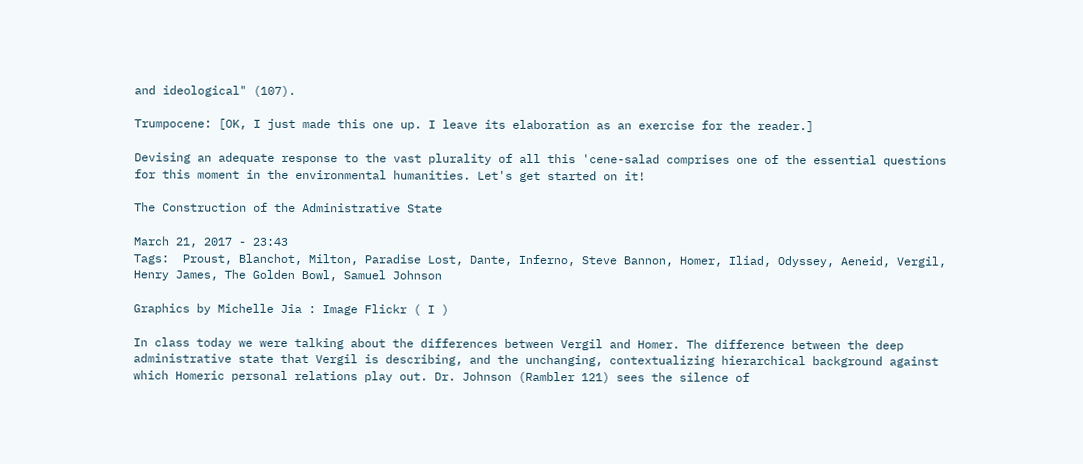and ideological" (107).

Trumpocene: [OK, I just made this one up. I leave its elaboration as an exercise for the reader.]

Devising an adequate response to the vast plurality of all this 'cene-salad comprises one of the essential questions for this moment in the environmental humanities. Let's get started on it!

The Construction of the Administrative State

March 21, 2017 - 23:43
Tags:  Proust, Blanchot, Milton, Paradise Lost, Dante, Inferno, Steve Bannon, Homer, Iliad, Odyssey, Aeneid, Vergil, Henry James, The Golden Bowl, Samuel Johnson

Graphics by Michelle Jia : Image Flickr ( I )

In class today we were talking about the differences between Vergil and Homer. The difference between the deep administrative state that Vergil is describing, and the unchanging, contextualizing hierarchical background against which Homeric personal relations play out. Dr. Johnson (Rambler 121) sees the silence of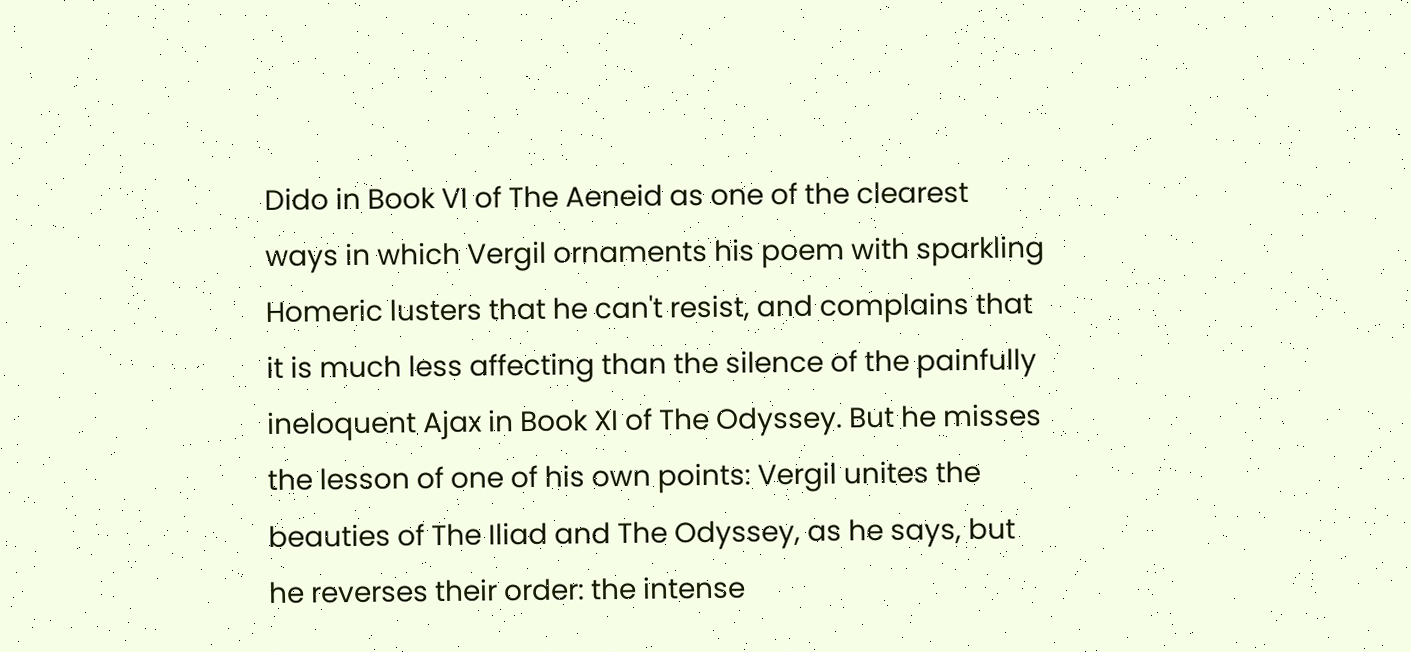Dido in Book VI of The Aeneid as one of the clearest ways in which Vergil ornaments his poem with sparkling Homeric lusters that he can't resist, and complains that it is much less affecting than the silence of the painfully ineloquent Ajax in Book XI of The Odyssey. But he misses the lesson of one of his own points: Vergil unites the beauties of The Iliad and The Odyssey, as he says, but he reverses their order: the intense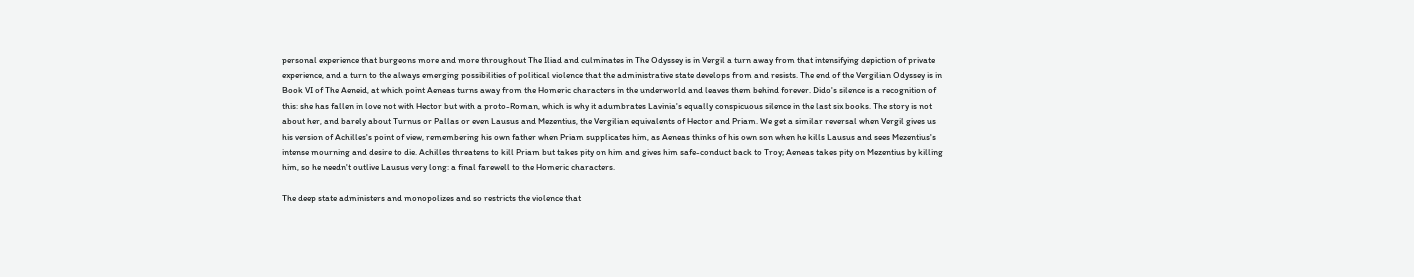personal experience that burgeons more and more throughout The Iliad and culminates in The Odyssey is in Vergil a turn away from that intensifying depiction of private experience, and a turn to the always emerging possibilities of political violence that the administrative state develops from and resists. The end of the Vergilian Odyssey is in Book VI of The Aeneid, at which point Aeneas turns away from the Homeric characters in the underworld and leaves them behind forever. Dido's silence is a recognition of this: she has fallen in love not with Hector but with a proto-Roman, which is why it adumbrates Lavinia's equally conspicuous silence in the last six books. The story is not about her, and barely about Turnus or Pallas or even Lausus and Mezentius, the Vergilian equivalents of Hector and Priam. We get a similar reversal when Vergil gives us his version of Achilles's point of view, remembering his own father when Priam supplicates him, as Aeneas thinks of his own son when he kills Lausus and sees Mezentius's intense mourning and desire to die. Achilles threatens to kill Priam but takes pity on him and gives him safe-conduct back to Troy; Aeneas takes pity on Mezentius by killing him, so he needn't outlive Lausus very long: a final farewell to the Homeric characters.

The deep state administers and monopolizes and so restricts the violence that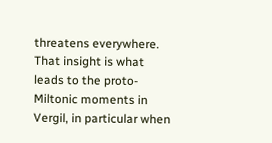threatens everywhere. That insight is what leads to the proto-Miltonic moments in Vergil, in particular when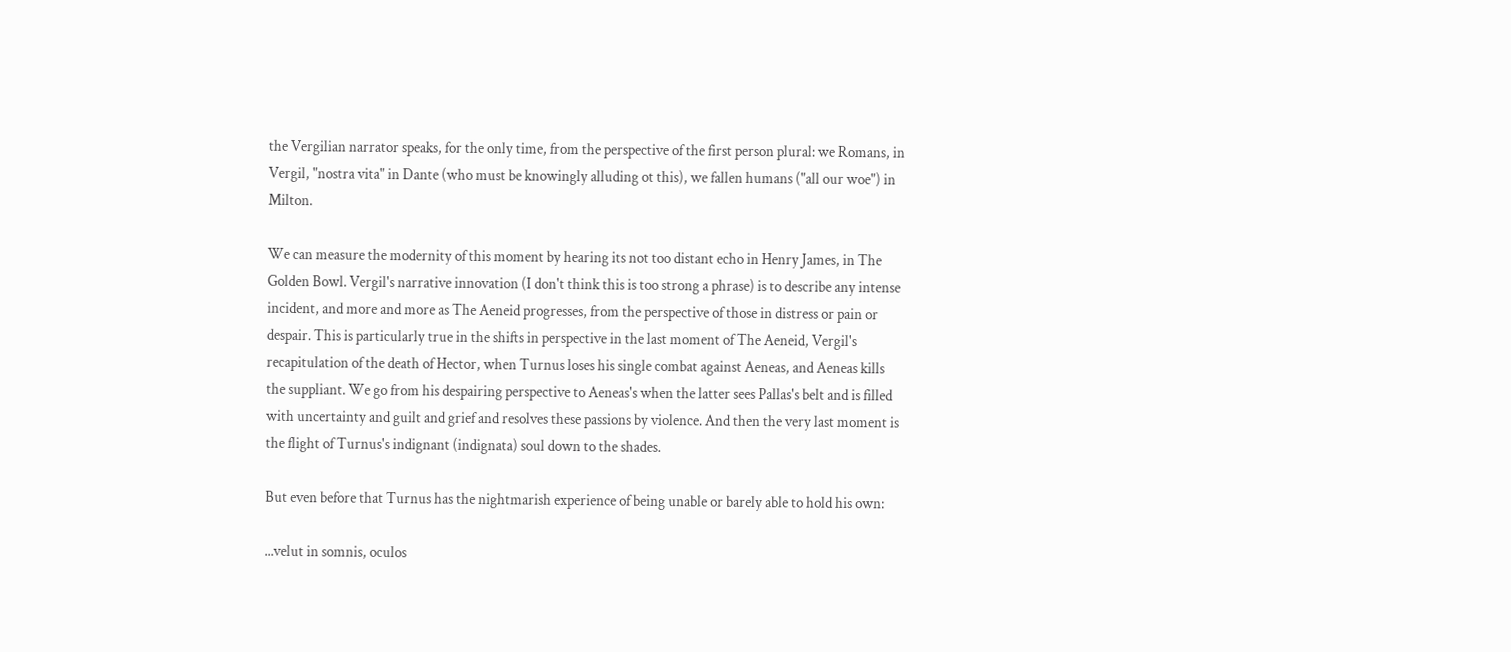the Vergilian narrator speaks, for the only time, from the perspective of the first person plural: we Romans, in Vergil, "nostra vita" in Dante (who must be knowingly alluding ot this), we fallen humans ("all our woe") in Milton.

We can measure the modernity of this moment by hearing its not too distant echo in Henry James, in The Golden Bowl. Vergil's narrative innovation (I don't think this is too strong a phrase) is to describe any intense incident, and more and more as The Aeneid progresses, from the perspective of those in distress or pain or despair. This is particularly true in the shifts in perspective in the last moment of The Aeneid, Vergil's recapitulation of the death of Hector, when Turnus loses his single combat against Aeneas, and Aeneas kills the suppliant. We go from his despairing perspective to Aeneas's when the latter sees Pallas's belt and is filled with uncertainty and guilt and grief and resolves these passions by violence. And then the very last moment is the flight of Turnus's indignant (indignata) soul down to the shades.

But even before that Turnus has the nightmarish experience of being unable or barely able to hold his own:

...velut in somnis, oculos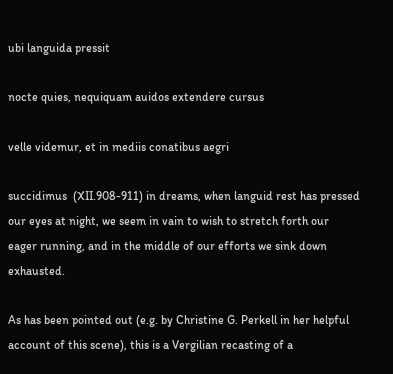ubi languida pressit

nocte quies, nequiquam auidos extendere cursus

velle videmur, et in mediis conatibus aegri

succidimus  (XII.908-911) in dreams, when languid rest has pressed our eyes at night, we seem in vain to wish to stretch forth our eager running, and in the middle of our efforts we sink down exhausted.

As has been pointed out (e.g. by Christine G. Perkell in her helpful account of this scene), this is a Vergilian recasting of a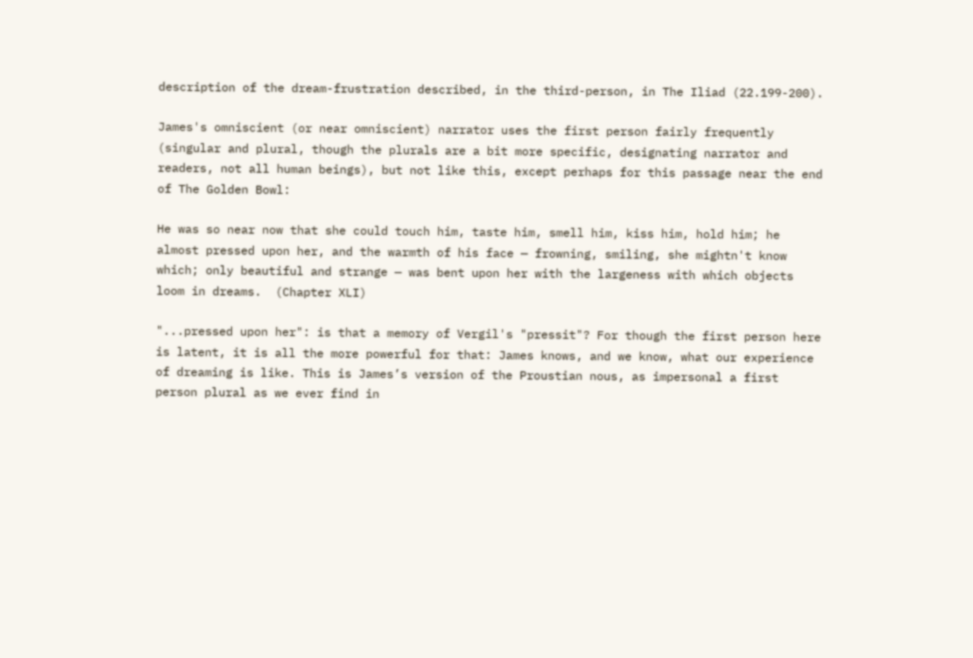description of the dream-frustration described, in the third-person, in The Iliad (22.199-200).

James's omniscient (or near omniscient) narrator uses the first person fairly frequently (singular and plural, though the plurals are a bit more specific, designating narrator and readers, not all human beings), but not like this, except perhaps for this passage near the end of The Golden Bowl:

He was so near now that she could touch him, taste him, smell him, kiss him, hold him; he almost pressed upon her, and the warmth of his face — frowning, smiling, she mightn't know which; only beautiful and strange — was bent upon her with the largeness with which objects loom in dreams.  (Chapter XLI)

"...pressed upon her": is that a memory of Vergil's "pressit"? For though the first person here is latent, it is all the more powerful for that: James knows, and we know, what our experience of dreaming is like. This is James’s version of the Proustian nous, as impersonal a first person plural as we ever find in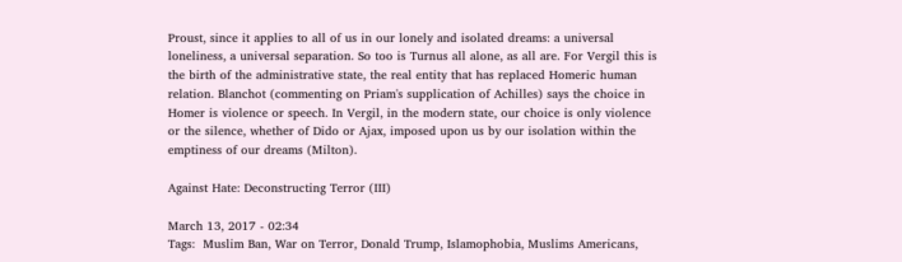Proust, since it applies to all of us in our lonely and isolated dreams: a universal loneliness, a universal separation. So too is Turnus all alone, as all are. For Vergil this is the birth of the administrative state, the real entity that has replaced Homeric human relation. Blanchot (commenting on Priam's supplication of Achilles) says the choice in Homer is violence or speech. In Vergil, in the modern state, our choice is only violence or the silence, whether of Dido or Ajax, imposed upon us by our isolation within the emptiness of our dreams (Milton).

Against Hate: Deconstructing Terror (III)

March 13, 2017 - 02:34
Tags:  Muslim Ban, War on Terror, Donald Trump, Islamophobia, Muslims Americans,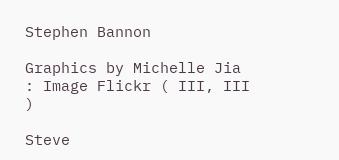Stephen Bannon

Graphics by Michelle Jia : Image Flickr ( III, III )

Steve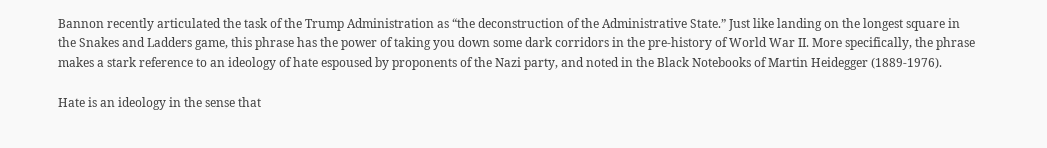Bannon recently articulated the task of the Trump Administration as “the deconstruction of the Administrative State.” Just like landing on the longest square in the Snakes and Ladders game, this phrase has the power of taking you down some dark corridors in the pre-history of World War II. More specifically, the phrase makes a stark reference to an ideology of hate espoused by proponents of the Nazi party, and noted in the Black Notebooks of Martin Heidegger (1889-1976).

Hate is an ideology in the sense that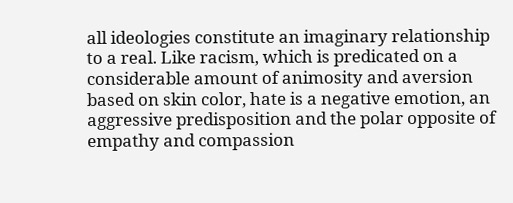all ideologies constitute an imaginary relationship to a real. Like racism, which is predicated on a considerable amount of animosity and aversion based on skin color, hate is a negative emotion, an aggressive predisposition and the polar opposite of empathy and compassion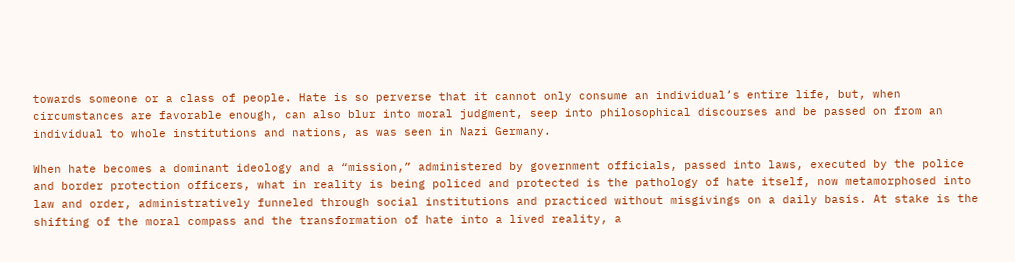towards someone or a class of people. Hate is so perverse that it cannot only consume an individual’s entire life, but, when circumstances are favorable enough, can also blur into moral judgment, seep into philosophical discourses and be passed on from an individual to whole institutions and nations, as was seen in Nazi Germany.

When hate becomes a dominant ideology and a “mission,” administered by government officials, passed into laws, executed by the police and border protection officers, what in reality is being policed and protected is the pathology of hate itself, now metamorphosed into law and order, administratively funneled through social institutions and practiced without misgivings on a daily basis. At stake is the shifting of the moral compass and the transformation of hate into a lived reality, a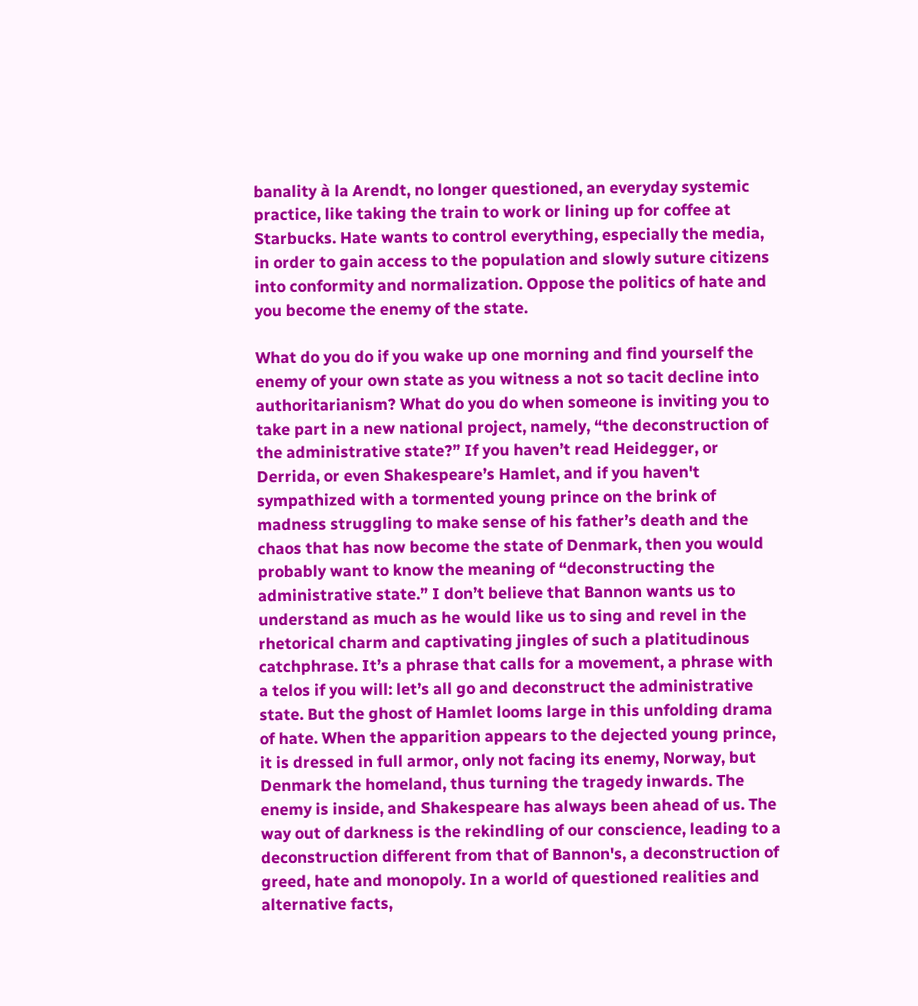banality à la Arendt, no longer questioned, an everyday systemic practice, like taking the train to work or lining up for coffee at Starbucks. Hate wants to control everything, especially the media, in order to gain access to the population and slowly suture citizens into conformity and normalization. Oppose the politics of hate and you become the enemy of the state.

What do you do if you wake up one morning and find yourself the enemy of your own state as you witness a not so tacit decline into authoritarianism? What do you do when someone is inviting you to take part in a new national project, namely, “the deconstruction of the administrative state?” If you haven’t read Heidegger, or Derrida, or even Shakespeare’s Hamlet, and if you haven't sympathized with a tormented young prince on the brink of madness struggling to make sense of his father’s death and the chaos that has now become the state of Denmark, then you would probably want to know the meaning of “deconstructing the administrative state.” I don’t believe that Bannon wants us to understand as much as he would like us to sing and revel in the rhetorical charm and captivating jingles of such a platitudinous catchphrase. It’s a phrase that calls for a movement, a phrase with a telos if you will: let’s all go and deconstruct the administrative state. But the ghost of Hamlet looms large in this unfolding drama of hate. When the apparition appears to the dejected young prince, it is dressed in full armor, only not facing its enemy, Norway, but Denmark the homeland, thus turning the tragedy inwards. The enemy is inside, and Shakespeare has always been ahead of us. The way out of darkness is the rekindling of our conscience, leading to a deconstruction different from that of Bannon's, a deconstruction of greed, hate and monopoly. In a world of questioned realities and alternative facts,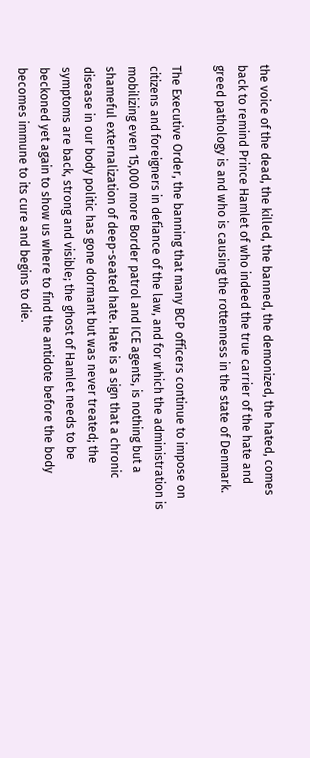the voice of the dead, the killed, the banned, the demonized, the hated, comes back to remind Prince Hamlet of who indeed the true carrier of the hate and greed pathology is and who is causing the rottenness in the state of Denmark.

The Executive Order, the banning that many BCP officers continue to impose on citizens and foreigners in defiance of the law, and for which the administration is mobilizing even 15,000 more Border patrol and ICE agents, is nothing but a shameful externalization of deep-seated hate. Hate is a sign that a chronic disease in our body politic has gone dormant but was never treated; the symptoms are back, strong and visible; the ghost of Hamlet needs to be beckoned yet again to show us where to find the antidote before the body becomes immune to its cure and begins to die.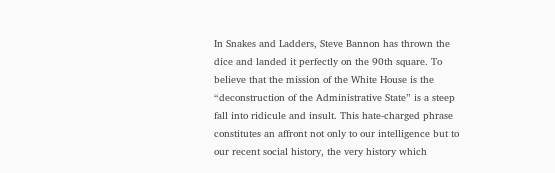In Snakes and Ladders, Steve Bannon has thrown the dice and landed it perfectly on the 90th square. To believe that the mission of the White House is the “deconstruction of the Administrative State” is a steep fall into ridicule and insult. This hate-charged phrase constitutes an affront not only to our intelligence but to our recent social history, the very history which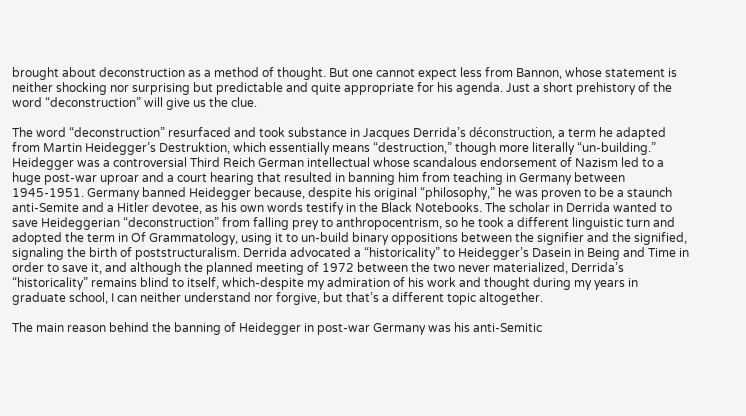brought about deconstruction as a method of thought. But one cannot expect less from Bannon, whose statement is neither shocking nor surprising but predictable and quite appropriate for his agenda. Just a short prehistory of the word “deconstruction” will give us the clue.

The word “deconstruction” resurfaced and took substance in Jacques Derrida’s déconstruction, a term he adapted from Martin Heidegger’s Destruktion, which essentially means “destruction,” though more literally “un-building.” Heidegger was a controversial Third Reich German intellectual whose scandalous endorsement of Nazism led to a huge post-war uproar and a court hearing that resulted in banning him from teaching in Germany between 1945-1951. Germany banned Heidegger because, despite his original “philosophy,” he was proven to be a staunch anti-Semite and a Hitler devotee, as his own words testify in the Black Notebooks. The scholar in Derrida wanted to save Heideggerian “deconstruction” from falling prey to anthropocentrism, so he took a different linguistic turn and adopted the term in Of Grammatology, using it to un-build binary oppositions between the signifier and the signified, signaling the birth of poststructuralism. Derrida advocated a “historicality” to Heidegger’s Dasein in Being and Time in order to save it, and although the planned meeting of 1972 between the two never materialized, Derrida’s “historicality” remains blind to itself, which-despite my admiration of his work and thought during my years in graduate school, I can neither understand nor forgive, but that’s a different topic altogether.

The main reason behind the banning of Heidegger in post-war Germany was his anti-Semitic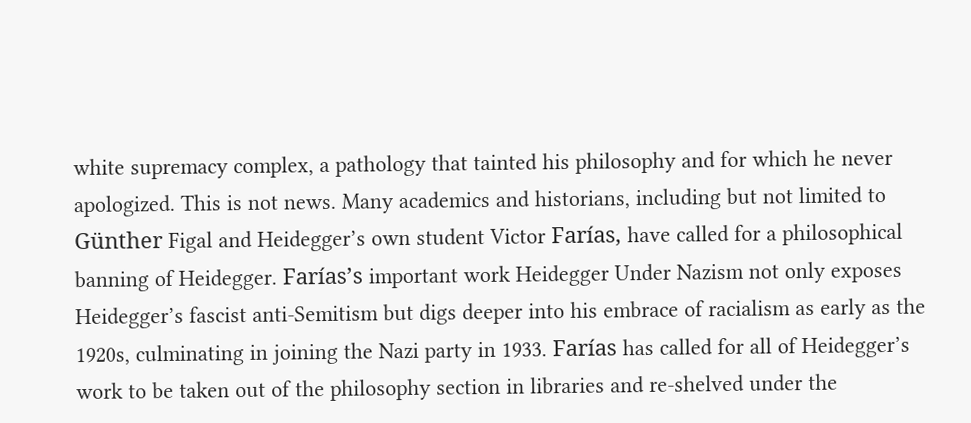white supremacy complex, a pathology that tainted his philosophy and for which he never apologized. This is not news. Many academics and historians, including but not limited to Günther Figal and Heidegger’s own student Victor Farías, have called for a philosophical banning of Heidegger. Farías’s important work Heidegger Under Nazism not only exposes Heidegger’s fascist anti-Semitism but digs deeper into his embrace of racialism as early as the 1920s, culminating in joining the Nazi party in 1933. Farías has called for all of Heidegger’s work to be taken out of the philosophy section in libraries and re-shelved under the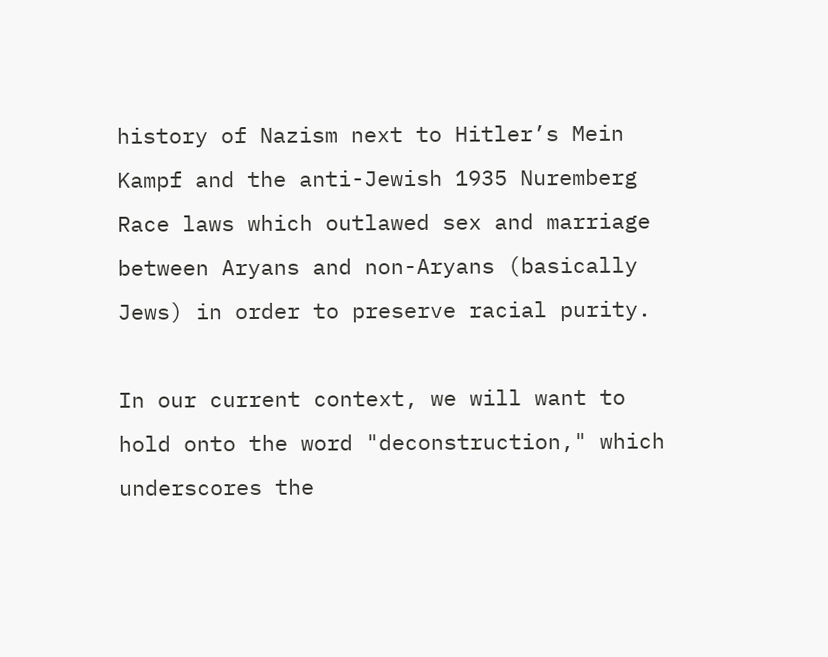history of Nazism next to Hitler’s Mein Kampf and the anti-Jewish 1935 Nuremberg Race laws which outlawed sex and marriage between Aryans and non-Aryans (basically Jews) in order to preserve racial purity.

In our current context, we will want to hold onto the word "deconstruction," which underscores the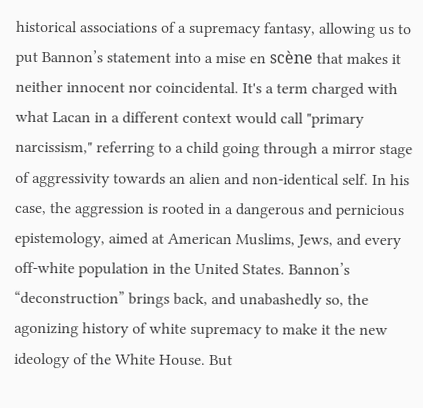historical associations of a supremacy fantasy, allowing us to put Bannon’s statement into a mise en scène that makes it neither innocent nor coincidental. It's a term charged with what Lacan in a different context would call "primary narcissism," referring to a child going through a mirror stage of aggressivity towards an alien and non-identical self. In his case, the aggression is rooted in a dangerous and pernicious epistemology, aimed at American Muslims, Jews, and every off-white population in the United States. Bannon’s “deconstruction” brings back, and unabashedly so, the agonizing history of white supremacy to make it the new ideology of the White House. But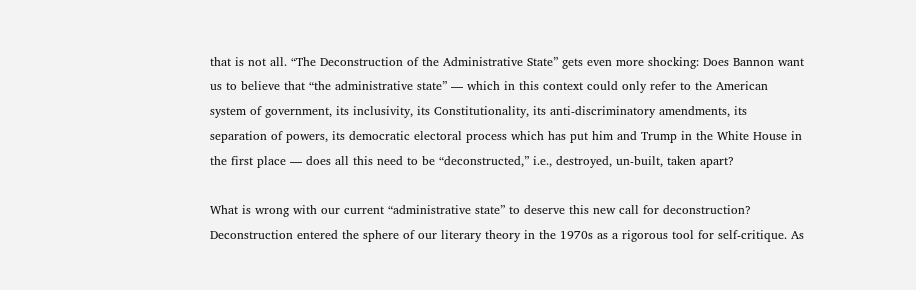that is not all. “The Deconstruction of the Administrative State” gets even more shocking: Does Bannon want us to believe that “the administrative state” — which in this context could only refer to the American system of government, its inclusivity, its Constitutionality, its anti-discriminatory amendments, its separation of powers, its democratic electoral process which has put him and Trump in the White House in the first place — does all this need to be “deconstructed,” i.e., destroyed, un-built, taken apart?

What is wrong with our current “administrative state” to deserve this new call for deconstruction? Deconstruction entered the sphere of our literary theory in the 1970s as a rigorous tool for self-critique. As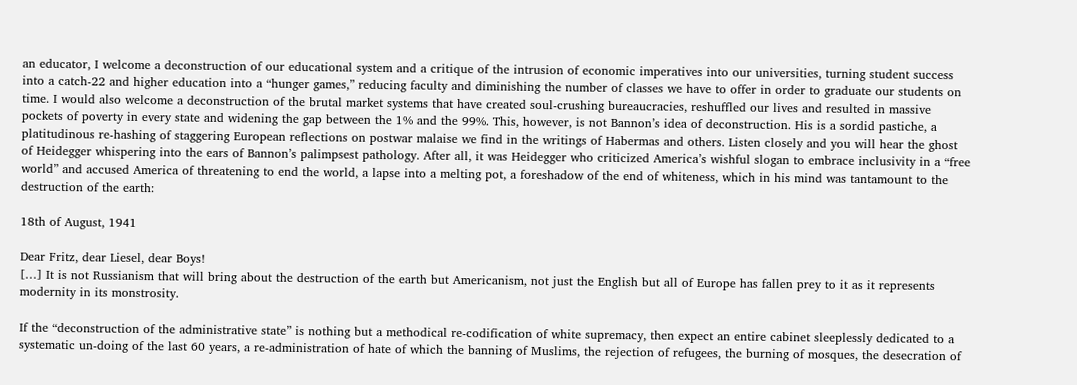an educator, I welcome a deconstruction of our educational system and a critique of the intrusion of economic imperatives into our universities, turning student success into a catch-22 and higher education into a “hunger games,” reducing faculty and diminishing the number of classes we have to offer in order to graduate our students on time. I would also welcome a deconstruction of the brutal market systems that have created soul-crushing bureaucracies, reshuffled our lives and resulted in massive pockets of poverty in every state and widening the gap between the 1% and the 99%. This, however, is not Bannon’s idea of deconstruction. His is a sordid pastiche, a platitudinous re-hashing of staggering European reflections on postwar malaise we find in the writings of Habermas and others. Listen closely and you will hear the ghost of Heidegger whispering into the ears of Bannon’s palimpsest pathology. After all, it was Heidegger who criticized America’s wishful slogan to embrace inclusivity in a “free world” and accused America of threatening to end the world, a lapse into a melting pot, a foreshadow of the end of whiteness, which in his mind was tantamount to the destruction of the earth:

18th of August, 1941

Dear Fritz, dear Liesel, dear Boys!
[…] It is not Russianism that will bring about the destruction of the earth but Americanism, not just the English but all of Europe has fallen prey to it as it represents modernity in its monstrosity.

If the “deconstruction of the administrative state” is nothing but a methodical re-codification of white supremacy, then expect an entire cabinet sleeplessly dedicated to a systematic un-doing of the last 60 years, a re-administration of hate of which the banning of Muslims, the rejection of refugees, the burning of mosques, the desecration of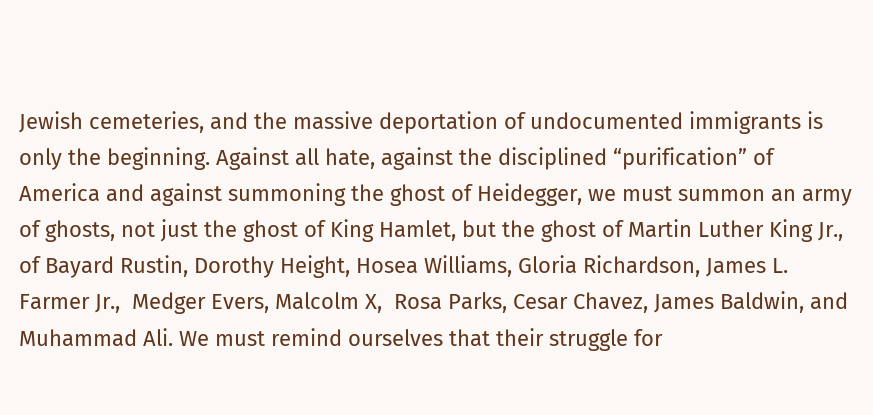Jewish cemeteries, and the massive deportation of undocumented immigrants is only the beginning. Against all hate, against the disciplined “purification” of America and against summoning the ghost of Heidegger, we must summon an army of ghosts, not just the ghost of King Hamlet, but the ghost of Martin Luther King Jr., of Bayard Rustin, Dorothy Height, Hosea Williams, Gloria Richardson, James L. Farmer Jr.,  Medger Evers, Malcolm X,  Rosa Parks, Cesar Chavez, James Baldwin, and Muhammad Ali. We must remind ourselves that their struggle for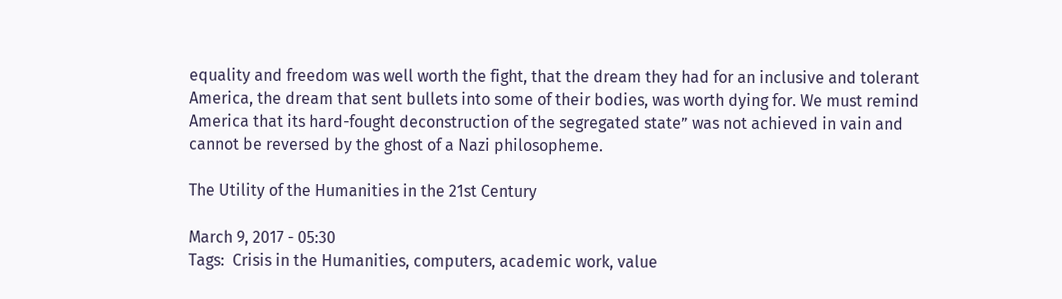equality and freedom was well worth the fight, that the dream they had for an inclusive and tolerant America, the dream that sent bullets into some of their bodies, was worth dying for. We must remind America that its hard-fought deconstruction of the segregated state” was not achieved in vain and cannot be reversed by the ghost of a Nazi philosopheme.

The Utility of the Humanities in the 21st Century

March 9, 2017 - 05:30
Tags:  Crisis in the Humanities, computers, academic work, value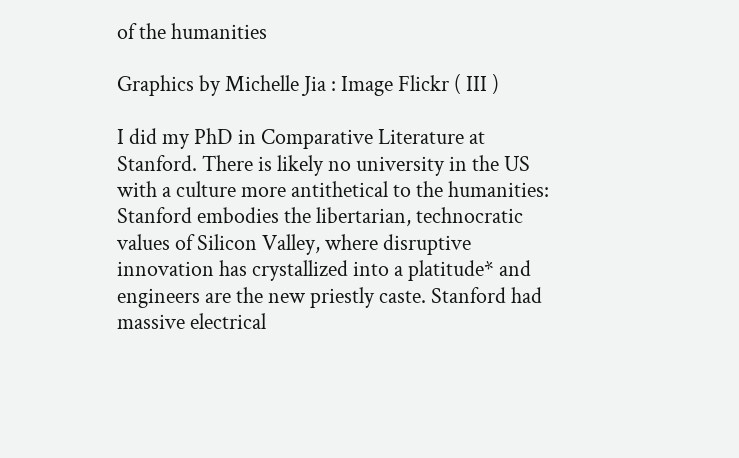of the humanities

Graphics by Michelle Jia : Image Flickr ( III )

I did my PhD in Comparative Literature at Stanford. There is likely no university in the US with a culture more antithetical to the humanities: Stanford embodies the libertarian, technocratic values of Silicon Valley, where disruptive innovation has crystallized into a platitude* and engineers are the new priestly caste. Stanford had massive electrical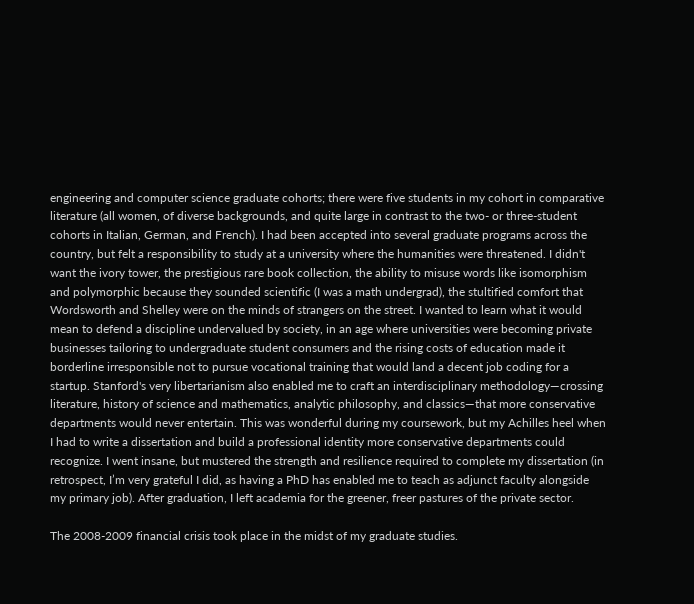engineering and computer science graduate cohorts; there were five students in my cohort in comparative literature (all women, of diverse backgrounds, and quite large in contrast to the two- or three-student cohorts in Italian, German, and French). I had been accepted into several graduate programs across the country, but felt a responsibility to study at a university where the humanities were threatened. I didn't want the ivory tower, the prestigious rare book collection, the ability to misuse words like isomorphism and polymorphic because they sounded scientific (I was a math undergrad), the stultified comfort that Wordsworth and Shelley were on the minds of strangers on the street. I wanted to learn what it would mean to defend a discipline undervalued by society, in an age where universities were becoming private businesses tailoring to undergraduate student consumers and the rising costs of education made it borderline irresponsible not to pursue vocational training that would land a decent job coding for a startup. Stanford's very libertarianism also enabled me to craft an interdisciplinary methodology—crossing literature, history of science and mathematics, analytic philosophy, and classics—that more conservative departments would never entertain. This was wonderful during my coursework, but my Achilles heel when I had to write a dissertation and build a professional identity more conservative departments could recognize. I went insane, but mustered the strength and resilience required to complete my dissertation (in retrospect, I’m very grateful I did, as having a PhD has enabled me to teach as adjunct faculty alongside my primary job). After graduation, I left academia for the greener, freer pastures of the private sector.

The 2008-2009 financial crisis took place in the midst of my graduate studies.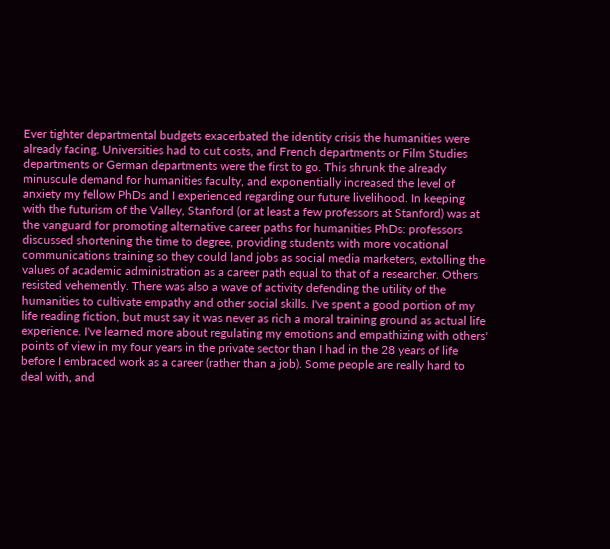Ever tighter departmental budgets exacerbated the identity crisis the humanities were already facing. Universities had to cut costs, and French departments or Film Studies departments or German departments were the first to go. This shrunk the already minuscule demand for humanities faculty, and exponentially increased the level of anxiety my fellow PhDs and I experienced regarding our future livelihood. In keeping with the futurism of the Valley, Stanford (or at least a few professors at Stanford) was at the vanguard for promoting alternative career paths for humanities PhDs: professors discussed shortening the time to degree, providing students with more vocational communications training so they could land jobs as social media marketers, extolling the values of academic administration as a career path equal to that of a researcher. Others resisted vehemently. There was also a wave of activity defending the utility of the humanities to cultivate empathy and other social skills. I've spent a good portion of my life reading fiction, but must say it was never as rich a moral training ground as actual life experience. I've learned more about regulating my emotions and empathizing with others' points of view in my four years in the private sector than I had in the 28 years of life before I embraced work as a career (rather than a job). Some people are really hard to deal with, and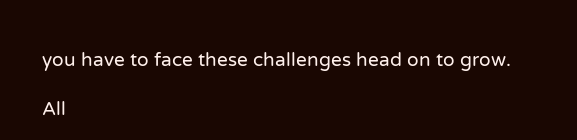you have to face these challenges head on to grow.

All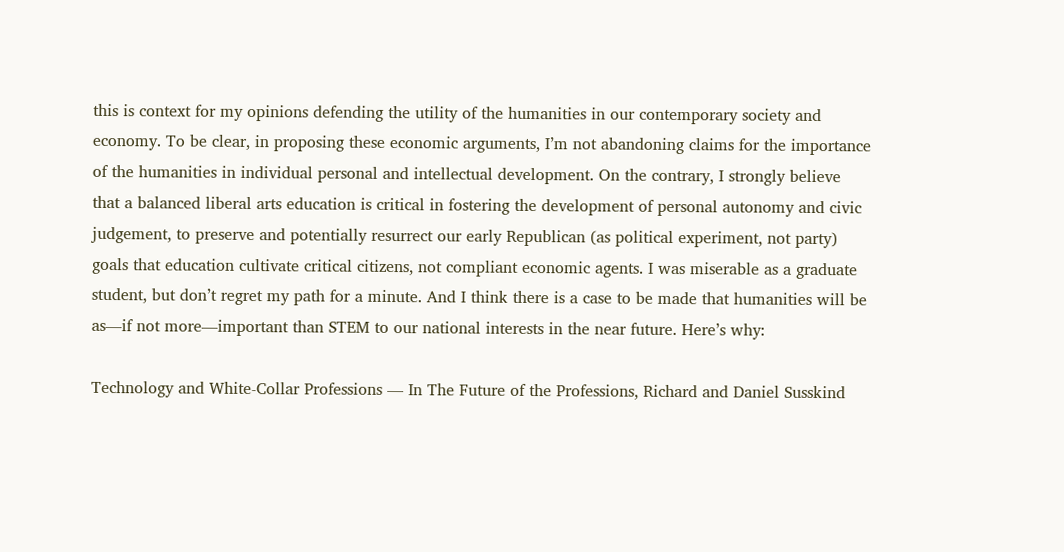this is context for my opinions defending the utility of the humanities in our contemporary society and economy. To be clear, in proposing these economic arguments, I’m not abandoning claims for the importance of the humanities in individual personal and intellectual development. On the contrary, I strongly believe that a balanced liberal arts education is critical in fostering the development of personal autonomy and civic judgement, to preserve and potentially resurrect our early Republican (as political experiment, not party) goals that education cultivate critical citizens, not compliant economic agents. I was miserable as a graduate student, but don’t regret my path for a minute. And I think there is a case to be made that humanities will be as—if not more—important than STEM to our national interests in the near future. Here’s why:

Technology and White-Collar Professions — In The Future of the Professions, Richard and Daniel Susskind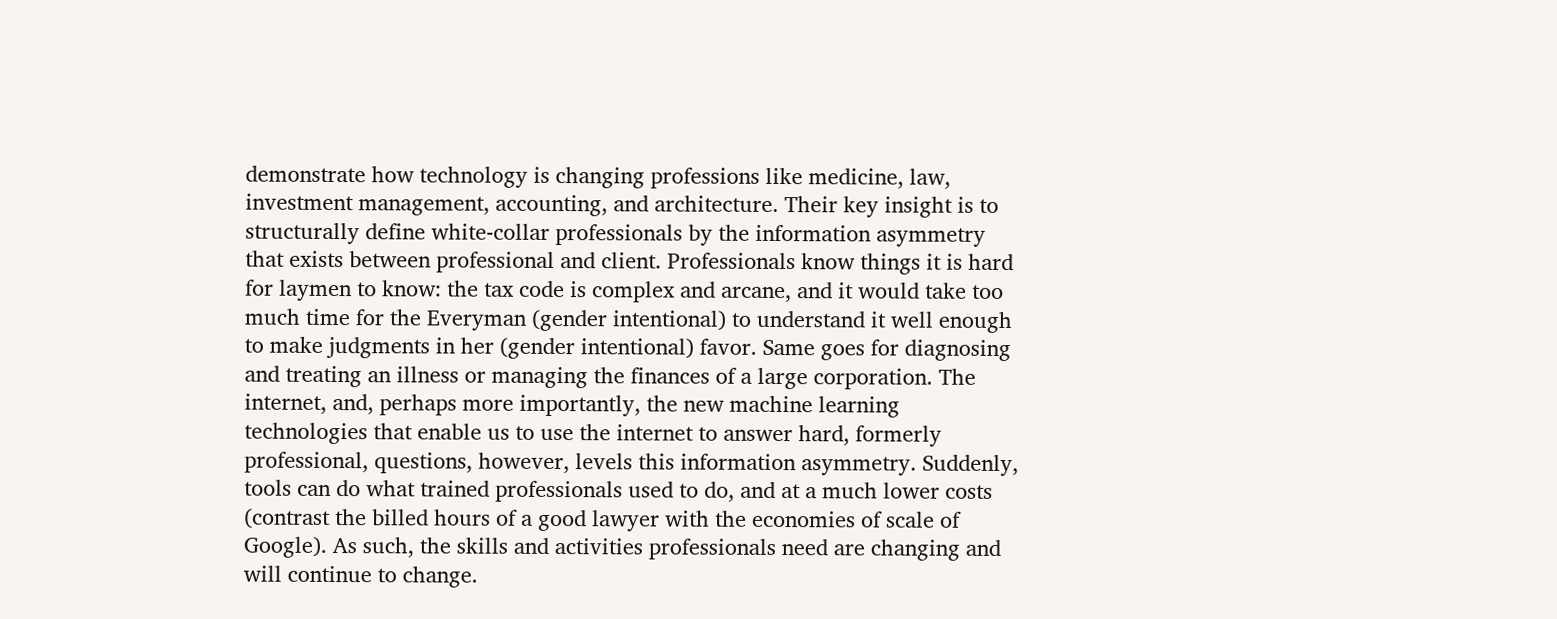demonstrate how technology is changing professions like medicine, law, investment management, accounting, and architecture. Their key insight is to structurally define white-collar professionals by the information asymmetry that exists between professional and client. Professionals know things it is hard for laymen to know: the tax code is complex and arcane, and it would take too much time for the Everyman (gender intentional) to understand it well enough to make judgments in her (gender intentional) favor. Same goes for diagnosing and treating an illness or managing the finances of a large corporation. The internet, and, perhaps more importantly, the new machine learning technologies that enable us to use the internet to answer hard, formerly professional, questions, however, levels this information asymmetry. Suddenly, tools can do what trained professionals used to do, and at a much lower costs (contrast the billed hours of a good lawyer with the economies of scale of Google). As such, the skills and activities professionals need are changing and will continue to change.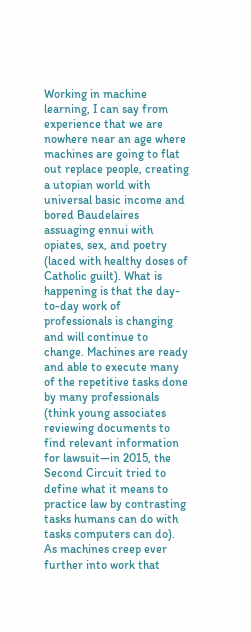Working in machine learning, I can say from experience that we are nowhere near an age where machines are going to flat out replace people, creating a utopian world with universal basic income and bored Baudelaires assuaging ennui with opiates, sex, and poetry (laced with healthy doses of Catholic guilt). What is happening is that the day-to-day work of professionals is changing and will continue to change. Machines are ready and able to execute many of the repetitive tasks done by many professionals (think young associates reviewing documents to find relevant information for lawsuit—in 2015, the Second Circuit tried to define what it means to practice law by contrasting tasks humans can do with tasks computers can do). As machines creep ever further into work that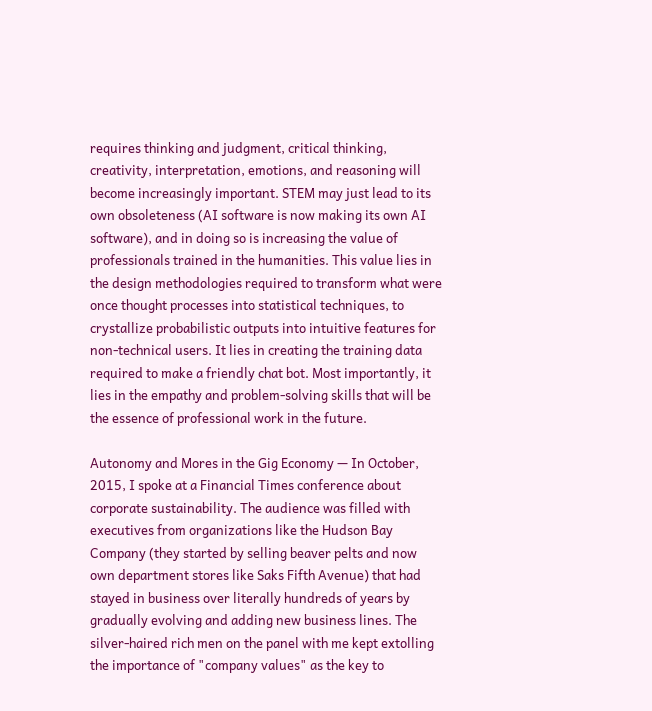requires thinking and judgment, critical thinking, creativity, interpretation, emotions, and reasoning will become increasingly important. STEM may just lead to its own obsoleteness (AI software is now making its own AI software), and in doing so is increasing the value of professionals trained in the humanities. This value lies in the design methodologies required to transform what were once thought processes into statistical techniques, to crystallize probabilistic outputs into intuitive features for non-technical users. It lies in creating the training data required to make a friendly chat bot. Most importantly, it lies in the empathy and problem-solving skills that will be the essence of professional work in the future.

Autonomy and Mores in the Gig Economy — In October, 2015, I spoke at a Financial Times conference about corporate sustainability. The audience was filled with executives from organizations like the Hudson Bay Company (they started by selling beaver pelts and now own department stores like Saks Fifth Avenue) that had stayed in business over literally hundreds of years by gradually evolving and adding new business lines. The silver-haired rich men on the panel with me kept extolling the importance of "company values" as the key to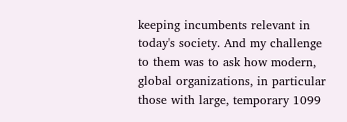keeping incumbents relevant in today's society. And my challenge to them was to ask how modern, global organizations, in particular those with large, temporary 1099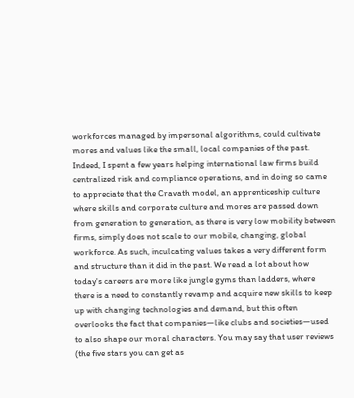workforces managed by impersonal algorithms, could cultivate mores and values like the small, local companies of the past. Indeed, I spent a few years helping international law firms build centralized risk and compliance operations, and in doing so came to appreciate that the Cravath model, an apprenticeship culture where skills and corporate culture and mores are passed down from generation to generation, as there is very low mobility between firms, simply does not scale to our mobile, changing, global workforce. As such, inculcating values takes a very different form and structure than it did in the past. We read a lot about how today's careers are more like jungle gyms than ladders, where there is a need to constantly revamp and acquire new skills to keep up with changing technologies and demand, but this often overlooks the fact that companies—like clubs and societies—used to also shape our moral characters. You may say that user reviews (the five stars you can get as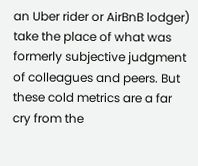an Uber rider or AirBnB lodger) take the place of what was formerly subjective judgment of colleagues and peers. But these cold metrics are a far cry from the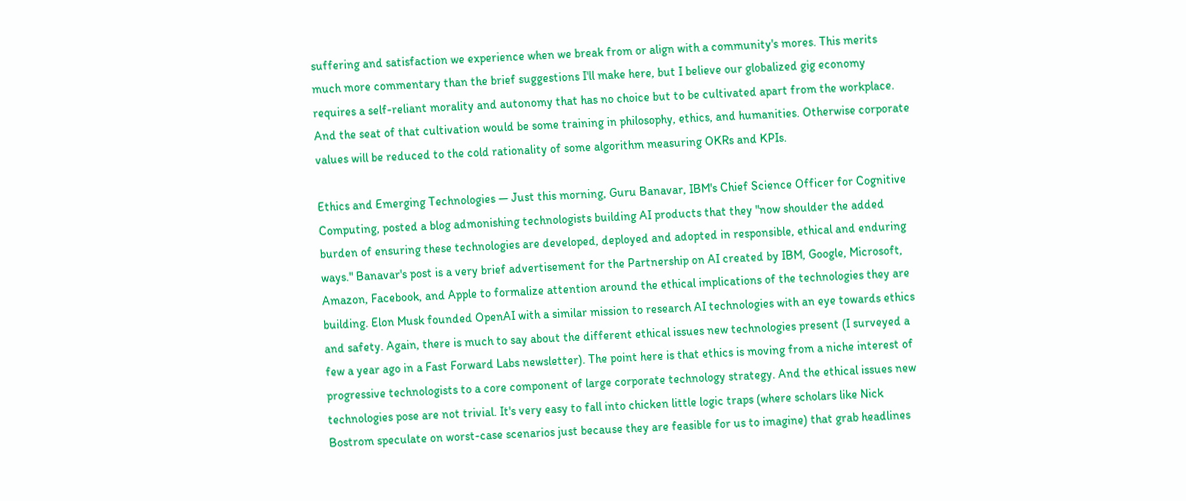suffering and satisfaction we experience when we break from or align with a community's mores. This merits much more commentary than the brief suggestions I'll make here, but I believe our globalized gig economy requires a self-reliant morality and autonomy that has no choice but to be cultivated apart from the workplace. And the seat of that cultivation would be some training in philosophy, ethics, and humanities. Otherwise corporate values will be reduced to the cold rationality of some algorithm measuring OKRs and KPIs.

Ethics and Emerging Technologies — Just this morning, Guru Banavar, IBM's Chief Science Officer for Cognitive Computing, posted a blog admonishing technologists building AI products that they "now shoulder the added burden of ensuring these technologies are developed, deployed and adopted in responsible, ethical and enduring ways." Banavar's post is a very brief advertisement for the Partnership on AI created by IBM, Google, Microsoft, Amazon, Facebook, and Apple to formalize attention around the ethical implications of the technologies they are building. Elon Musk founded OpenAI with a similar mission to research AI technologies with an eye towards ethics and safety. Again, there is much to say about the different ethical issues new technologies present (I surveyed a few a year ago in a Fast Forward Labs newsletter). The point here is that ethics is moving from a niche interest of progressive technologists to a core component of large corporate technology strategy. And the ethical issues new technologies pose are not trivial. It's very easy to fall into chicken little logic traps (where scholars like Nick Bostrom speculate on worst-case scenarios just because they are feasible for us to imagine) that grab headlines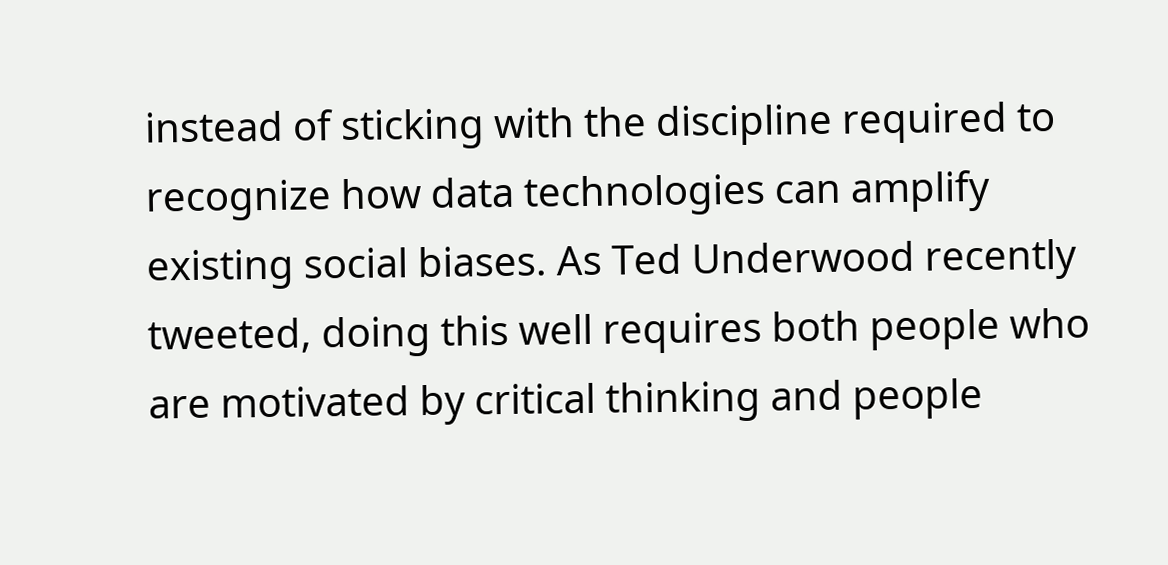instead of sticking with the discipline required to recognize how data technologies can amplify existing social biases. As Ted Underwood recently tweeted, doing this well requires both people who are motivated by critical thinking and people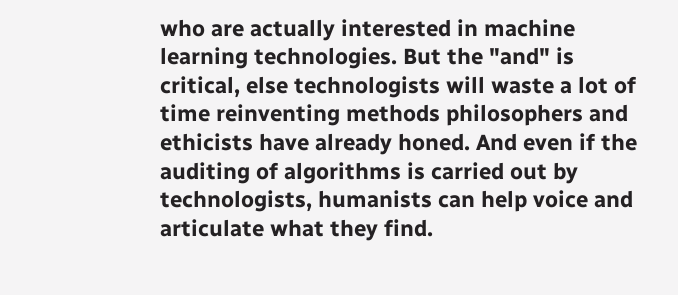who are actually interested in machine learning technologies. But the "and" is critical, else technologists will waste a lot of time reinventing methods philosophers and ethicists have already honed. And even if the auditing of algorithms is carried out by technologists, humanists can help voice and articulate what they find.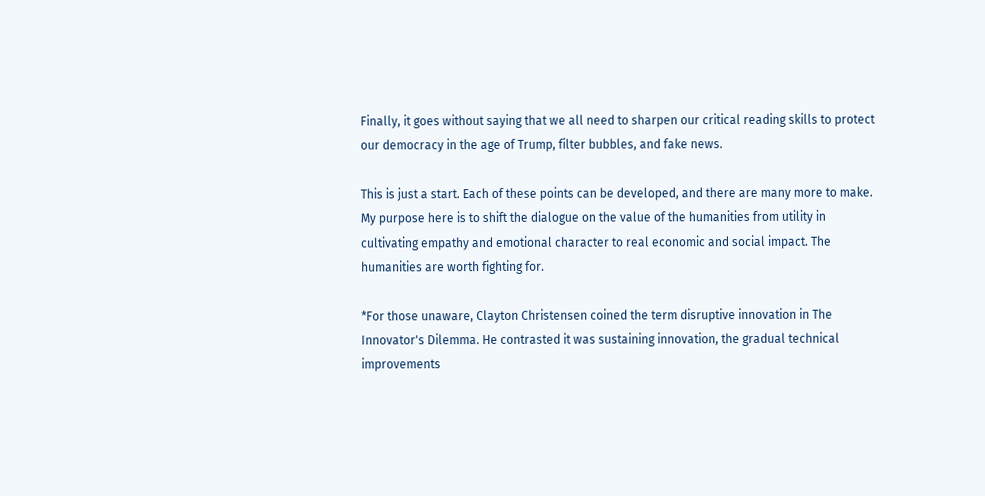Finally, it goes without saying that we all need to sharpen our critical reading skills to protect our democracy in the age of Trump, filter bubbles, and fake news.

This is just a start. Each of these points can be developed, and there are many more to make. My purpose here is to shift the dialogue on the value of the humanities from utility in cultivating empathy and emotional character to real economic and social impact. The humanities are worth fighting for.

*For those unaware, Clayton Christensen coined the term disruptive innovation in The Innovator's Dilemma. He contrasted it was sustaining innovation, the gradual technical improvements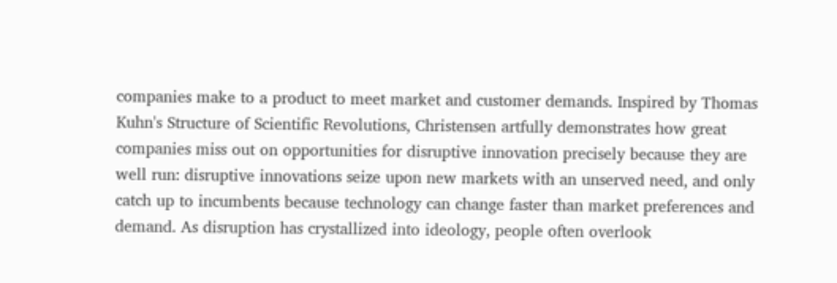companies make to a product to meet market and customer demands. Inspired by Thomas Kuhn's Structure of Scientific Revolutions, Christensen artfully demonstrates how great companies miss out on opportunities for disruptive innovation precisely because they are well run: disruptive innovations seize upon new markets with an unserved need, and only catch up to incumbents because technology can change faster than market preferences and demand. As disruption has crystallized into ideology, people often overlook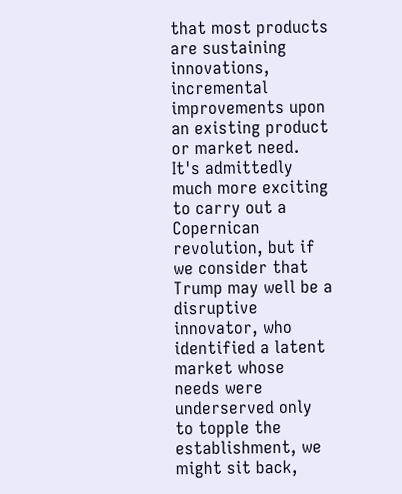that most products are sustaining innovations, incremental improvements upon an existing product or market need. It's admittedly much more exciting to carry out a Copernican revolution, but if we consider that Trump may well be a disruptive innovator, who identified a latent market whose needs were underserved only to topple the establishment, we might sit back,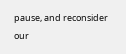pause, and reconsider our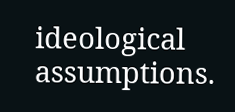ideological assumptions.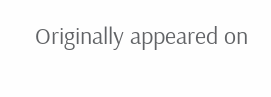Originally appeared on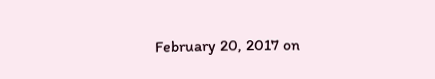February 20, 2017 on